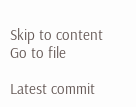Skip to content
Go to file

Latest commit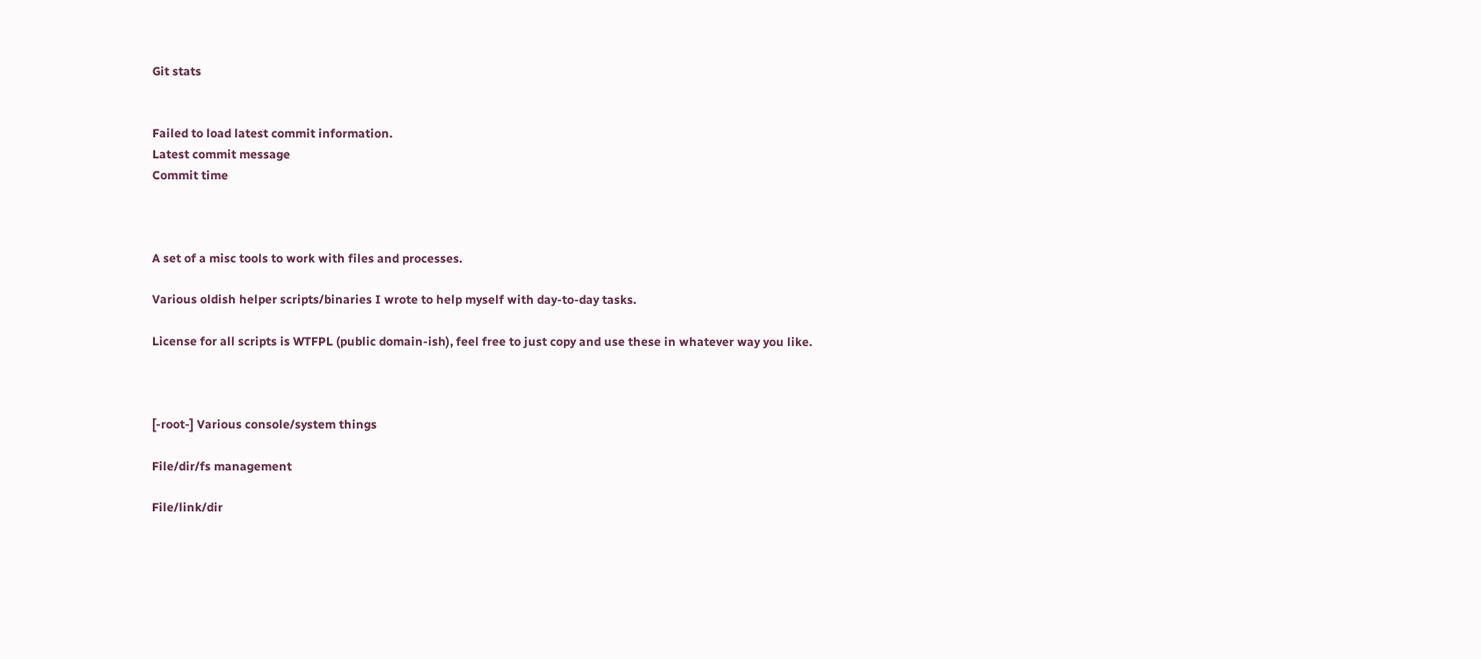Git stats


Failed to load latest commit information.
Latest commit message
Commit time



A set of a misc tools to work with files and processes.

Various oldish helper scripts/binaries I wrote to help myself with day-to-day tasks.

License for all scripts is WTFPL (public domain-ish), feel free to just copy and use these in whatever way you like.



[-root-] Various console/system things

File/dir/fs management

File/link/dir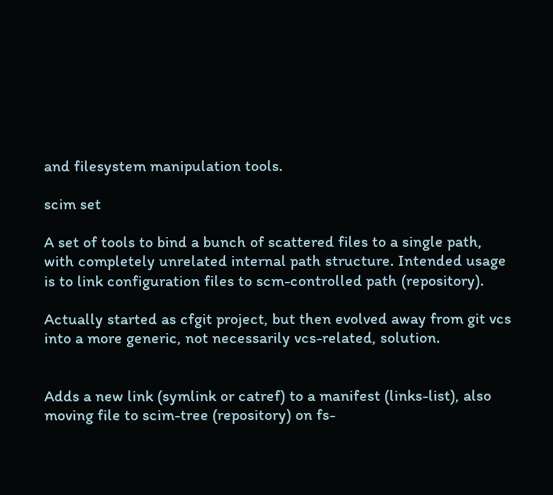and filesystem manipulation tools.

scim set

A set of tools to bind a bunch of scattered files to a single path, with completely unrelated internal path structure. Intended usage is to link configuration files to scm-controlled path (repository).

Actually started as cfgit project, but then evolved away from git vcs into a more generic, not necessarily vcs-related, solution.


Adds a new link (symlink or catref) to a manifest (links-list), also moving file to scim-tree (repository) on fs-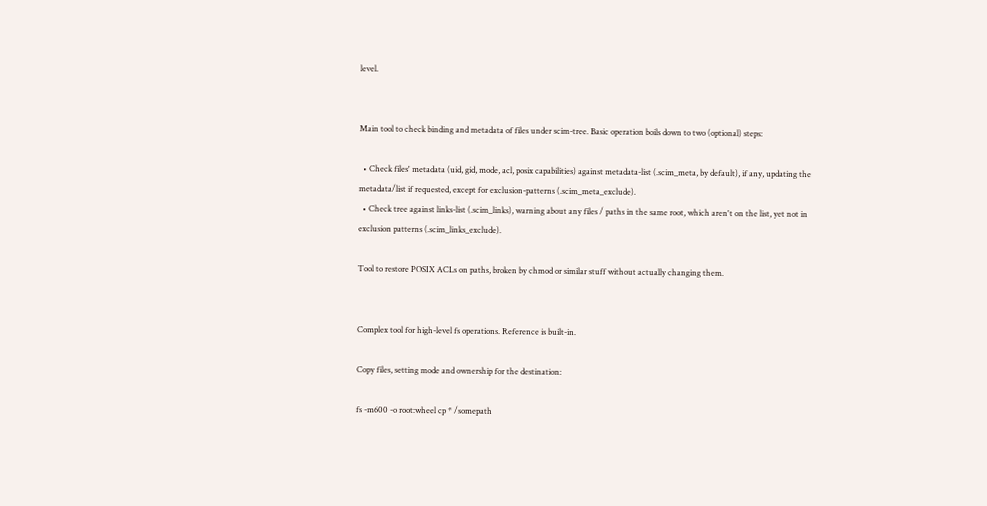level.


Main tool to check binding and metadata of files under scim-tree. Basic operation boils down to two (optional) steps:

  • Check files' metadata (uid, gid, mode, acl, posix capabilities) against metadata-list (.scim_meta, by default), if any, updating the metadata/list if requested, except for exclusion-patterns (.scim_meta_exclude).
  • Check tree against links-list (.scim_links), warning about any files / paths in the same root, which aren't on the list, yet not in exclusion patterns (.scim_links_exclude).

Tool to restore POSIX ACLs on paths, broken by chmod or similar stuff without actually changing them.


Complex tool for high-level fs operations. Reference is built-in.

Copy files, setting mode and ownership for the destination:

fs -m600 -o root:wheel cp * /somepath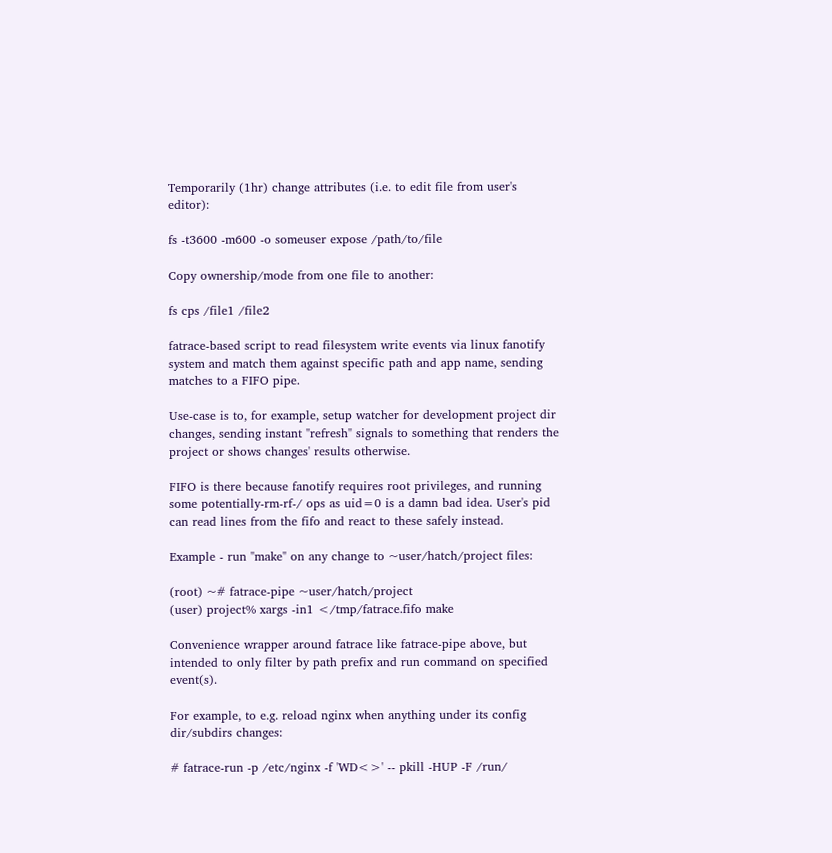Temporarily (1hr) change attributes (i.e. to edit file from user's editor):

fs -t3600 -m600 -o someuser expose /path/to/file

Copy ownership/mode from one file to another:

fs cps /file1 /file2

fatrace-based script to read filesystem write events via linux fanotify system and match them against specific path and app name, sending matches to a FIFO pipe.

Use-case is to, for example, setup watcher for development project dir changes, sending instant "refresh" signals to something that renders the project or shows changes' results otherwise.

FIFO is there because fanotify requires root privileges, and running some potentially-rm-rf-/ ops as uid=0 is a damn bad idea. User's pid can read lines from the fifo and react to these safely instead.

Example - run "make" on any change to ~user/hatch/project files:

(root) ~# fatrace-pipe ~user/hatch/project
(user) project% xargs -in1 </tmp/fatrace.fifo make

Convenience wrapper around fatrace like fatrace-pipe above, but intended to only filter by path prefix and run command on specified event(s).

For example, to e.g. reload nginx when anything under its config dir/subdirs changes:

# fatrace-run -p /etc/nginx -f 'WD<>' -- pkill -HUP -F /run/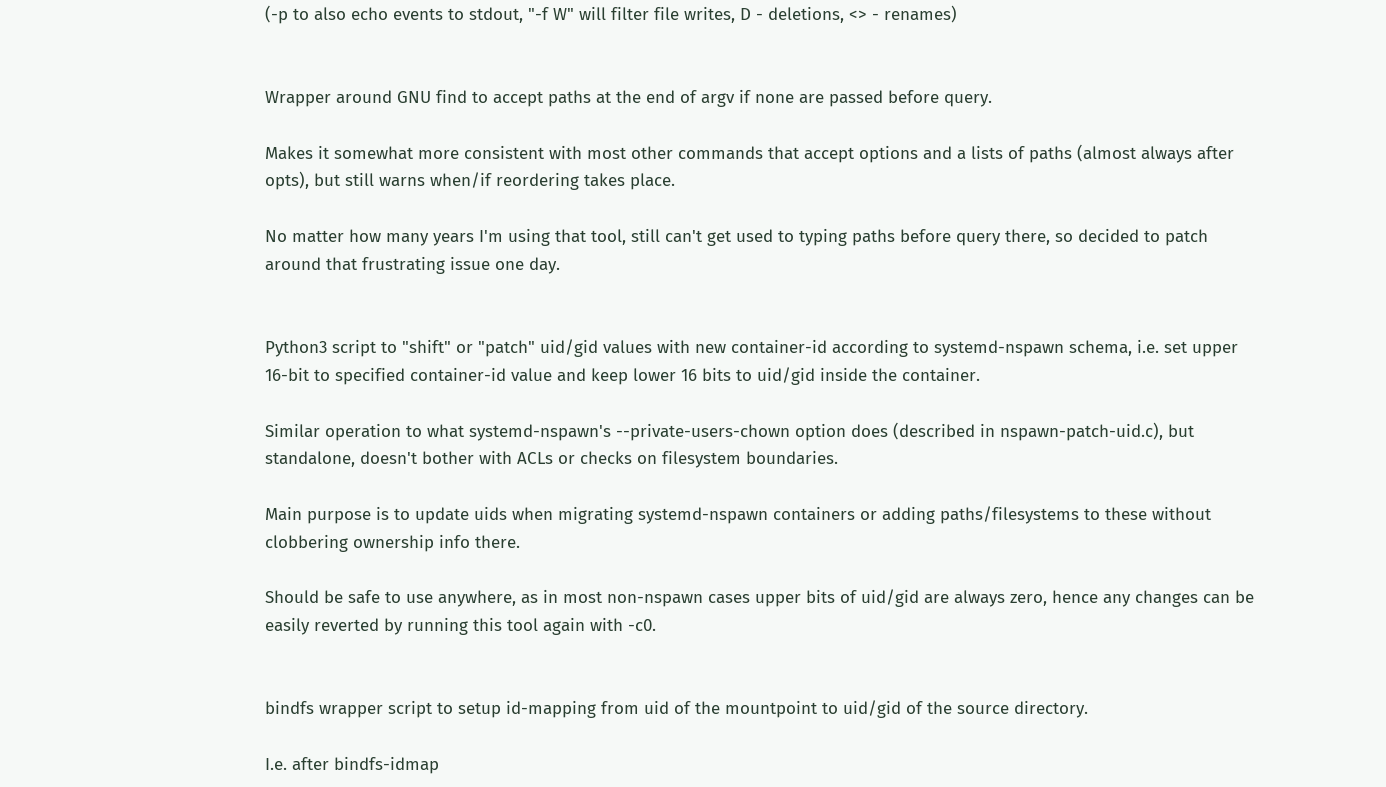(-p to also echo events to stdout, "-f W" will filter file writes, D - deletions, <> - renames)


Wrapper around GNU find to accept paths at the end of argv if none are passed before query.

Makes it somewhat more consistent with most other commands that accept options and a lists of paths (almost always after opts), but still warns when/if reordering takes place.

No matter how many years I'm using that tool, still can't get used to typing paths before query there, so decided to patch around that frustrating issue one day.


Python3 script to "shift" or "patch" uid/gid values with new container-id according to systemd-nspawn schema, i.e. set upper 16-bit to specified container-id value and keep lower 16 bits to uid/gid inside the container.

Similar operation to what systemd-nspawn's --private-users-chown option does (described in nspawn-patch-uid.c), but standalone, doesn't bother with ACLs or checks on filesystem boundaries.

Main purpose is to update uids when migrating systemd-nspawn containers or adding paths/filesystems to these without clobbering ownership info there.

Should be safe to use anywhere, as in most non-nspawn cases upper bits of uid/gid are always zero, hence any changes can be easily reverted by running this tool again with -c0.


bindfs wrapper script to setup id-mapping from uid of the mountpoint to uid/gid of the source directory.

I.e. after bindfs-idmap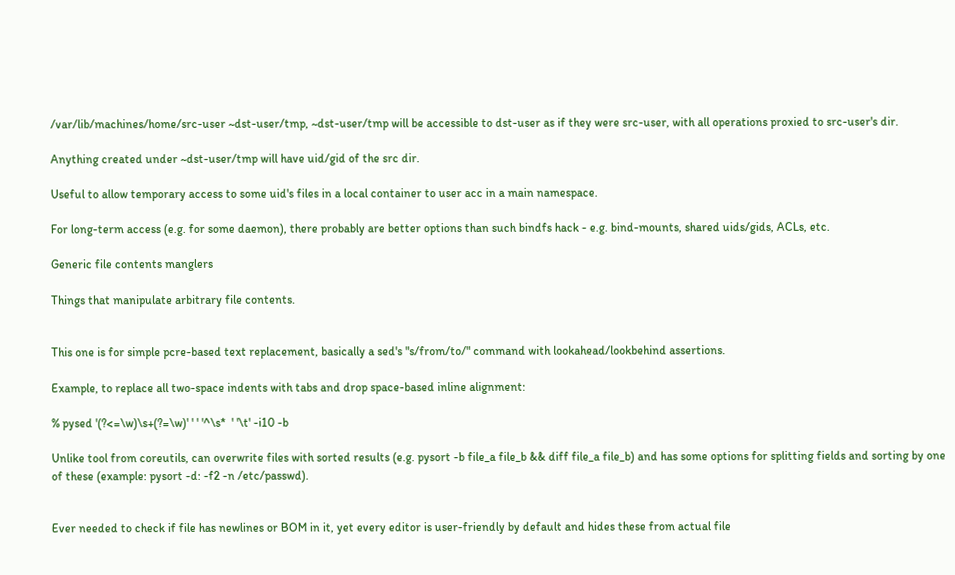/var/lib/machines/home/src-user ~dst-user/tmp, ~dst-user/tmp will be accessible to dst-user as if they were src-user, with all operations proxied to src-user's dir.

Anything created under ~dst-user/tmp will have uid/gid of the src dir.

Useful to allow temporary access to some uid's files in a local container to user acc in a main namespace.

For long-term access (e.g. for some daemon), there probably are better options than such bindfs hack - e.g. bind-mounts, shared uids/gids, ACLs, etc.

Generic file contents manglers

Things that manipulate arbitrary file contents.


This one is for simple pcre-based text replacement, basically a sed's "s/from/to/" command with lookahead/lookbehind assertions.

Example, to replace all two-space indents with tabs and drop space-based inline alignment:

% pysed '(?<=\w)\s+(?=\w)' ' ' '^\s*  ' '\t' -i10 -b

Unlike tool from coreutils, can overwrite files with sorted results (e.g. pysort -b file_a file_b && diff file_a file_b) and has some options for splitting fields and sorting by one of these (example: pysort -d: -f2 -n /etc/passwd).


Ever needed to check if file has newlines or BOM in it, yet every editor is user-friendly by default and hides these from actual file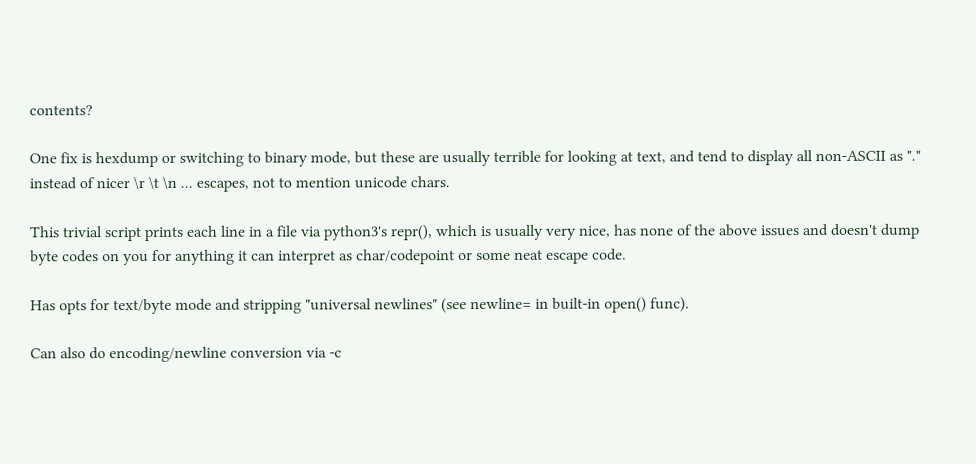contents?

One fix is hexdump or switching to binary mode, but these are usually terrible for looking at text, and tend to display all non-ASCII as "." instead of nicer \r \t \n ... escapes, not to mention unicode chars.

This trivial script prints each line in a file via python3's repr(), which is usually very nice, has none of the above issues and doesn't dump byte codes on you for anything it can interpret as char/codepoint or some neat escape code.

Has opts for text/byte mode and stripping "universal newlines" (see newline= in built-in open() func).

Can also do encoding/newline conversion via -c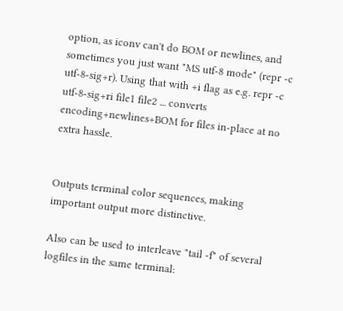option, as iconv can't do BOM or newlines, and sometimes you just want "MS utf-8 mode" (repr -c utf-8-sig+r). Using that with +i flag as e.g. repr -c utf-8-sig+ri file1 file2 ... converts encoding+newlines+BOM for files in-place at no extra hassle.


Outputs terminal color sequences, making important output more distinctive.

Also can be used to interleave "tail -f" of several logfiles in the same terminal: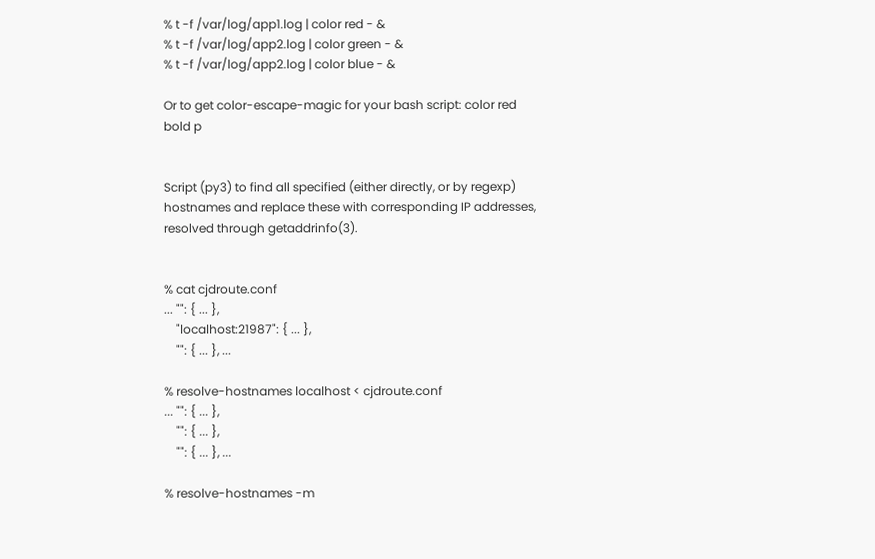% t -f /var/log/app1.log | color red - &
% t -f /var/log/app2.log | color green - &
% t -f /var/log/app2.log | color blue - &

Or to get color-escape-magic for your bash script: color red bold p


Script (py3) to find all specified (either directly, or by regexp) hostnames and replace these with corresponding IP addresses, resolved through getaddrinfo(3).


% cat cjdroute.conf
... "": { ... },
    "localhost:21987": { ... },
    "": { ... }, ...

% resolve-hostnames localhost < cjdroute.conf
... "": { ... },
    "": { ... },
    "": { ... }, ...

% resolve-hostnames -m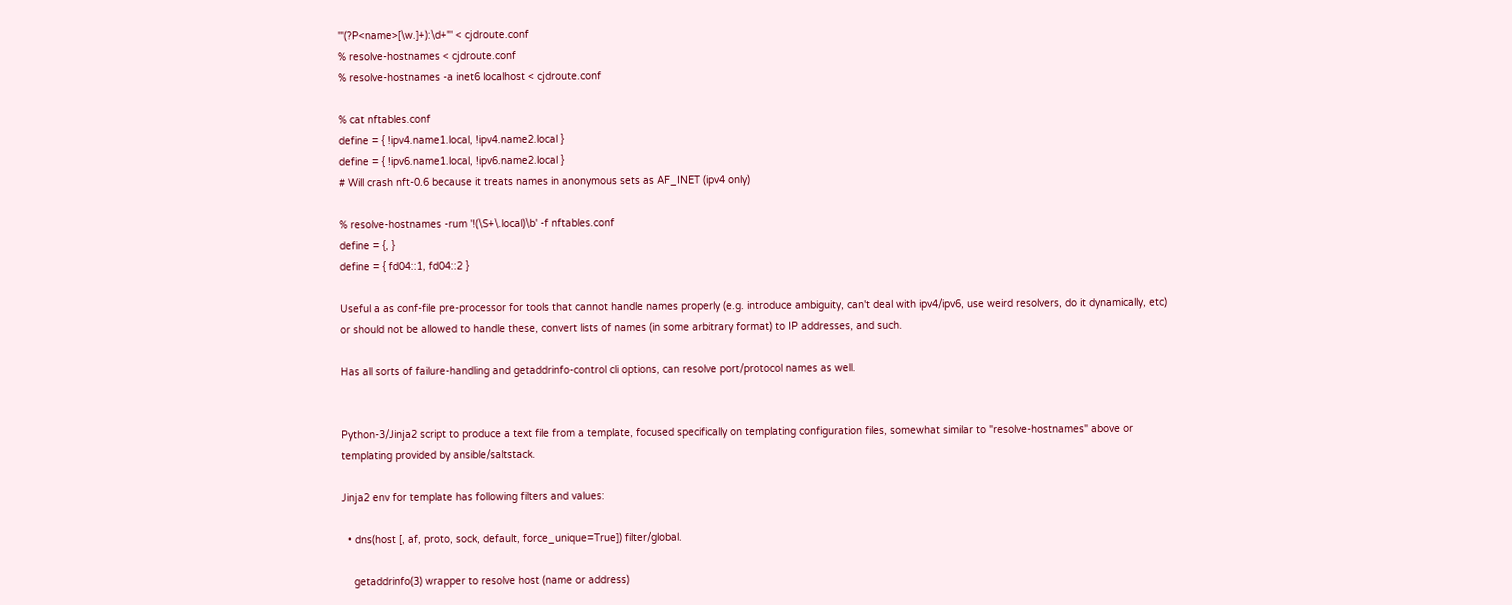'"(?P<name>[\w.]+):\d+"' < cjdroute.conf
% resolve-hostnames < cjdroute.conf
% resolve-hostnames -a inet6 localhost < cjdroute.conf

% cat nftables.conf
define = { !ipv4.name1.local, !ipv4.name2.local }
define = { !ipv6.name1.local, !ipv6.name2.local }
# Will crash nft-0.6 because it treats names in anonymous sets as AF_INET (ipv4 only)

% resolve-hostnames -rum '!(\S+\.local)\b' -f nftables.conf
define = {, }
define = { fd04::1, fd04::2 }

Useful a as conf-file pre-processor for tools that cannot handle names properly (e.g. introduce ambiguity, can't deal with ipv4/ipv6, use weird resolvers, do it dynamically, etc) or should not be allowed to handle these, convert lists of names (in some arbitrary format) to IP addresses, and such.

Has all sorts of failure-handling and getaddrinfo-control cli options, can resolve port/protocol names as well.


Python-3/Jinja2 script to produce a text file from a template, focused specifically on templating configuration files, somewhat similar to "resolve-hostnames" above or templating provided by ansible/saltstack.

Jinja2 env for template has following filters and values:

  • dns(host [, af, proto, sock, default, force_unique=True]) filter/global.

    getaddrinfo(3) wrapper to resolve host (name or address)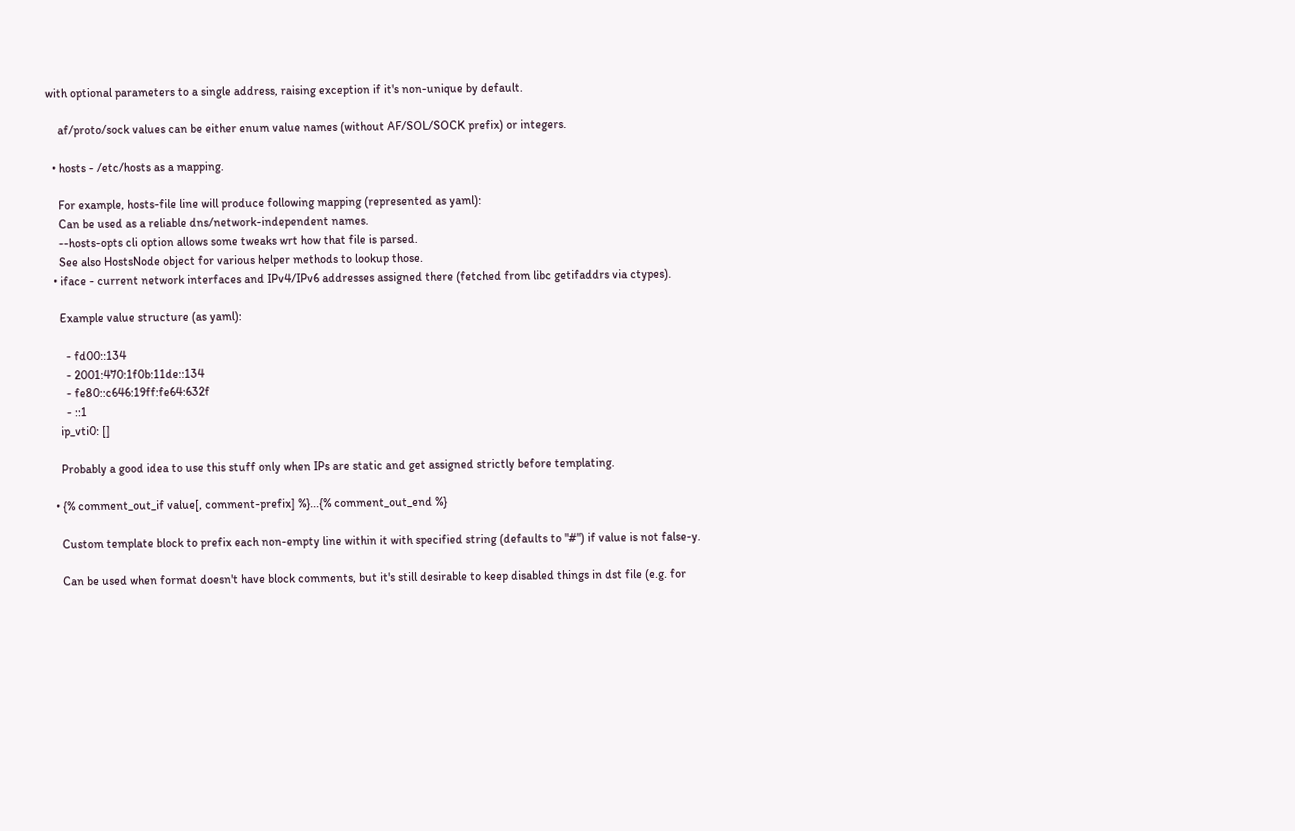with optional parameters to a single address, raising exception if it's non-unique by default.

    af/proto/sock values can be either enum value names (without AF/SOL/SOCK prefix) or integers.

  • hosts - /etc/hosts as a mapping.

    For example, hosts-file line will produce following mapping (represented as yaml):
    Can be used as a reliable dns/network-independent names.
    --hosts-opts cli option allows some tweaks wrt how that file is parsed.
    See also HostsNode object for various helper methods to lookup those.
  • iface - current network interfaces and IPv4/IPv6 addresses assigned there (fetched from libc getifaddrs via ctypes).

    Example value structure (as yaml):

      - fd00::134
      - 2001:470:1f0b:11de::134
      - fe80::c646:19ff:fe64:632f
      - ::1
    ip_vti0: []

    Probably a good idea to use this stuff only when IPs are static and get assigned strictly before templating.

  • {% comment_out_if value[, comment-prefix] %}...{% comment_out_end %}

    Custom template block to prefix each non-empty line within it with specified string (defaults to "#") if value is not false-y.

    Can be used when format doesn't have block comments, but it's still desirable to keep disabled things in dst file (e.g. for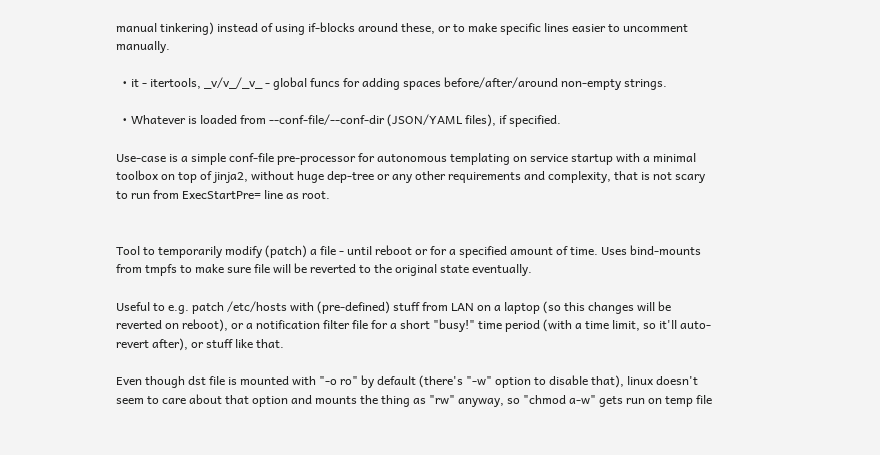manual tinkering) instead of using if-blocks around these, or to make specific lines easier to uncomment manually.

  • it - itertools, _v/v_/_v_ - global funcs for adding spaces before/after/around non-empty strings.

  • Whatever is loaded from --conf-file/--conf-dir (JSON/YAML files), if specified.

Use-case is a simple conf-file pre-processor for autonomous templating on service startup with a minimal toolbox on top of jinja2, without huge dep-tree or any other requirements and complexity, that is not scary to run from ExecStartPre= line as root.


Tool to temporarily modify (patch) a file - until reboot or for a specified amount of time. Uses bind-mounts from tmpfs to make sure file will be reverted to the original state eventually.

Useful to e.g. patch /etc/hosts with (pre-defined) stuff from LAN on a laptop (so this changes will be reverted on reboot), or a notification filter file for a short "busy!" time period (with a time limit, so it'll auto-revert after), or stuff like that.

Even though dst file is mounted with "-o ro" by default (there's "-w" option to disable that), linux doesn't seem to care about that option and mounts the thing as "rw" anyway, so "chmod a-w" gets run on temp file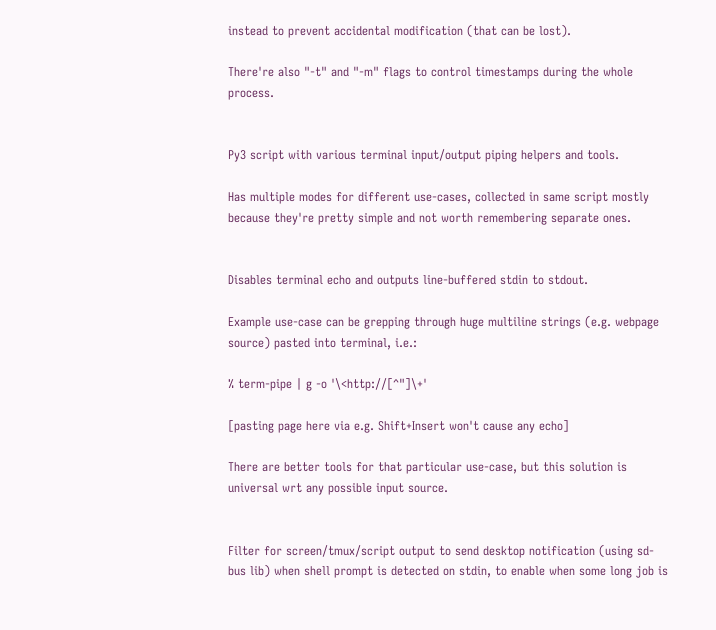instead to prevent accidental modification (that can be lost).

There're also "-t" and "-m" flags to control timestamps during the whole process.


Py3 script with various terminal input/output piping helpers and tools.

Has multiple modes for different use-cases, collected in same script mostly because they're pretty simple and not worth remembering separate ones.


Disables terminal echo and outputs line-buffered stdin to stdout.

Example use-case can be grepping through huge multiline strings (e.g. webpage source) pasted into terminal, i.e.:

% term-pipe | g -o '\<http://[^"]\+'

[pasting page here via e.g. Shift+Insert won't cause any echo]

There are better tools for that particular use-case, but this solution is universal wrt any possible input source.


Filter for screen/tmux/script output to send desktop notification (using sd-bus lib) when shell prompt is detected on stdin, to enable when some long job is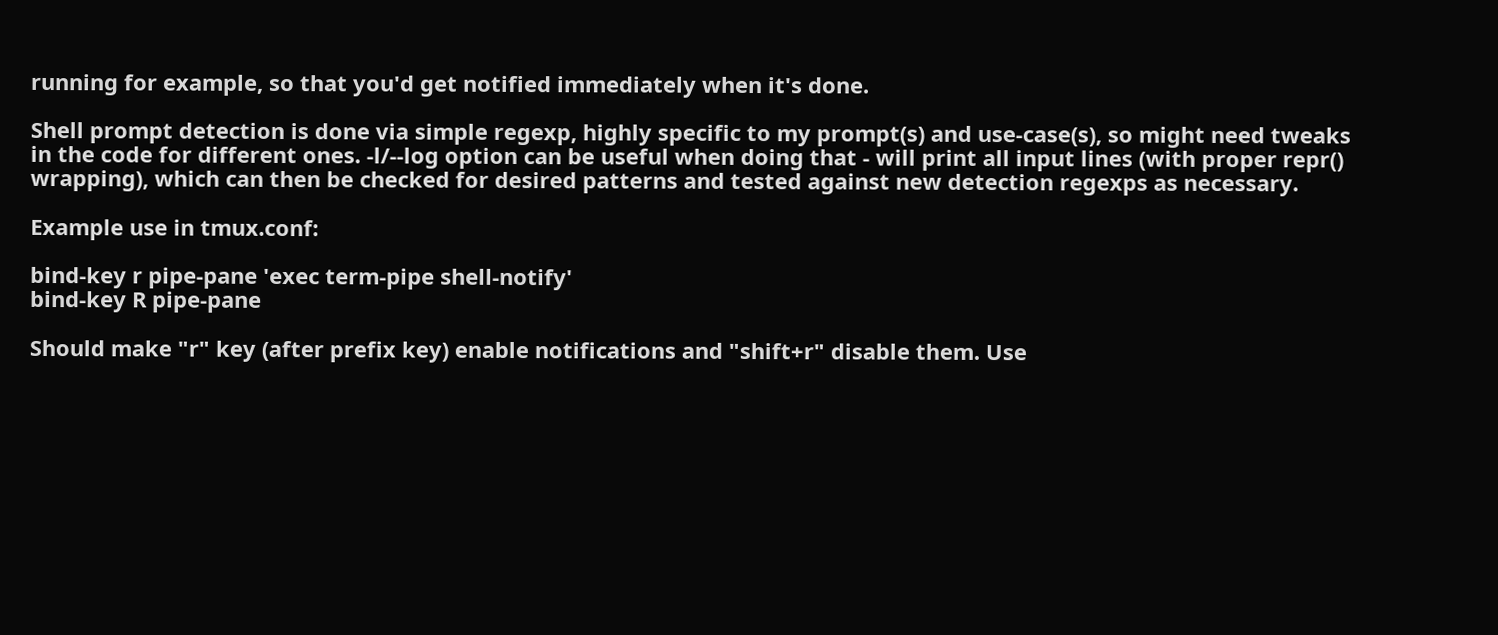running for example, so that you'd get notified immediately when it's done.

Shell prompt detection is done via simple regexp, highly specific to my prompt(s) and use-case(s), so might need tweaks in the code for different ones. -l/--log option can be useful when doing that - will print all input lines (with proper repr() wrapping), which can then be checked for desired patterns and tested against new detection regexps as necessary.

Example use in tmux.conf:

bind-key r pipe-pane 'exec term-pipe shell-notify'
bind-key R pipe-pane

Should make "r" key (after prefix key) enable notifications and "shift+r" disable them. Use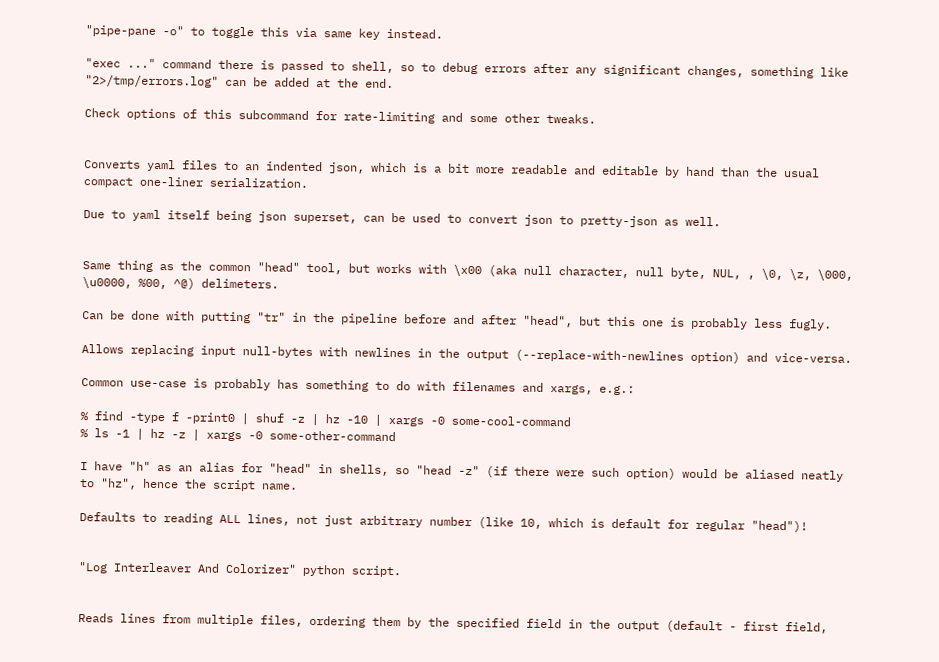"pipe-pane -o" to toggle this via same key instead.

"exec ..." command there is passed to shell, so to debug errors after any significant changes, something like "2>/tmp/errors.log" can be added at the end.

Check options of this subcommand for rate-limiting and some other tweaks.


Converts yaml files to an indented json, which is a bit more readable and editable by hand than the usual compact one-liner serialization.

Due to yaml itself being json superset, can be used to convert json to pretty-json as well.


Same thing as the common "head" tool, but works with \x00 (aka null character, null byte, NUL, , \0, \z, \000, \u0000, %00, ^@) delimeters.

Can be done with putting "tr" in the pipeline before and after "head", but this one is probably less fugly.

Allows replacing input null-bytes with newlines in the output (--replace-with-newlines option) and vice-versa.

Common use-case is probably has something to do with filenames and xargs, e.g.:

% find -type f -print0 | shuf -z | hz -10 | xargs -0 some-cool-command
% ls -1 | hz -z | xargs -0 some-other-command

I have "h" as an alias for "head" in shells, so "head -z" (if there were such option) would be aliased neatly to "hz", hence the script name.

Defaults to reading ALL lines, not just arbitrary number (like 10, which is default for regular "head")!


"Log Interleaver And Colorizer" python script.


Reads lines from multiple files, ordering them by the specified field in the output (default - first field,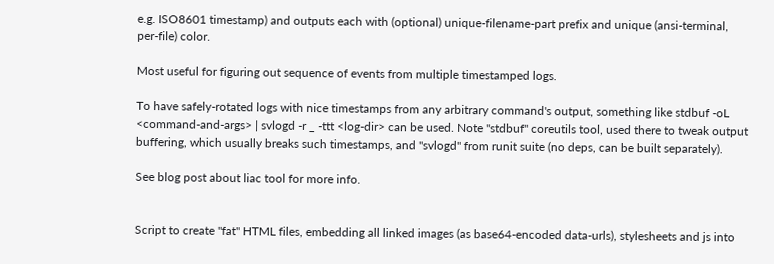e.g. ISO8601 timestamp) and outputs each with (optional) unique-filename-part prefix and unique (ansi-terminal, per-file) color.

Most useful for figuring out sequence of events from multiple timestamped logs.

To have safely-rotated logs with nice timestamps from any arbitrary command's output, something like stdbuf -oL <command-and-args> | svlogd -r _ -ttt <log-dir> can be used. Note "stdbuf" coreutils tool, used there to tweak output buffering, which usually breaks such timestamps, and "svlogd" from runit suite (no deps, can be built separately).

See blog post about liac tool for more info.


Script to create "fat" HTML files, embedding all linked images (as base64-encoded data-urls), stylesheets and js into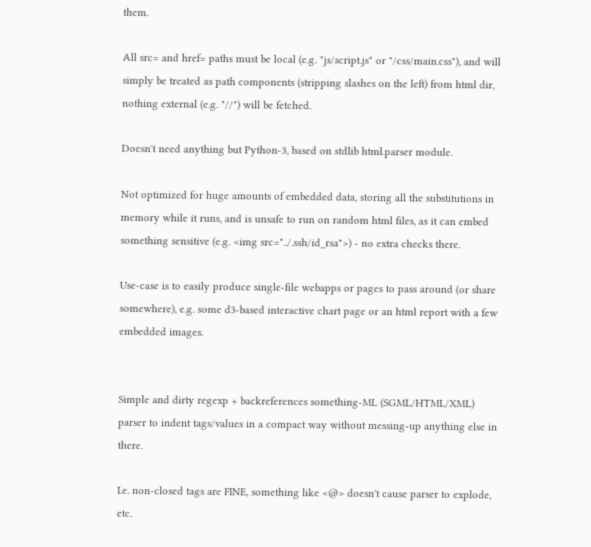them.

All src= and href= paths must be local (e.g. "js/script.js" or "/css/main.css"), and will simply be treated as path components (stripping slashes on the left) from html dir, nothing external (e.g. "//") will be fetched.

Doesn't need anything but Python-3, based on stdlib html.parser module.

Not optimized for huge amounts of embedded data, storing all the substitutions in memory while it runs, and is unsafe to run on random html files, as it can embed something sensitive (e.g. <img src="../.ssh/id_rsa">) - no extra checks there.

Use-case is to easily produce single-file webapps or pages to pass around (or share somewhere), e.g. some d3-based interactive chart page or an html report with a few embedded images.


Simple and dirty regexp + backreferences something-ML (SGML/HTML/XML) parser to indent tags/values in a compact way without messing-up anything else in there.

I.e. non-closed tags are FINE, something like <@> doesn't cause parser to explode, etc.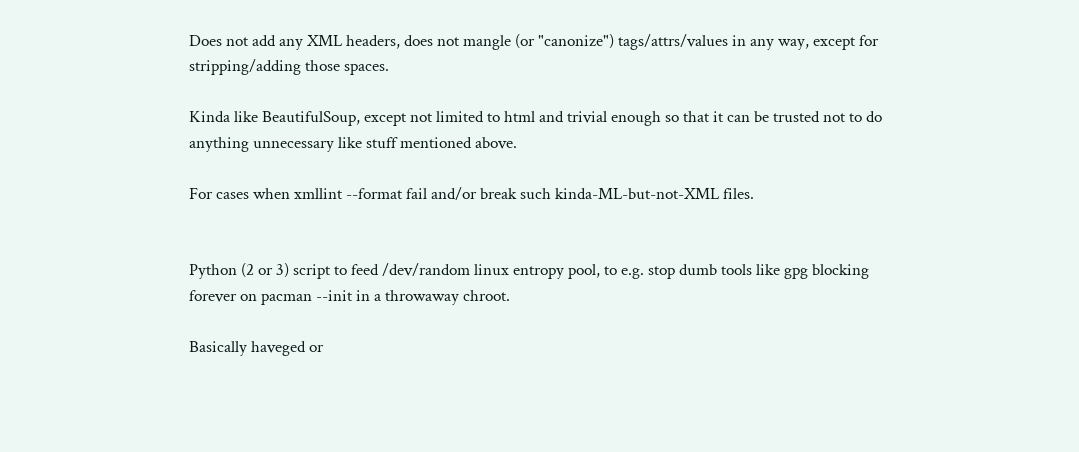Does not add any XML headers, does not mangle (or "canonize") tags/attrs/values in any way, except for stripping/adding those spaces.

Kinda like BeautifulSoup, except not limited to html and trivial enough so that it can be trusted not to do anything unnecessary like stuff mentioned above.

For cases when xmllint --format fail and/or break such kinda-ML-but-not-XML files.


Python (2 or 3) script to feed /dev/random linux entropy pool, to e.g. stop dumb tools like gpg blocking forever on pacman --init in a throwaway chroot.

Basically haveged or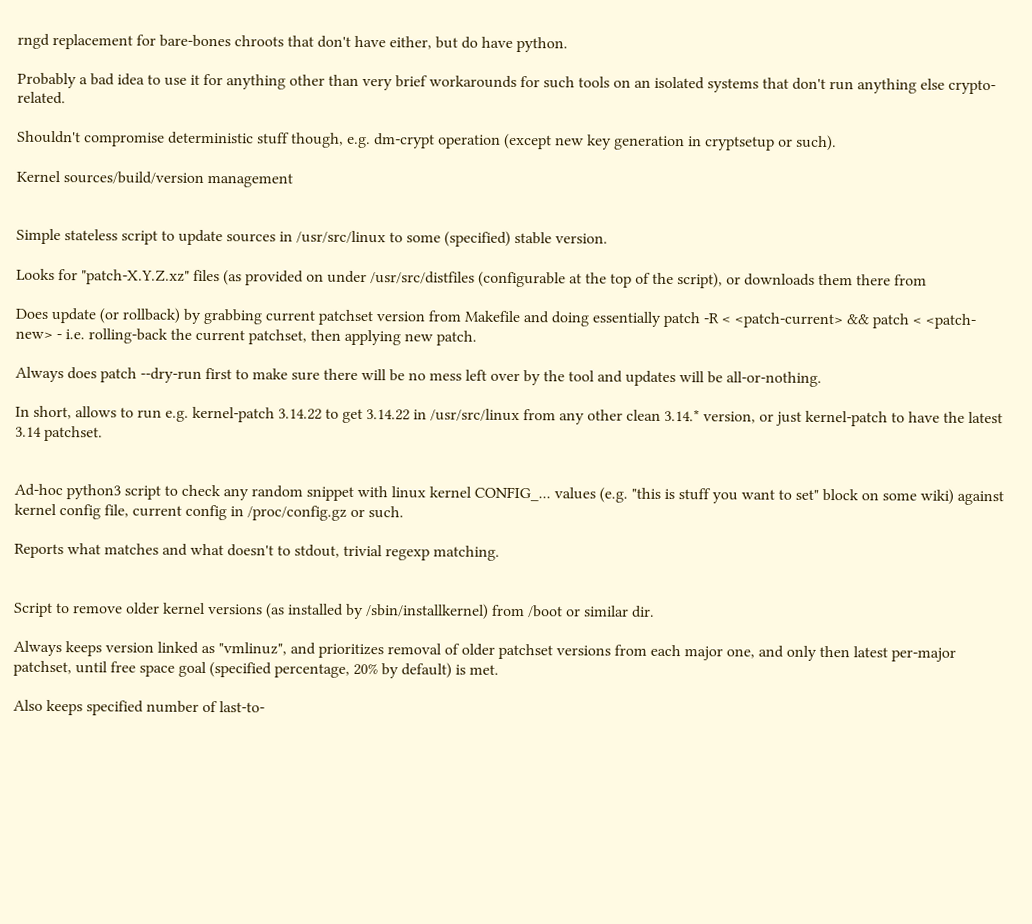rngd replacement for bare-bones chroots that don't have either, but do have python.

Probably a bad idea to use it for anything other than very brief workarounds for such tools on an isolated systems that don't run anything else crypto-related.

Shouldn't compromise deterministic stuff though, e.g. dm-crypt operation (except new key generation in cryptsetup or such).

Kernel sources/build/version management


Simple stateless script to update sources in /usr/src/linux to some (specified) stable version.

Looks for "patch-X.Y.Z.xz" files (as provided on under /usr/src/distfiles (configurable at the top of the script), or downloads them there from

Does update (or rollback) by grabbing current patchset version from Makefile and doing essentially patch -R < <patch-current> && patch < <patch-new> - i.e. rolling-back the current patchset, then applying new patch.

Always does patch --dry-run first to make sure there will be no mess left over by the tool and updates will be all-or-nothing.

In short, allows to run e.g. kernel-patch 3.14.22 to get 3.14.22 in /usr/src/linux from any other clean 3.14.* version, or just kernel-patch to have the latest 3.14 patchset.


Ad-hoc python3 script to check any random snippet with linux kernel CONFIG_... values (e.g. "this is stuff you want to set" block on some wiki) against kernel config file, current config in /proc/config.gz or such.

Reports what matches and what doesn't to stdout, trivial regexp matching.


Script to remove older kernel versions (as installed by /sbin/installkernel) from /boot or similar dir.

Always keeps version linked as "vmlinuz", and prioritizes removal of older patchset versions from each major one, and only then latest per-major patchset, until free space goal (specified percentage, 20% by default) is met.

Also keeps specified number of last-to-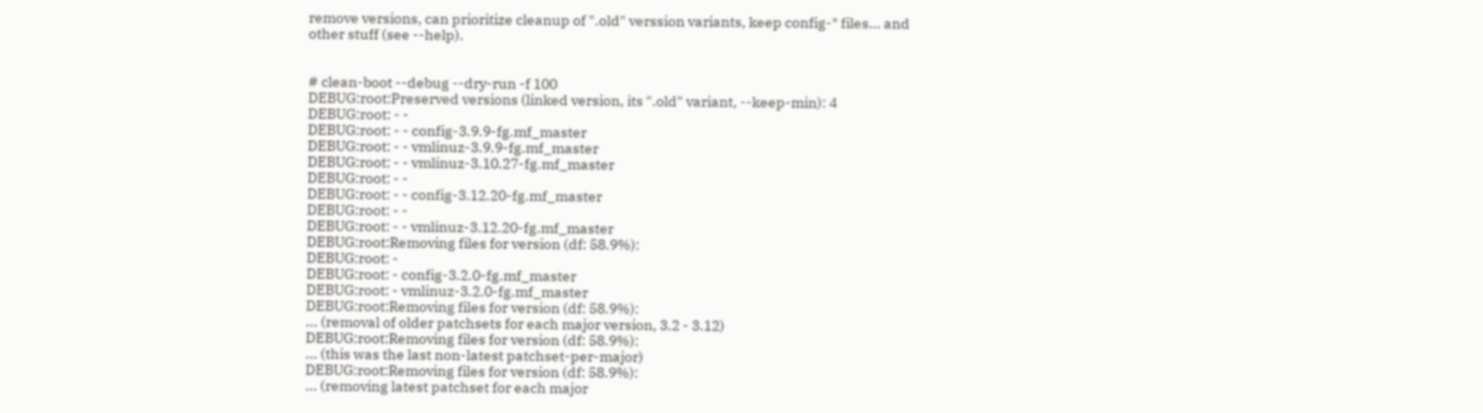remove versions, can prioritize cleanup of ".old" verssion variants, keep config-* files... and other stuff (see --help).


# clean-boot --debug --dry-run -f 100
DEBUG:root:Preserved versions (linked version, its ".old" variant, --keep-min): 4
DEBUG:root: - -
DEBUG:root: - - config-3.9.9-fg.mf_master
DEBUG:root: - - vmlinuz-3.9.9-fg.mf_master
DEBUG:root: - - vmlinuz-3.10.27-fg.mf_master
DEBUG:root: - -
DEBUG:root: - - config-3.12.20-fg.mf_master
DEBUG:root: - -
DEBUG:root: - - vmlinuz-3.12.20-fg.mf_master
DEBUG:root:Removing files for version (df: 58.9%):
DEBUG:root: -
DEBUG:root: - config-3.2.0-fg.mf_master
DEBUG:root: - vmlinuz-3.2.0-fg.mf_master
DEBUG:root:Removing files for version (df: 58.9%):
... (removal of older patchsets for each major version, 3.2 - 3.12)
DEBUG:root:Removing files for version (df: 58.9%):
... (this was the last non-latest patchset-per-major)
DEBUG:root:Removing files for version (df: 58.9%):
... (removing latest patchset for each major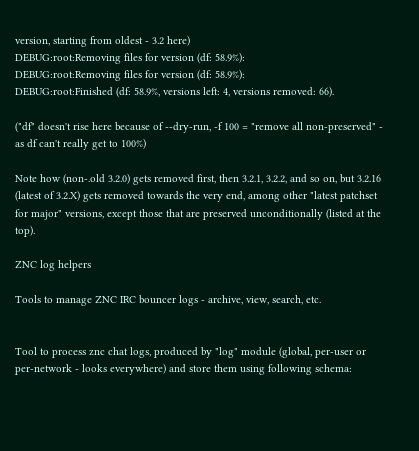version, starting from oldest - 3.2 here)
DEBUG:root:Removing files for version (df: 58.9%):
DEBUG:root:Removing files for version (df: 58.9%):
DEBUG:root:Finished (df: 58.9%, versions left: 4, versions removed: 66).

("df" doesn't rise here because of --dry-run, -f 100 = "remove all non-preserved" - as df can't really get to 100%)

Note how (non-.old 3.2.0) gets removed first, then 3.2.1, 3.2.2, and so on, but 3.2.16 (latest of 3.2.X) gets removed towards the very end, among other "latest patchset for major" versions, except those that are preserved unconditionally (listed at the top).

ZNC log helpers

Tools to manage ZNC IRC bouncer logs - archive, view, search, etc.


Tool to process znc chat logs, produced by "log" module (global, per-user or per-network - looks everywhere) and store them using following schema: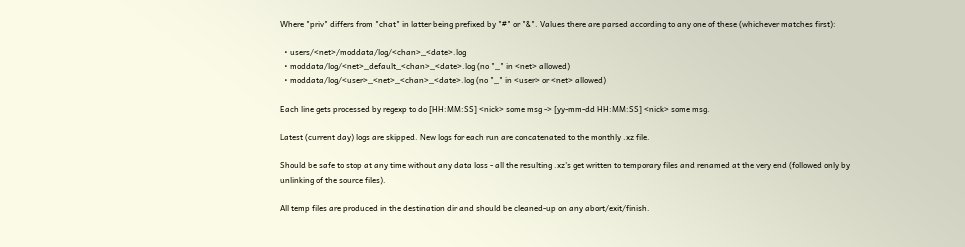Where "priv" differs from "chat" in latter being prefixed by "#" or "&". Values there are parsed according to any one of these (whichever matches first):

  • users/<net>/moddata/log/<chan>_<date>.log
  • moddata/log/<net>_default_<chan>_<date>.log (no "_" in <net> allowed)
  • moddata/log/<user>_<net>_<chan>_<date>.log (no "_" in <user> or <net> allowed)

Each line gets processed by regexp to do [HH:MM:SS] <nick> some msg -> [yy-mm-dd HH:MM:SS] <nick> some msg.

Latest (current day) logs are skipped. New logs for each run are concatenated to the monthly .xz file.

Should be safe to stop at any time without any data loss - all the resulting .xz's get written to temporary files and renamed at the very end (followed only by unlinking of the source files).

All temp files are produced in the destination dir and should be cleaned-up on any abort/exit/finish.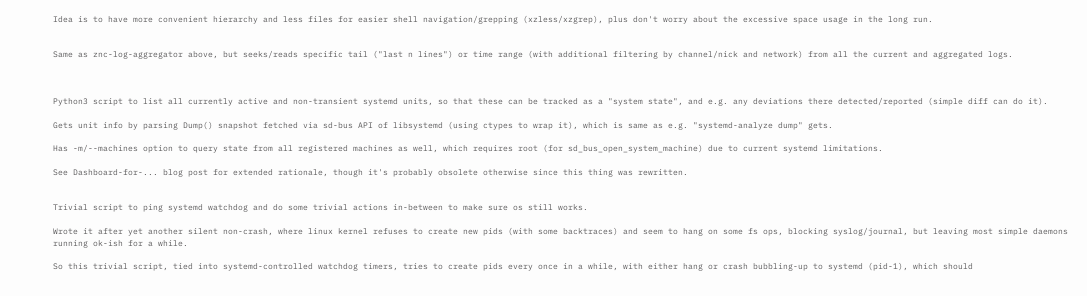Idea is to have more convenient hierarchy and less files for easier shell navigation/grepping (xzless/xzgrep), plus don't worry about the excessive space usage in the long run.


Same as znc-log-aggregator above, but seeks/reads specific tail ("last n lines") or time range (with additional filtering by channel/nick and network) from all the current and aggregated logs.



Python3 script to list all currently active and non-transient systemd units, so that these can be tracked as a "system state", and e.g. any deviations there detected/reported (simple diff can do it).

Gets unit info by parsing Dump() snapshot fetched via sd-bus API of libsystemd (using ctypes to wrap it), which is same as e.g. "systemd-analyze dump" gets.

Has -m/--machines option to query state from all registered machines as well, which requires root (for sd_bus_open_system_machine) due to current systemd limitations.

See Dashboard-for-... blog post for extended rationale, though it's probably obsolete otherwise since this thing was rewritten.


Trivial script to ping systemd watchdog and do some trivial actions in-between to make sure os still works.

Wrote it after yet another silent non-crash, where linux kernel refuses to create new pids (with some backtraces) and seem to hang on some fs ops, blocking syslog/journal, but leaving most simple daemons running ok-ish for a while.

So this trivial script, tied into systemd-controlled watchdog timers, tries to create pids every once in a while, with either hang or crash bubbling-up to systemd (pid-1), which should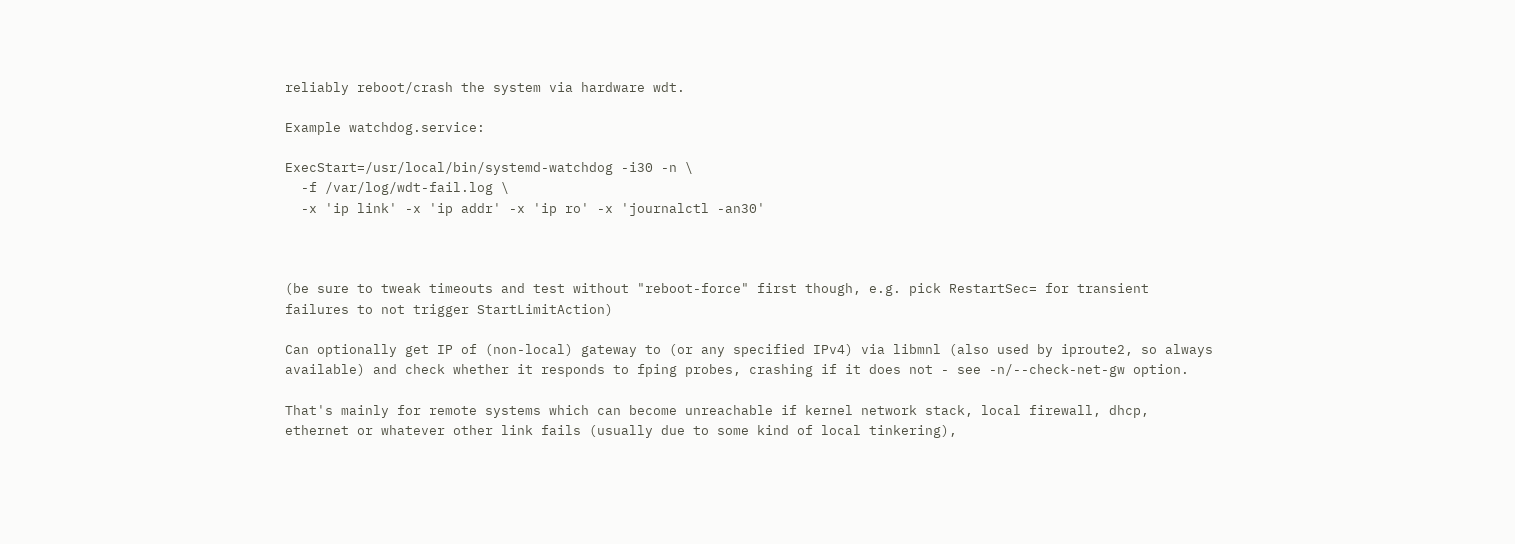reliably reboot/crash the system via hardware wdt.

Example watchdog.service:

ExecStart=/usr/local/bin/systemd-watchdog -i30 -n \
  -f /var/log/wdt-fail.log \
  -x 'ip link' -x 'ip addr' -x 'ip ro' -x 'journalctl -an30'



(be sure to tweak timeouts and test without "reboot-force" first though, e.g. pick RestartSec= for transient failures to not trigger StartLimitAction)

Can optionally get IP of (non-local) gateway to (or any specified IPv4) via libmnl (also used by iproute2, so always available) and check whether it responds to fping probes, crashing if it does not - see -n/--check-net-gw option.

That's mainly for remote systems which can become unreachable if kernel network stack, local firewall, dhcp, ethernet or whatever other link fails (usually due to some kind of local tinkering),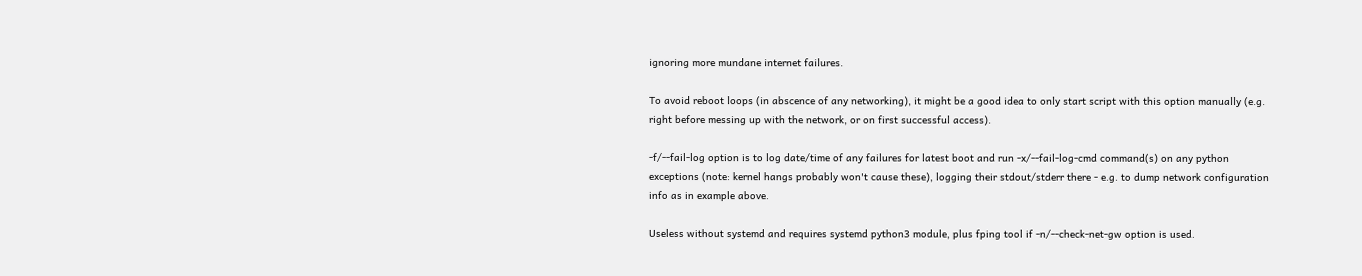ignoring more mundane internet failures.

To avoid reboot loops (in abscence of any networking), it might be a good idea to only start script with this option manually (e.g. right before messing up with the network, or on first successful access).

-f/--fail-log option is to log date/time of any failures for latest boot and run -x/--fail-log-cmd command(s) on any python exceptions (note: kernel hangs probably won't cause these), logging their stdout/stderr there - e.g. to dump network configuration info as in example above.

Useless without systemd and requires systemd python3 module, plus fping tool if -n/--check-net-gw option is used.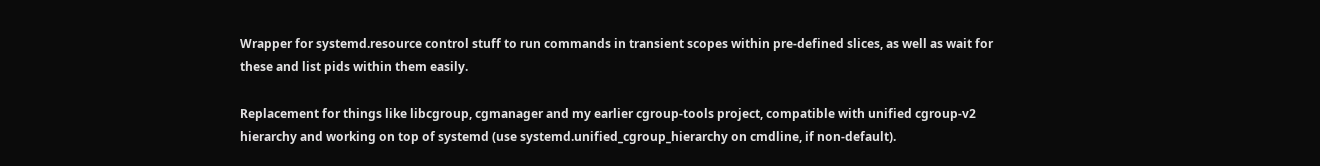Wrapper for systemd.resource control stuff to run commands in transient scopes within pre-defined slices, as well as wait for these and list pids within them easily.

Replacement for things like libcgroup, cgmanager and my earlier cgroup-tools project, compatible with unified cgroup-v2 hierarchy and working on top of systemd (use systemd.unified_cgroup_hierarchy on cmdline, if non-default).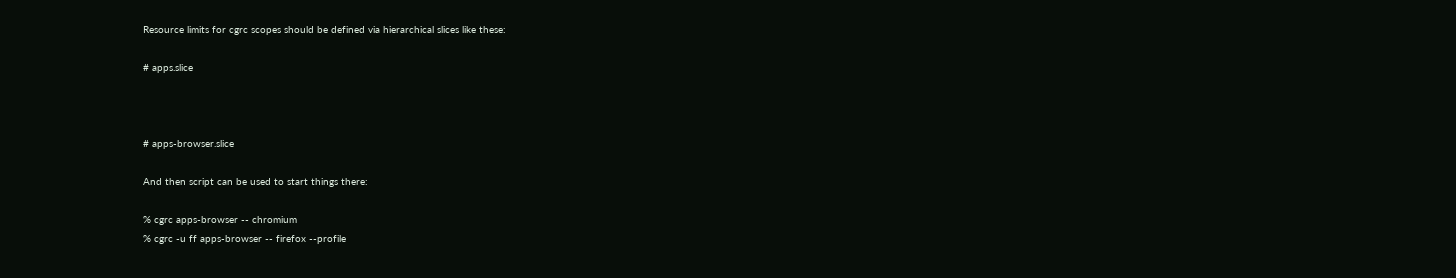Resource limits for cgrc scopes should be defined via hierarchical slices like these:

# apps.slice



# apps-browser.slice

And then script can be used to start things there:

% cgrc apps-browser -- chromium
% cgrc -u ff apps-browser -- firefox --profile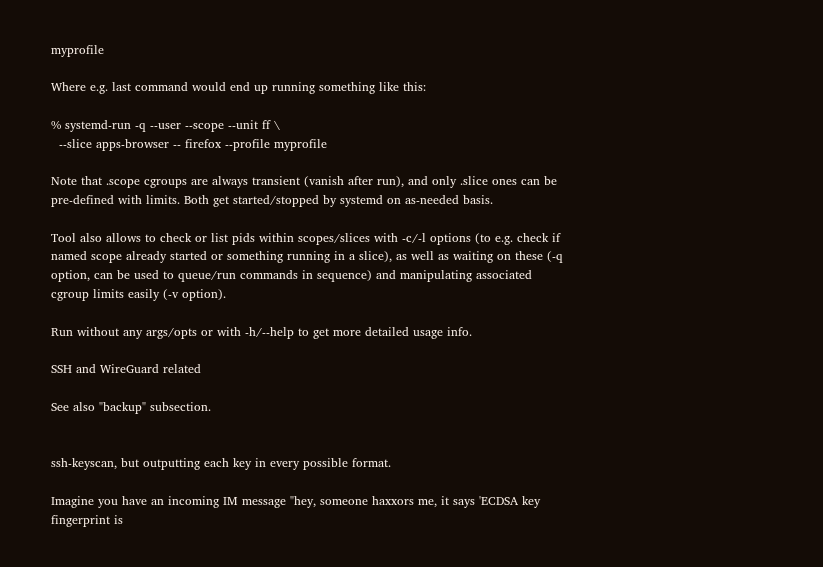myprofile

Where e.g. last command would end up running something like this:

% systemd-run -q --user --scope --unit ff \
  --slice apps-browser -- firefox --profile myprofile

Note that .scope cgroups are always transient (vanish after run), and only .slice ones can be pre-defined with limits. Both get started/stopped by systemd on as-needed basis.

Tool also allows to check or list pids within scopes/slices with -c/-l options (to e.g. check if named scope already started or something running in a slice), as well as waiting on these (-q option, can be used to queue/run commands in sequence) and manipulating associated cgroup limits easily (-v option).

Run without any args/opts or with -h/--help to get more detailed usage info.

SSH and WireGuard related

See also "backup" subsection.


ssh-keyscan, but outputting each key in every possible format.

Imagine you have an incoming IM message "hey, someone haxxors me, it says 'ECDSA key fingerprint is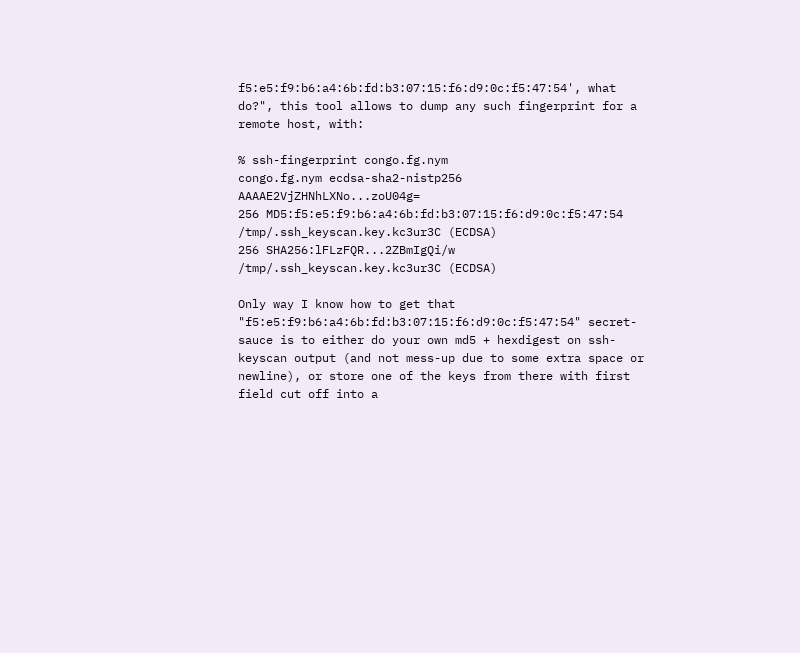f5:e5:f9:b6:a4:6b:fd:b3:07:15:f6:d9:0c:f5:47:54', what do?", this tool allows to dump any such fingerprint for a remote host, with:

% ssh-fingerprint congo.fg.nym
congo.fg.nym ecdsa-sha2-nistp256 AAAAE2VjZHNhLXNo...zoU04g=
256 MD5:f5:e5:f9:b6:a4:6b:fd:b3:07:15:f6:d9:0c:f5:47:54 /tmp/.ssh_keyscan.key.kc3ur3C (ECDSA)
256 SHA256:lFLzFQR...2ZBmIgQi/w /tmp/.ssh_keyscan.key.kc3ur3C (ECDSA)

Only way I know how to get that "f5:e5:f9:b6:a4:6b:fd:b3:07:15:f6:d9:0c:f5:47:54" secret-sauce is to either do your own md5 + hexdigest on ssh-keyscan output (and not mess-up due to some extra space or newline), or store one of the keys from there with first field cut off into a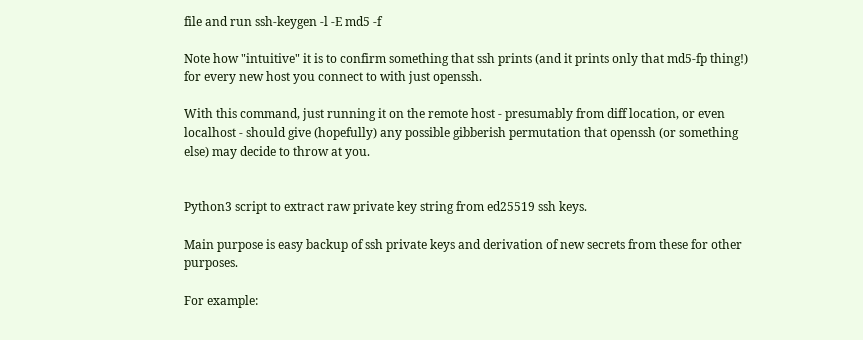file and run ssh-keygen -l -E md5 -f

Note how "intuitive" it is to confirm something that ssh prints (and it prints only that md5-fp thing!) for every new host you connect to with just openssh.

With this command, just running it on the remote host - presumably from diff location, or even localhost - should give (hopefully) any possible gibberish permutation that openssh (or something else) may decide to throw at you.


Python3 script to extract raw private key string from ed25519 ssh keys.

Main purpose is easy backup of ssh private keys and derivation of new secrets from these for other purposes.

For example: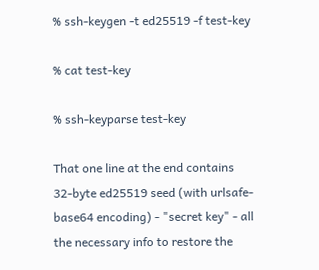% ssh-keygen -t ed25519 -f test-key

% cat test-key

% ssh-keyparse test-key

That one line at the end contains 32-byte ed25519 seed (with urlsafe-base64 encoding) - "secret key" - all the necessary info to restore the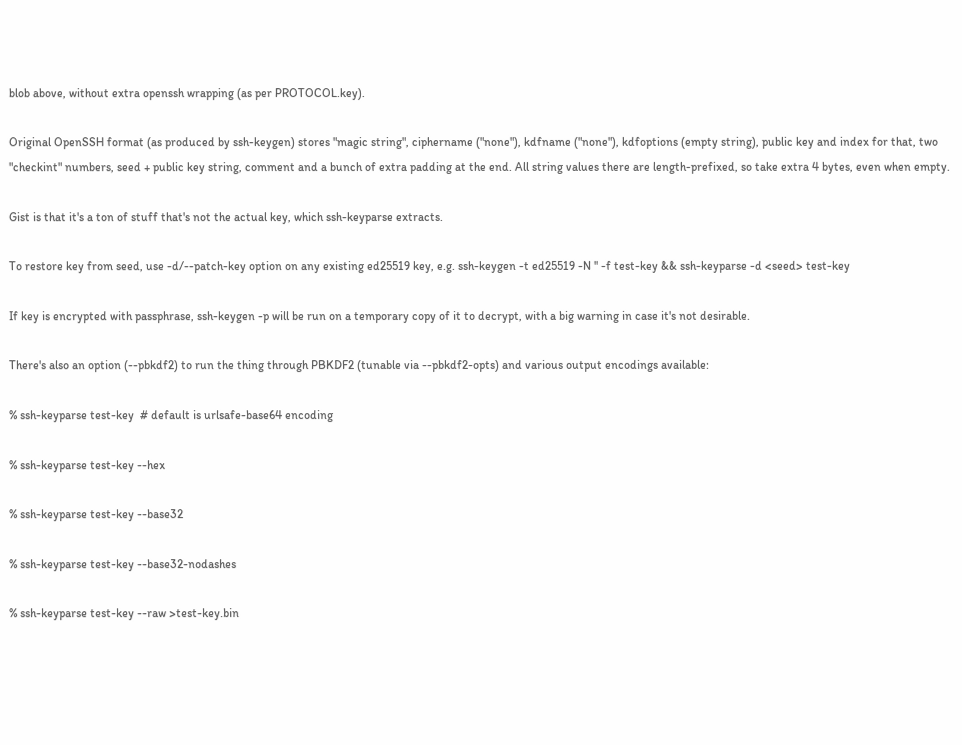blob above, without extra openssh wrapping (as per PROTOCOL.key).

Original OpenSSH format (as produced by ssh-keygen) stores "magic string", ciphername ("none"), kdfname ("none"), kdfoptions (empty string), public key and index for that, two "checkint" numbers, seed + public key string, comment and a bunch of extra padding at the end. All string values there are length-prefixed, so take extra 4 bytes, even when empty.

Gist is that it's a ton of stuff that's not the actual key, which ssh-keyparse extracts.

To restore key from seed, use -d/--patch-key option on any existing ed25519 key, e.g. ssh-keygen -t ed25519 -N '' -f test-key && ssh-keyparse -d <seed> test-key

If key is encrypted with passphrase, ssh-keygen -p will be run on a temporary copy of it to decrypt, with a big warning in case it's not desirable.

There's also an option (--pbkdf2) to run the thing through PBKDF2 (tunable via --pbkdf2-opts) and various output encodings available:

% ssh-keyparse test-key  # default is urlsafe-base64 encoding

% ssh-keyparse test-key --hex

% ssh-keyparse test-key --base32

% ssh-keyparse test-key --base32-nodashes

% ssh-keyparse test-key --raw >test-key.bin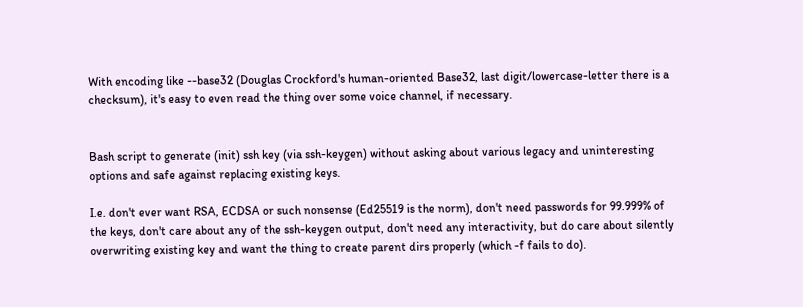With encoding like --base32 (Douglas Crockford's human-oriented Base32, last digit/lowercase-letter there is a checksum), it's easy to even read the thing over some voice channel, if necessary.


Bash script to generate (init) ssh key (via ssh-keygen) without asking about various legacy and uninteresting options and safe against replacing existing keys.

I.e. don't ever want RSA, ECDSA or such nonsense (Ed25519 is the norm), don't need passwords for 99.999% of the keys, don't care about any of the ssh-keygen output, don't need any interactivity, but do care about silently overwriting existing key and want the thing to create parent dirs properly (which -f fails to do).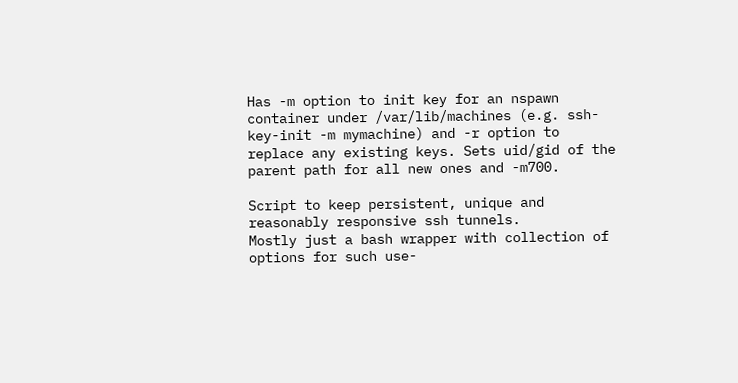Has -m option to init key for an nspawn container under /var/lib/machines (e.g. ssh-key-init -m mymachine) and -r option to replace any existing keys. Sets uid/gid of the parent path for all new ones and -m700.

Script to keep persistent, unique and reasonably responsive ssh tunnels.
Mostly just a bash wrapper with collection of options for such use-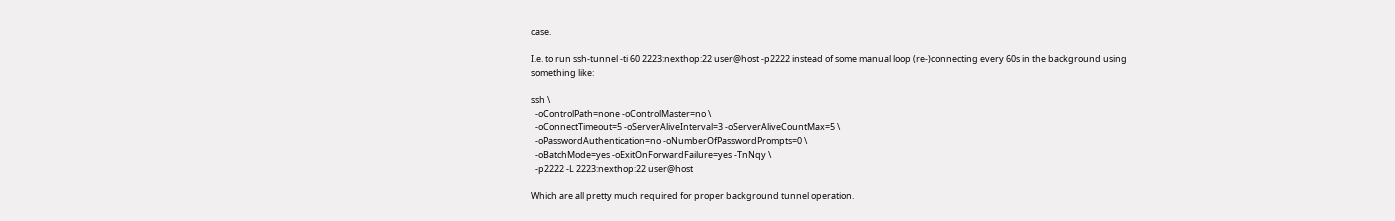case.

I.e. to run ssh-tunnel -ti 60 2223:nexthop:22 user@host -p2222 instead of some manual loop (re-)connecting every 60s in the background using something like:

ssh \
  -oControlPath=none -oControlMaster=no \
  -oConnectTimeout=5 -oServerAliveInterval=3 -oServerAliveCountMax=5 \
  -oPasswordAuthentication=no -oNumberOfPasswordPrompts=0 \
  -oBatchMode=yes -oExitOnForwardFailure=yes -TnNqy \
  -p2222 -L 2223:nexthop:22 user@host

Which are all pretty much required for proper background tunnel operation.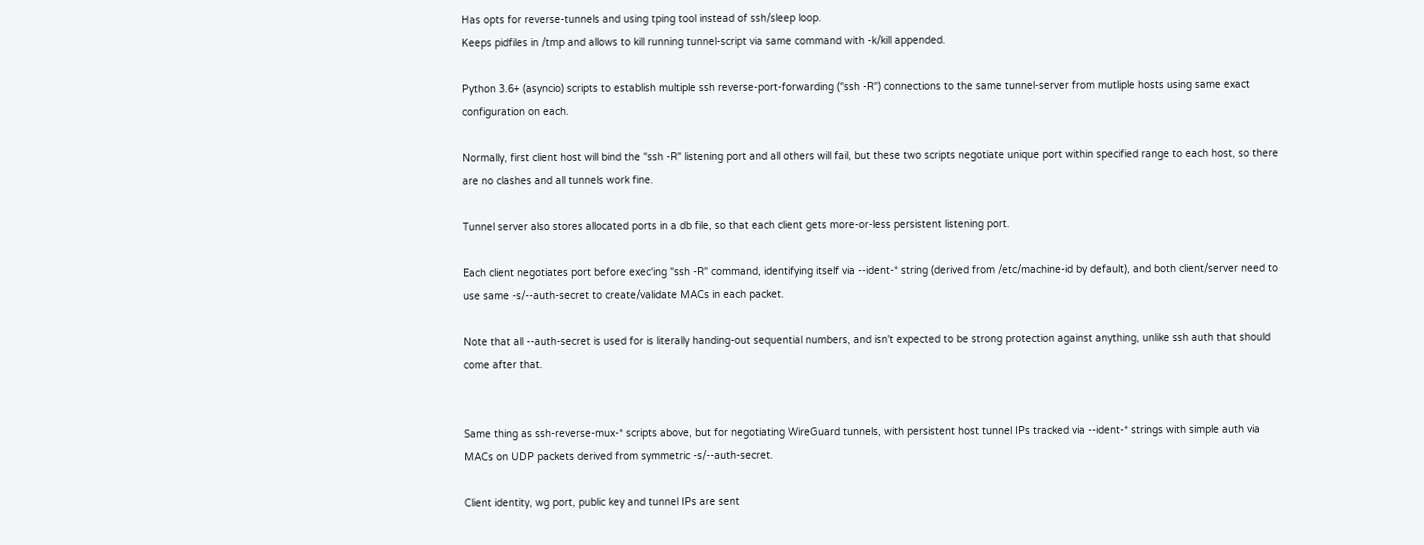Has opts for reverse-tunnels and using tping tool instead of ssh/sleep loop.
Keeps pidfiles in /tmp and allows to kill running tunnel-script via same command with -k/kill appended.

Python 3.6+ (asyncio) scripts to establish multiple ssh reverse-port-forwarding ("ssh -R") connections to the same tunnel-server from mutliple hosts using same exact configuration on each.

Normally, first client host will bind the "ssh -R" listening port and all others will fail, but these two scripts negotiate unique port within specified range to each host, so there are no clashes and all tunnels work fine.

Tunnel server also stores allocated ports in a db file, so that each client gets more-or-less persistent listening port.

Each client negotiates port before exec'ing "ssh -R" command, identifying itself via --ident-* string (derived from /etc/machine-id by default), and both client/server need to use same -s/--auth-secret to create/validate MACs in each packet.

Note that all --auth-secret is used for is literally handing-out sequential numbers, and isn't expected to be strong protection against anything, unlike ssh auth that should come after that.


Same thing as ssh-reverse-mux-* scripts above, but for negotiating WireGuard tunnels, with persistent host tunnel IPs tracked via --ident-* strings with simple auth via MACs on UDP packets derived from symmetric -s/--auth-secret.

Client identity, wg port, public key and tunnel IPs are sent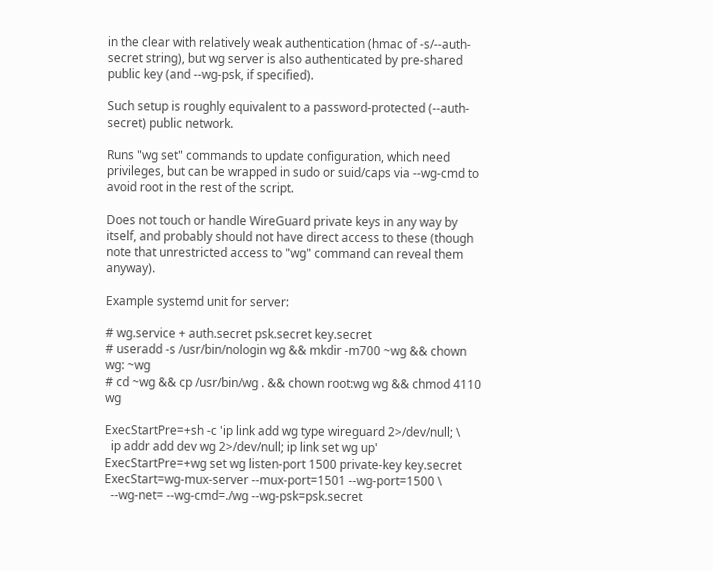in the clear with relatively weak authentication (hmac of -s/--auth-secret string), but wg server is also authenticated by pre-shared public key (and --wg-psk, if specified).

Such setup is roughly equivalent to a password-protected (--auth-secret) public network.

Runs "wg set" commands to update configuration, which need privileges, but can be wrapped in sudo or suid/caps via --wg-cmd to avoid root in the rest of the script.

Does not touch or handle WireGuard private keys in any way by itself, and probably should not have direct access to these (though note that unrestricted access to "wg" command can reveal them anyway).

Example systemd unit for server:

# wg.service + auth.secret psk.secret key.secret
# useradd -s /usr/bin/nologin wg && mkdir -m700 ~wg && chown wg: ~wg
# cd ~wg && cp /usr/bin/wg . && chown root:wg wg && chmod 4110 wg

ExecStartPre=+sh -c 'ip link add wg type wireguard 2>/dev/null; \
  ip addr add dev wg 2>/dev/null; ip link set wg up'
ExecStartPre=+wg set wg listen-port 1500 private-key key.secret
ExecStart=wg-mux-server --mux-port=1501 --wg-port=1500 \
  --wg-net= --wg-cmd=./wg --wg-psk=psk.secret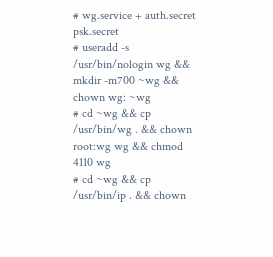# wg.service + auth.secret psk.secret
# useradd -s /usr/bin/nologin wg && mkdir -m700 ~wg && chown wg: ~wg
# cd ~wg && cp /usr/bin/wg . && chown root:wg wg && chmod 4110 wg
# cd ~wg && cp /usr/bin/ip . && chown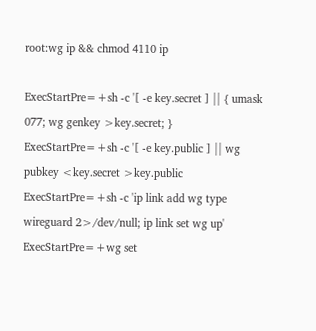root:wg ip && chmod 4110 ip

ExecStartPre=+sh -c '[ -e key.secret ] || { umask 077; wg genkey >key.secret; }
ExecStartPre=+sh -c '[ -e key.public ] || wg pubkey <key.secret >key.public
ExecStartPre=+sh -c 'ip link add wg type wireguard 2>/dev/null; ip link set wg up'
ExecStartPre=+wg set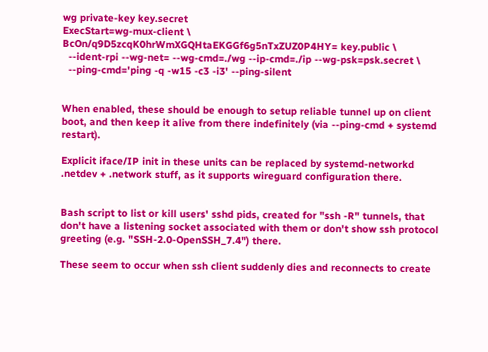wg private-key key.secret
ExecStart=wg-mux-client \ BcOn/q9D5zcqK0hrWmXGQHtaEKGGf6g5nTxZUZ0P4HY= key.public \
  --ident-rpi --wg-net= --wg-cmd=./wg --ip-cmd=./ip --wg-psk=psk.secret \
  --ping-cmd='ping -q -w15 -c3 -i3' --ping-silent


When enabled, these should be enough to setup reliable tunnel up on client boot, and then keep it alive from there indefinitely (via --ping-cmd + systemd restart).

Explicit iface/IP init in these units can be replaced by systemd-networkd .netdev + .network stuff, as it supports wireguard configuration there.


Bash script to list or kill users' sshd pids, created for "ssh -R" tunnels, that don't have a listening socket associated with them or don't show ssh protocol greeting (e.g. "SSH-2.0-OpenSSH_7.4") there.

These seem to occur when ssh client suddenly dies and reconnects to create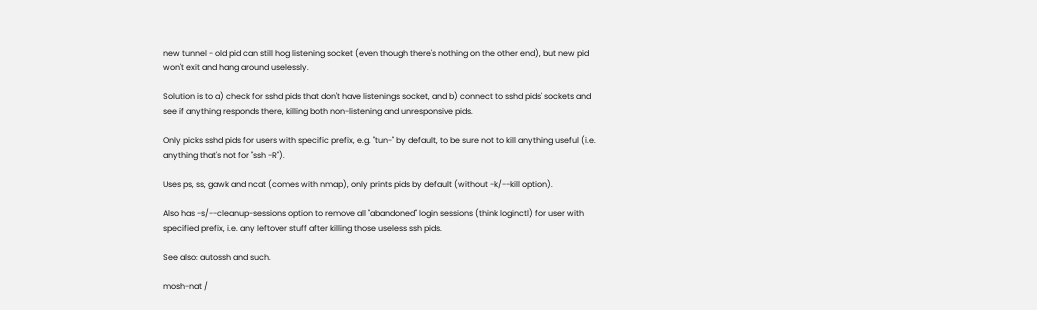new tunnel - old pid can still hog listening socket (even though there's nothing on the other end), but new pid won't exit and hang around uselessly.

Solution is to a) check for sshd pids that don't have listenings socket, and b) connect to sshd pids' sockets and see if anything responds there, killing both non-listening and unresponsive pids.

Only picks sshd pids for users with specific prefix, e.g. "tun-" by default, to be sure not to kill anything useful (i.e. anything that's not for "ssh -R").

Uses ps, ss, gawk and ncat (comes with nmap), only prints pids by default (without -k/--kill option).

Also has -s/--cleanup-sessions option to remove all "abandoned" login sessions (think loginctl) for user with specified prefix, i.e. any leftover stuff after killing those useless ssh pids.

See also: autossh and such.

mosh-nat /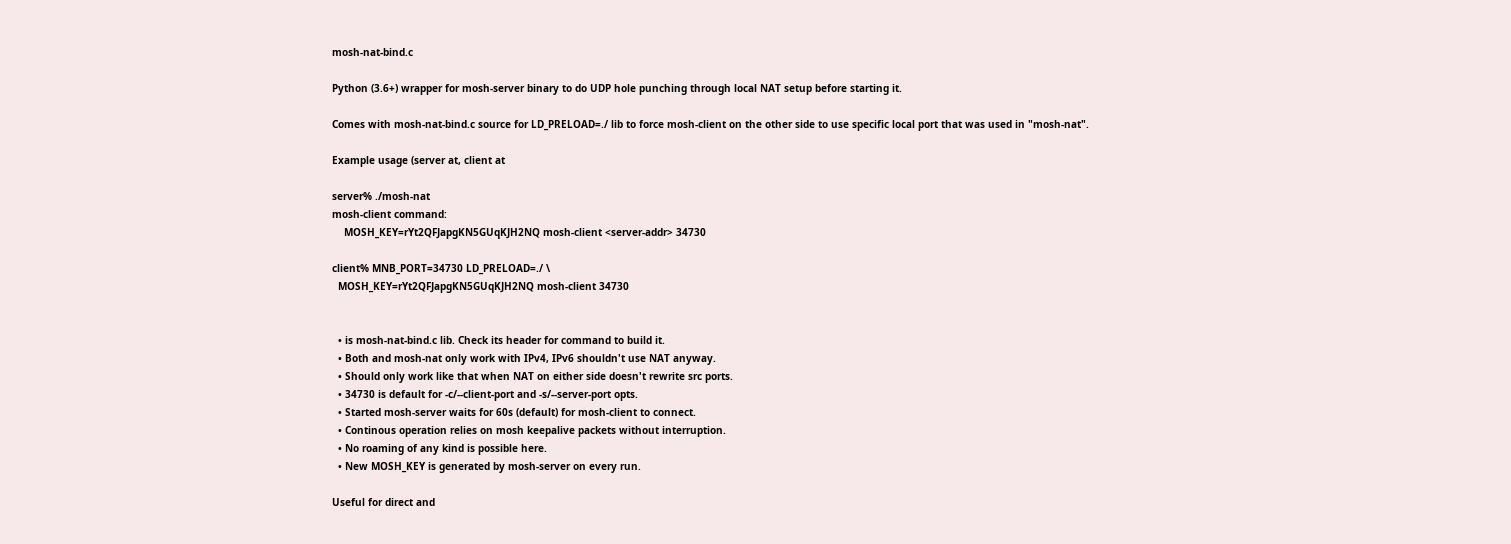mosh-nat-bind.c

Python (3.6+) wrapper for mosh-server binary to do UDP hole punching through local NAT setup before starting it.

Comes with mosh-nat-bind.c source for LD_PRELOAD=./ lib to force mosh-client on the other side to use specific local port that was used in "mosh-nat".

Example usage (server at, client at

server% ./mosh-nat
mosh-client command:
    MOSH_KEY=rYt2QFJapgKN5GUqKJH2NQ mosh-client <server-addr> 34730

client% MNB_PORT=34730 LD_PRELOAD=./ \
  MOSH_KEY=rYt2QFJapgKN5GUqKJH2NQ mosh-client 34730


  • is mosh-nat-bind.c lib. Check its header for command to build it.
  • Both and mosh-nat only work with IPv4, IPv6 shouldn't use NAT anyway.
  • Should only work like that when NAT on either side doesn't rewrite src ports.
  • 34730 is default for -c/--client-port and -s/--server-port opts.
  • Started mosh-server waits for 60s (default) for mosh-client to connect.
  • Continous operation relies on mosh keepalive packets without interruption.
  • No roaming of any kind is possible here.
  • New MOSH_KEY is generated by mosh-server on every run.

Useful for direct and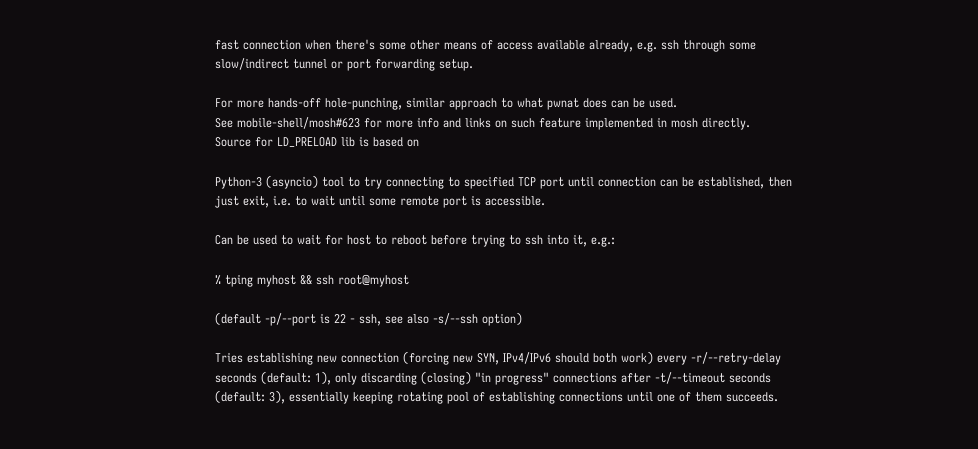fast connection when there's some other means of access available already, e.g. ssh through some slow/indirect tunnel or port forwarding setup.

For more hands-off hole-punching, similar approach to what pwnat does can be used.
See mobile-shell/mosh#623 for more info and links on such feature implemented in mosh directly.
Source for LD_PRELOAD lib is based on

Python-3 (asyncio) tool to try connecting to specified TCP port until connection can be established, then just exit, i.e. to wait until some remote port is accessible.

Can be used to wait for host to reboot before trying to ssh into it, e.g.:

% tping myhost && ssh root@myhost

(default -p/--port is 22 - ssh, see also -s/--ssh option)

Tries establishing new connection (forcing new SYN, IPv4/IPv6 should both work) every -r/--retry-delay seconds (default: 1), only discarding (closing) "in progress" connections after -t/--timeout seconds (default: 3), essentially keeping rotating pool of establishing connections until one of them succeeds.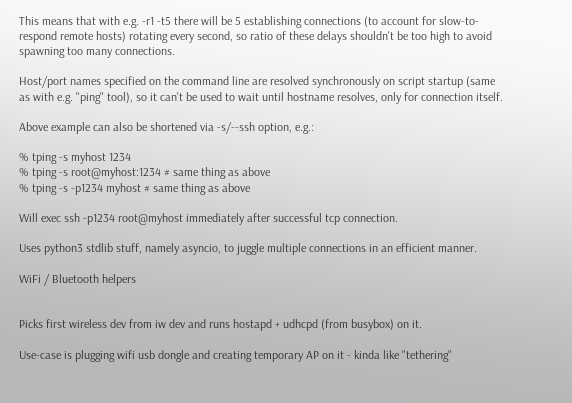This means that with e.g. -r1 -t5 there will be 5 establishing connections (to account for slow-to-respond remote hosts) rotating every second, so ratio of these delays shouldn't be too high to avoid spawning too many connections.

Host/port names specified on the command line are resolved synchronously on script startup (same as with e.g. "ping" tool), so it can't be used to wait until hostname resolves, only for connection itself.

Above example can also be shortened via -s/--ssh option, e.g.:

% tping -s myhost 1234
% tping -s root@myhost:1234 # same thing as above
% tping -s -p1234 myhost # same thing as above

Will exec ssh -p1234 root@myhost immediately after successful tcp connection.

Uses python3 stdlib stuff, namely asyncio, to juggle multiple connections in an efficient manner.

WiFi / Bluetooth helpers


Picks first wireless dev from iw dev and runs hostapd + udhcpd (from busybox) on it.

Use-case is plugging wifi usb dongle and creating temporary AP on it - kinda like "tethering"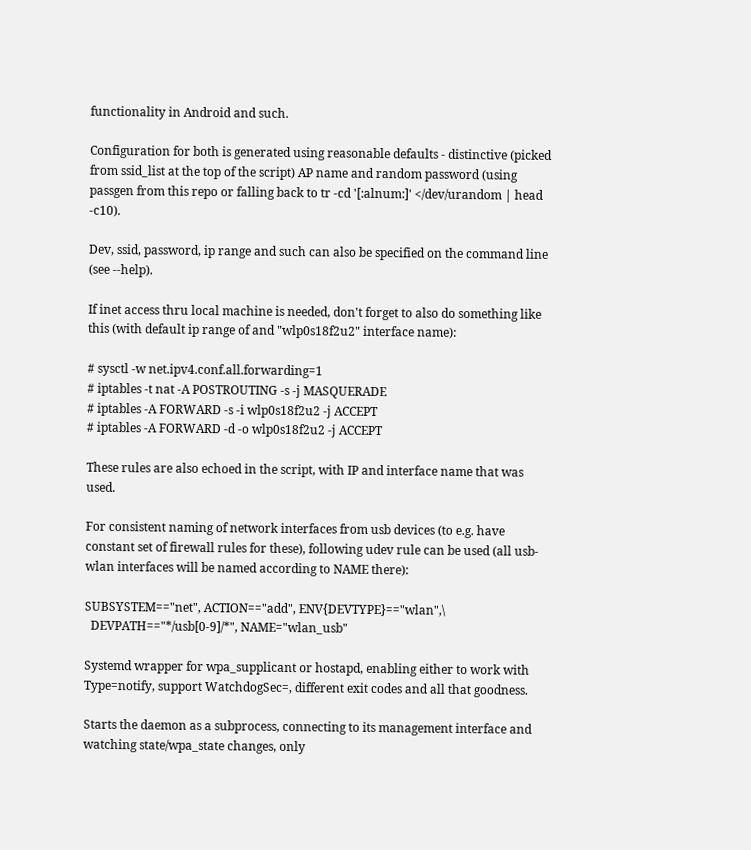functionality in Android and such.

Configuration for both is generated using reasonable defaults - distinctive (picked from ssid_list at the top of the script) AP name and random password (using passgen from this repo or falling back to tr -cd '[:alnum:]' </dev/urandom | head -c10).

Dev, ssid, password, ip range and such can also be specified on the command line (see --help).

If inet access thru local machine is needed, don't forget to also do something like this (with default ip range of and "wlp0s18f2u2" interface name):

# sysctl -w net.ipv4.conf.all.forwarding=1
# iptables -t nat -A POSTROUTING -s -j MASQUERADE
# iptables -A FORWARD -s -i wlp0s18f2u2 -j ACCEPT
# iptables -A FORWARD -d -o wlp0s18f2u2 -j ACCEPT

These rules are also echoed in the script, with IP and interface name that was used.

For consistent naming of network interfaces from usb devices (to e.g. have constant set of firewall rules for these), following udev rule can be used (all usb-wlan interfaces will be named according to NAME there):

SUBSYSTEM=="net", ACTION=="add", ENV{DEVTYPE}=="wlan",\
  DEVPATH=="*/usb[0-9]/*", NAME="wlan_usb"

Systemd wrapper for wpa_supplicant or hostapd, enabling either to work with Type=notify, support WatchdogSec=, different exit codes and all that goodness.

Starts the daemon as a subprocess, connecting to its management interface and watching state/wpa_state changes, only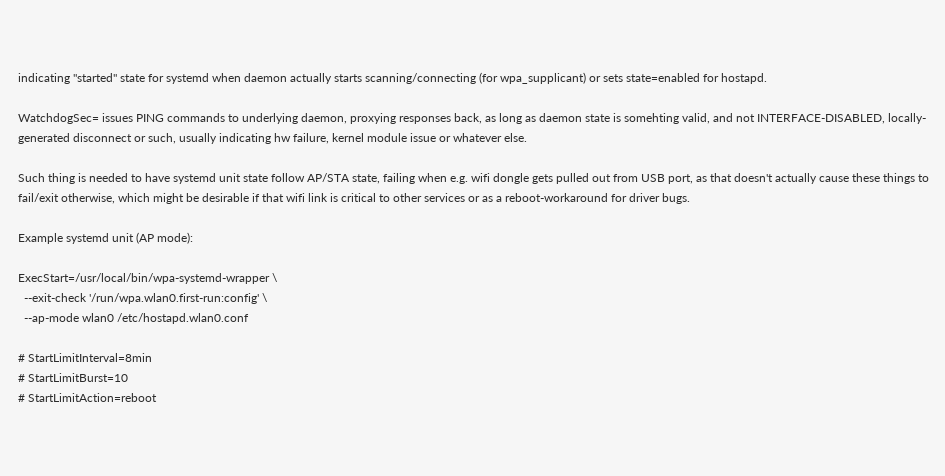indicating "started" state for systemd when daemon actually starts scanning/connecting (for wpa_supplicant) or sets state=enabled for hostapd.

WatchdogSec= issues PING commands to underlying daemon, proxying responses back, as long as daemon state is somehting valid, and not INTERFACE-DISABLED, locally-generated disconnect or such, usually indicating hw failure, kernel module issue or whatever else.

Such thing is needed to have systemd unit state follow AP/STA state, failing when e.g. wifi dongle gets pulled out from USB port, as that doesn't actually cause these things to fail/exit otherwise, which might be desirable if that wifi link is critical to other services or as a reboot-workaround for driver bugs.

Example systemd unit (AP mode):

ExecStart=/usr/local/bin/wpa-systemd-wrapper \
  --exit-check '/run/wpa.wlan0.first-run:config' \
  --ap-mode wlan0 /etc/hostapd.wlan0.conf

# StartLimitInterval=8min
# StartLimitBurst=10
# StartLimitAction=reboot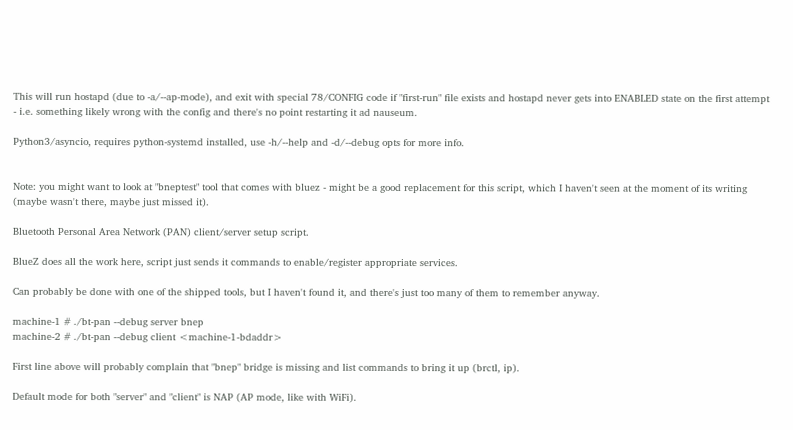This will run hostapd (due to -a/--ap-mode), and exit with special 78/CONFIG code if "first-run" file exists and hostapd never gets into ENABLED state on the first attempt - i.e. something likely wrong with the config and there's no point restarting it ad nauseum.

Python3/asyncio, requires python-systemd installed, use -h/--help and -d/--debug opts for more info.


Note: you might want to look at "bneptest" tool that comes with bluez - might be a good replacement for this script, which I haven't seen at the moment of its writing (maybe wasn't there, maybe just missed it).

Bluetooth Personal Area Network (PAN) client/server setup script.

BlueZ does all the work here, script just sends it commands to enable/register appropriate services.

Can probably be done with one of the shipped tools, but I haven't found it, and there's just too many of them to remember anyway.

machine-1 # ./bt-pan --debug server bnep
machine-2 # ./bt-pan --debug client <machine-1-bdaddr>

First line above will probably complain that "bnep" bridge is missing and list commands to bring it up (brctl, ip).

Default mode for both "server" and "client" is NAP (AP mode, like with WiFi).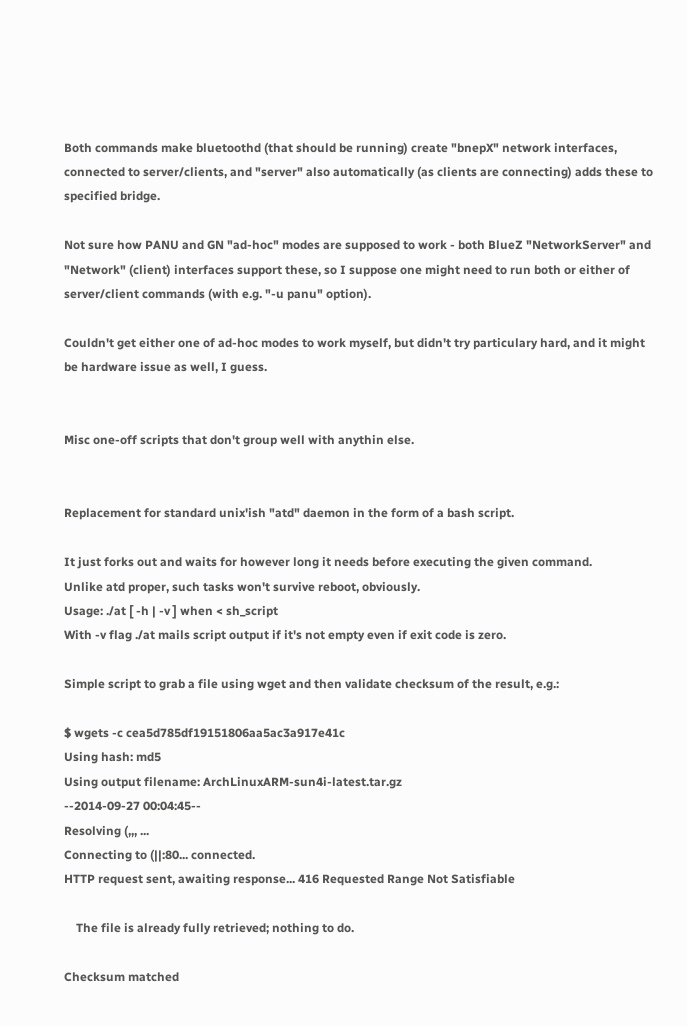Both commands make bluetoothd (that should be running) create "bnepX" network interfaces, connected to server/clients, and "server" also automatically (as clients are connecting) adds these to specified bridge.

Not sure how PANU and GN "ad-hoc" modes are supposed to work - both BlueZ "NetworkServer" and "Network" (client) interfaces support these, so I suppose one might need to run both or either of server/client commands (with e.g. "-u panu" option).

Couldn't get either one of ad-hoc modes to work myself, but didn't try particulary hard, and it might be hardware issue as well, I guess.


Misc one-off scripts that don't group well with anythin else.


Replacement for standard unix'ish "atd" daemon in the form of a bash script.

It just forks out and waits for however long it needs before executing the given command.
Unlike atd proper, such tasks won't survive reboot, obviously.
Usage: ./at [ -h | -v ] when < sh_script
With -v flag ./at mails script output if it's not empty even if exit code is zero.

Simple script to grab a file using wget and then validate checksum of the result, e.g.:

$ wgets -c cea5d785df19151806aa5ac3a917e41c
Using hash: md5
Using output filename: ArchLinuxARM-sun4i-latest.tar.gz
--2014-09-27 00:04:45--
Resolving (,,, ...
Connecting to (||:80... connected.
HTTP request sent, awaiting response... 416 Requested Range Not Satisfiable

    The file is already fully retrieved; nothing to do.

Checksum matched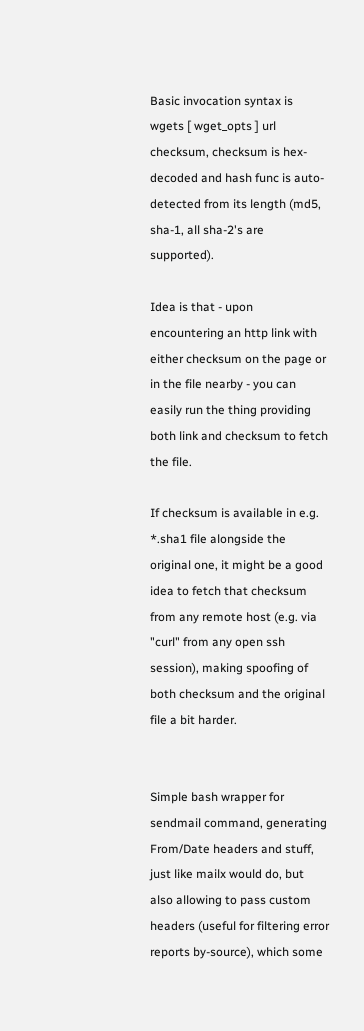Basic invocation syntax is wgets [ wget_opts ] url checksum, checksum is hex-decoded and hash func is auto-detected from its length (md5, sha-1, all sha-2's are supported).

Idea is that - upon encountering an http link with either checksum on the page or in the file nearby - you can easily run the thing providing both link and checksum to fetch the file.

If checksum is available in e.g. *.sha1 file alongside the original one, it might be a good idea to fetch that checksum from any remote host (e.g. via "curl" from any open ssh session), making spoofing of both checksum and the original file a bit harder.


Simple bash wrapper for sendmail command, generating From/Date headers and stuff, just like mailx would do, but also allowing to pass custom headers (useful for filtering error reports by-source), which some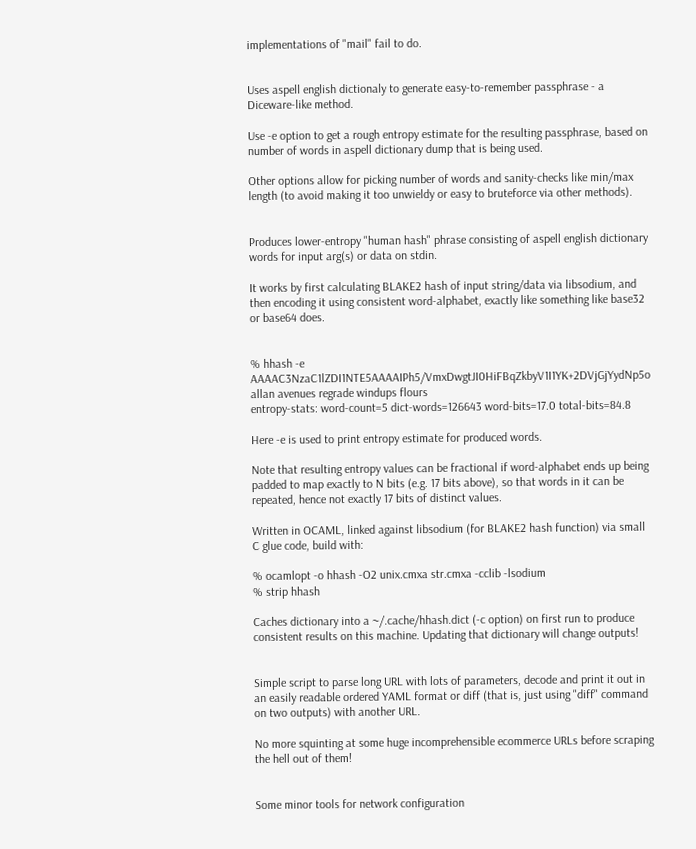implementations of "mail" fail to do.


Uses aspell english dictionaly to generate easy-to-remember passphrase - a Diceware-like method.

Use -e option to get a rough entropy estimate for the resulting passphrase, based on number of words in aspell dictionary dump that is being used.

Other options allow for picking number of words and sanity-checks like min/max length (to avoid making it too unwieldy or easy to bruteforce via other methods).


Produces lower-entropy "human hash" phrase consisting of aspell english dictionary words for input arg(s) or data on stdin.

It works by first calculating BLAKE2 hash of input string/data via libsodium, and then encoding it using consistent word-alphabet, exactly like something like base32 or base64 does.


% hhash -e AAAAC3NzaC1lZDI1NTE5AAAAIPh5/VmxDwgtJI0HiFBqZkbyV1I1YK+2DVjGjYydNp5o
allan avenues regrade windups flours
entropy-stats: word-count=5 dict-words=126643 word-bits=17.0 total-bits=84.8

Here -e is used to print entropy estimate for produced words.

Note that resulting entropy values can be fractional if word-alphabet ends up being padded to map exactly to N bits (e.g. 17 bits above), so that words in it can be repeated, hence not exactly 17 bits of distinct values.

Written in OCAML, linked against libsodium (for BLAKE2 hash function) via small C glue code, build with:

% ocamlopt -o hhash -O2 unix.cmxa str.cmxa -cclib -lsodium
% strip hhash

Caches dictionary into a ~/.cache/hhash.dict (-c option) on first run to produce consistent results on this machine. Updating that dictionary will change outputs!


Simple script to parse long URL with lots of parameters, decode and print it out in an easily readable ordered YAML format or diff (that is, just using "diff" command on two outputs) with another URL.

No more squinting at some huge incomprehensible ecommerce URLs before scraping the hell out of them!


Some minor tools for network configuration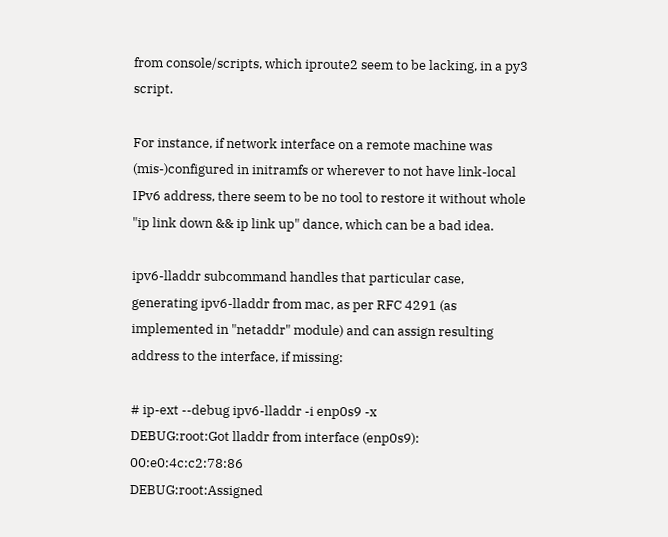from console/scripts, which iproute2 seem to be lacking, in a py3 script.

For instance, if network interface on a remote machine was (mis-)configured in initramfs or wherever to not have link-local IPv6 address, there seem to be no tool to restore it without whole "ip link down && ip link up" dance, which can be a bad idea.

ipv6-lladdr subcommand handles that particular case, generating ipv6-lladdr from mac, as per RFC 4291 (as implemented in "netaddr" module) and can assign resulting address to the interface, if missing:

# ip-ext --debug ipv6-lladdr -i enp0s9 -x
DEBUG:root:Got lladdr from interface (enp0s9): 00:e0:4c:c2:78:86
DEBUG:root:Assigned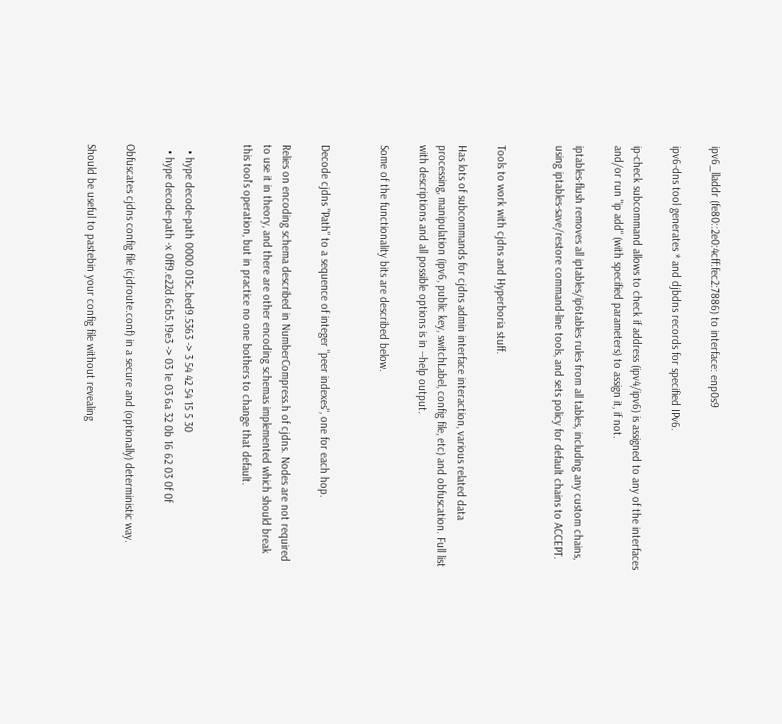ipv6_lladdr (fe80::2e0:4cff:fec2:7886) to interface: enp0s9

ipv6-dns tool generates * and djbdns records for specified IPv6.

ip-check subcommand allows to check if address (ipv4/ipv6) is assigned to any of the interfaces and/or run "ip add" (with specified parameters) to assign it, if not.

iptables-flush removes all iptables/ip6tables rules from all tables, including any custom chains, using iptables-save/restore command-line tools, and sets policy for default chains to ACCEPT.


Tools to work with cjdns and Hyperboria stuff.

Has lots of subcommands for cjdns admin interface interaction, various related data processing, manipulation (ipv6, public key, switchLabel, config file, etc) and obfuscation. Full list with descriptions and all possible options is in --help output.

Some of the functionality bits are described below.


Decode cjdns "Path" to a sequence of integer "peer indexes", one for each hop.

Relies on encoding schema described in NumberCompress.h of cjdns. Nodes are not required to use it in theory, and there are other encoding schemas implemented which should break this tool's operation, but in practice no one bothers to change that default.


  • hype decode-path 0000.013c.bed9.5363 -> 3 54 42 54 15 5 30
  • hype decode-path -x 0ff9.e22d.6cb5.19e3 -> 03 1e 03 6a 32 0b 16 62 03 0f 0f

Obfuscates cjdns config file (cjdroute.conf) in a secure and (optionally) deterministic way.

Should be useful to pastebin your config file without revealing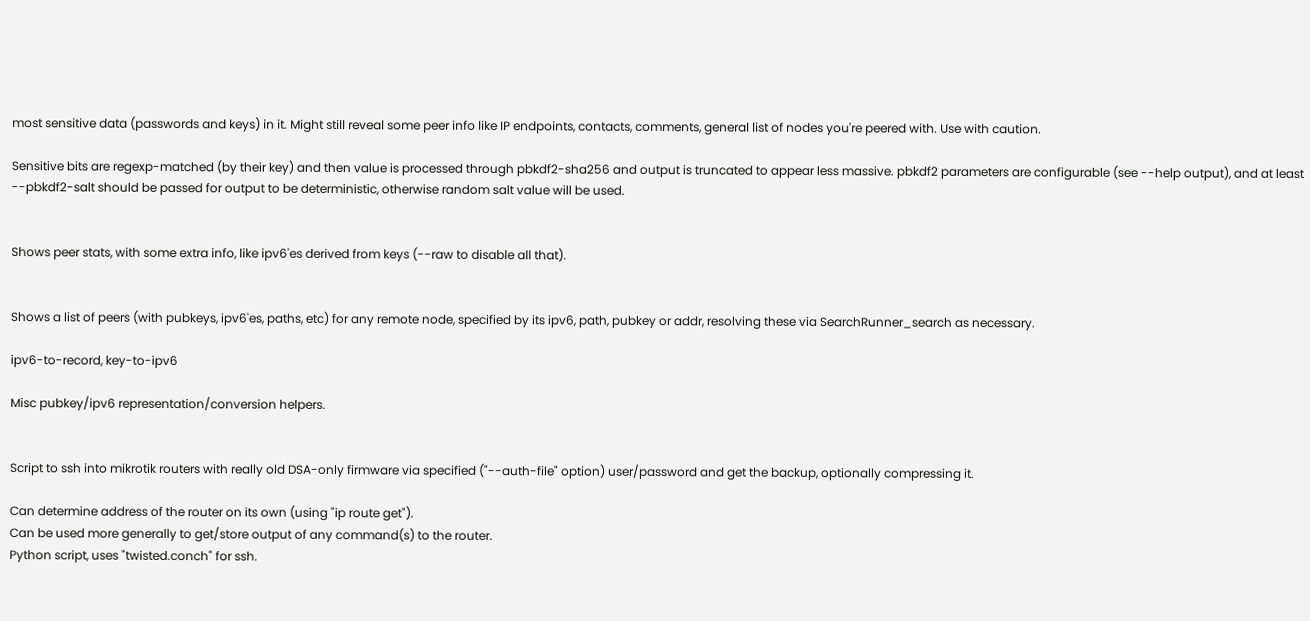most sensitive data (passwords and keys) in it. Might still reveal some peer info like IP endpoints, contacts, comments, general list of nodes you're peered with. Use with caution.

Sensitive bits are regexp-matched (by their key) and then value is processed through pbkdf2-sha256 and output is truncated to appear less massive. pbkdf2 parameters are configurable (see --help output), and at least --pbkdf2-salt should be passed for output to be deterministic, otherwise random salt value will be used.


Shows peer stats, with some extra info, like ipv6'es derived from keys (--raw to disable all that).


Shows a list of peers (with pubkeys, ipv6'es, paths, etc) for any remote node, specified by its ipv6, path, pubkey or addr, resolving these via SearchRunner_search as necessary.

ipv6-to-record, key-to-ipv6

Misc pubkey/ipv6 representation/conversion helpers.


Script to ssh into mikrotik routers with really old DSA-only firmware via specified ("--auth-file" option) user/password and get the backup, optionally compressing it.

Can determine address of the router on its own (using "ip route get").
Can be used more generally to get/store output of any command(s) to the router.
Python script, uses "twisted.conch" for ssh.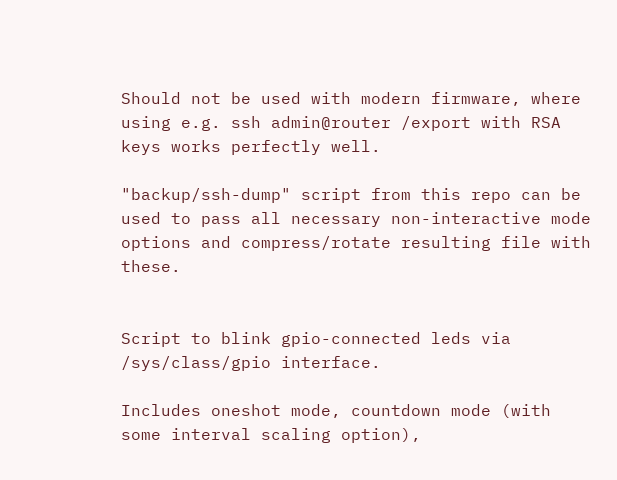Should not be used with modern firmware, where using e.g. ssh admin@router /export with RSA keys works perfectly well.

"backup/ssh-dump" script from this repo can be used to pass all necessary non-interactive mode options and compress/rotate resulting file with these.


Script to blink gpio-connected leds via /sys/class/gpio interface.

Includes oneshot mode, countdown mode (with some interval scaling option),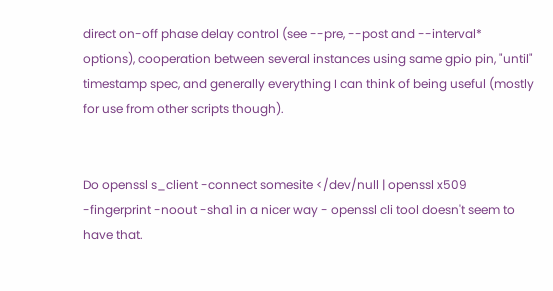direct on-off phase delay control (see --pre, --post and --interval* options), cooperation between several instances using same gpio pin, "until" timestamp spec, and generally everything I can think of being useful (mostly for use from other scripts though).


Do openssl s_client -connect somesite </dev/null | openssl x509 -fingerprint -noout -sha1 in a nicer way - openssl cli tool doesn't seem to have that.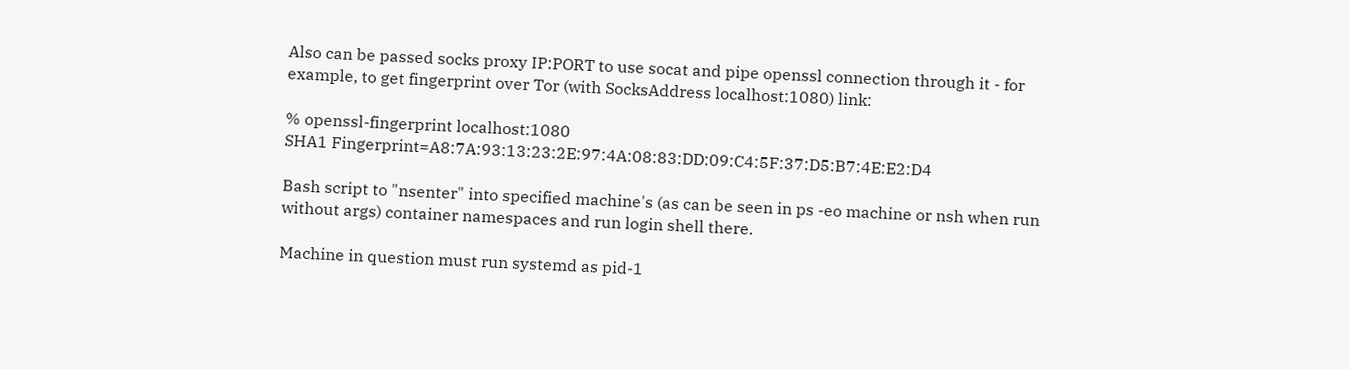Also can be passed socks proxy IP:PORT to use socat and pipe openssl connection through it - for example, to get fingerprint over Tor (with SocksAddress localhost:1080) link:

% openssl-fingerprint localhost:1080
SHA1 Fingerprint=A8:7A:93:13:23:2E:97:4A:08:83:DD:09:C4:5F:37:D5:B7:4E:E2:D4

Bash script to "nsenter" into specified machine's (as can be seen in ps -eo machine or nsh when run without args) container namespaces and run login shell there.

Machine in question must run systemd as pid-1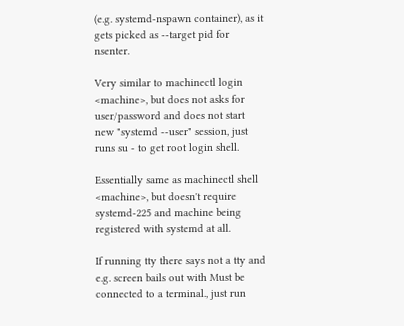(e.g. systemd-nspawn container), as it gets picked as --target pid for nsenter.

Very similar to machinectl login <machine>, but does not asks for user/password and does not start new "systemd --user" session, just runs su - to get root login shell.

Essentially same as machinectl shell <machine>, but doesn't require systemd-225 and machine being registered with systemd at all.

If running tty there says not a tty and e.g. screen bails out with Must be connected to a terminal., just run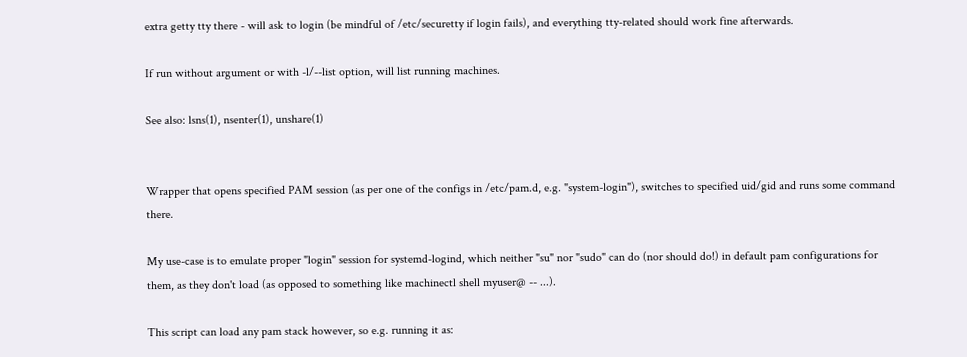extra getty tty there - will ask to login (be mindful of /etc/securetty if login fails), and everything tty-related should work fine afterwards.

If run without argument or with -l/--list option, will list running machines.

See also: lsns(1), nsenter(1), unshare(1)


Wrapper that opens specified PAM session (as per one of the configs in /etc/pam.d, e.g. "system-login"), switches to specified uid/gid and runs some command there.

My use-case is to emulate proper "login" session for systemd-logind, which neither "su" nor "sudo" can do (nor should do!) in default pam configurations for them, as they don't load (as opposed to something like machinectl shell myuser@ -- ...).

This script can load any pam stack however, so e.g. running it as: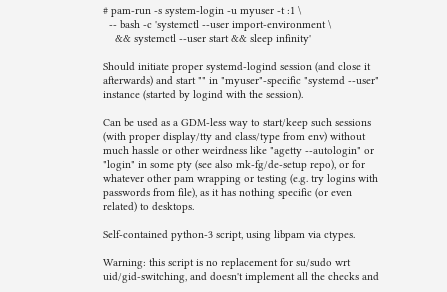# pam-run -s system-login -u myuser -t :1 \
  -- bash -c 'systemctl --user import-environment \
    && systemctl --user start && sleep infinity'

Should initiate proper systemd-logind session (and close it afterwards) and start "" in "myuser"-specific "systemd --user" instance (started by logind with the session).

Can be used as a GDM-less way to start/keep such sessions (with proper display/tty and class/type from env) without much hassle or other weirdness like "agetty --autologin" or "login" in some pty (see also mk-fg/de-setup repo), or for whatever other pam wrapping or testing (e.g. try logins with passwords from file), as it has nothing specific (or even related) to desktops.

Self-contained python-3 script, using libpam via ctypes.

Warning: this script is no replacement for su/sudo wrt uid/gid-switching, and doesn't implement all the checks and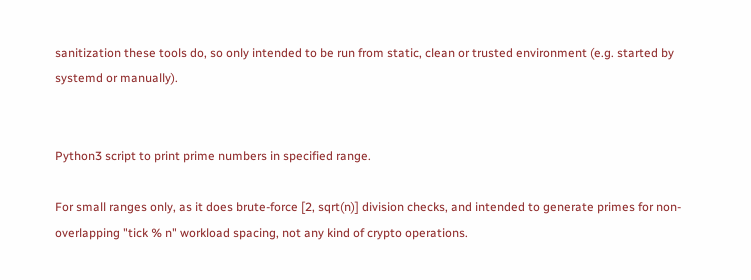sanitization these tools do, so only intended to be run from static, clean or trusted environment (e.g. started by systemd or manually).


Python3 script to print prime numbers in specified range.

For small ranges only, as it does brute-force [2, sqrt(n)] division checks, and intended to generate primes for non-overlapping "tick % n" workload spacing, not any kind of crypto operations.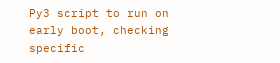Py3 script to run on early boot, checking specific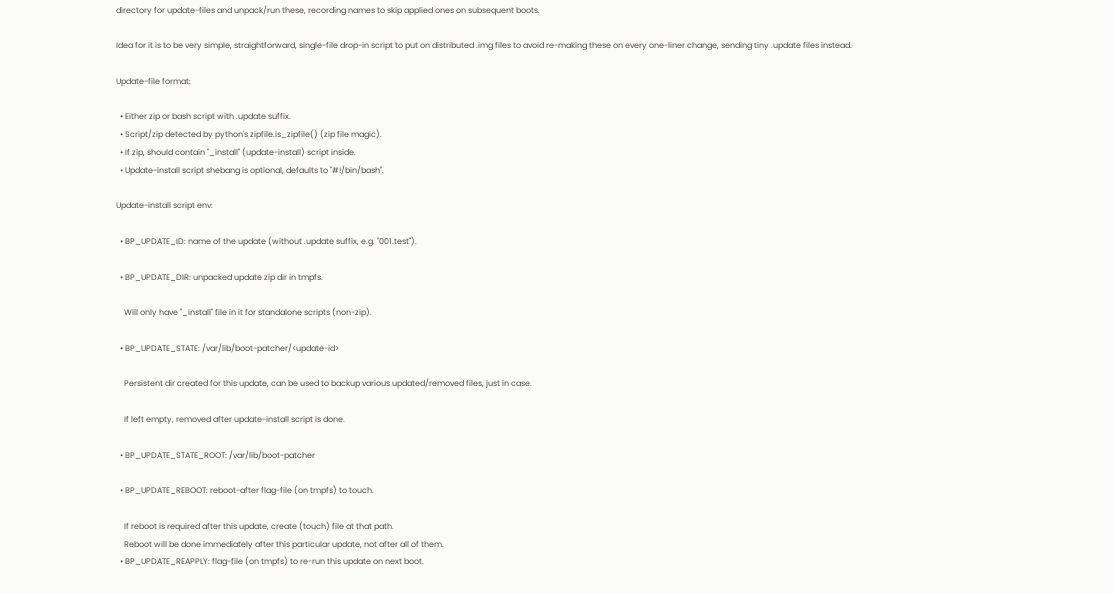directory for update-files and unpack/run these, recording names to skip applied ones on subsequent boots.

Idea for it is to be very simple, straightforward, single-file drop-in script to put on distributed .img files to avoid re-making these on every one-liner change, sending tiny .update files instead.

Update-file format:

  • Either zip or bash script with .update suffix.
  • Script/zip detected by python's zipfile.is_zipfile() (zip file magic).
  • If zip, should contain "_install" (update-install) script inside.
  • Update-install script shebang is optional, defaults to "#!/bin/bash".

Update-install script env:

  • BP_UPDATE_ID: name of the update (without .update suffix, e.g. "001.test").

  • BP_UPDATE_DIR: unpacked update zip dir in tmpfs.

    Will only have "_install" file in it for standalone scripts (non-zip).

  • BP_UPDATE_STATE: /var/lib/boot-patcher/<update-id>

    Persistent dir created for this update, can be used to backup various updated/removed files, just in case.

    If left empty, removed after update-install script is done.

  • BP_UPDATE_STATE_ROOT: /var/lib/boot-patcher

  • BP_UPDATE_REBOOT: reboot-after flag-file (on tmpfs) to touch.

    If reboot is required after this update, create (touch) file at that path.
    Reboot will be done immediately after this particular update, not after all of them.
  • BP_UPDATE_REAPPLY: flag-file (on tmpfs) to re-run this update on next boot.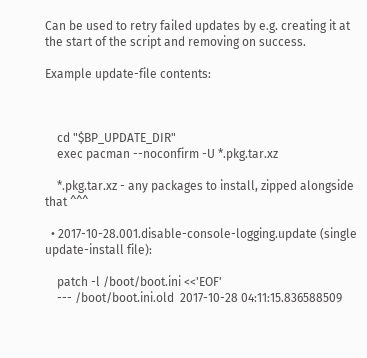Can be used to retry failed updates by e.g. creating it at the start of the script and removing on success.

Example update-file contents:



    cd "$BP_UPDATE_DIR"
    exec pacman --noconfirm -U *.pkg.tar.xz

    *.pkg.tar.xz - any packages to install, zipped alongside that ^^^

  • 2017-10-28.001.disable-console-logging.update (single update-install file):

    patch -l /boot/boot.ini <<'EOF'
    --- /boot/boot.ini.old  2017-10-28 04:11:15.836588509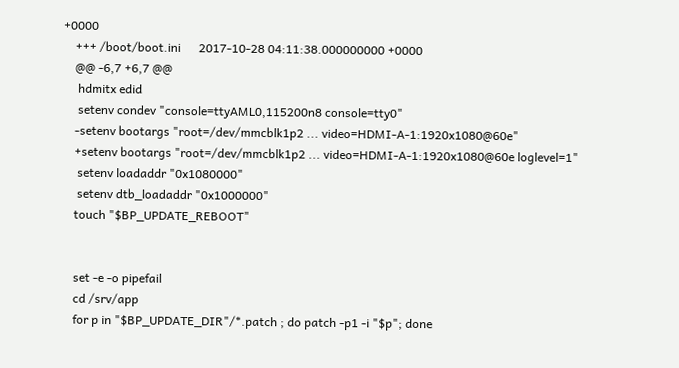+0000
    +++ /boot/boot.ini      2017-10-28 04:11:38.000000000 +0000
    @@ -6,7 +6,7 @@
     hdmitx edid
     setenv condev "console=ttyAML0,115200n8 console=tty0"
    -setenv bootargs "root=/dev/mmcblk1p2 ... video=HDMI-A-1:1920x1080@60e"
    +setenv bootargs "root=/dev/mmcblk1p2 ... video=HDMI-A-1:1920x1080@60e loglevel=1"
     setenv loadaddr "0x1080000"
     setenv dtb_loadaddr "0x1000000"
    touch "$BP_UPDATE_REBOOT"


    set -e -o pipefail
    cd /srv/app
    for p in "$BP_UPDATE_DIR"/*.patch ; do patch -p1 -i "$p"; done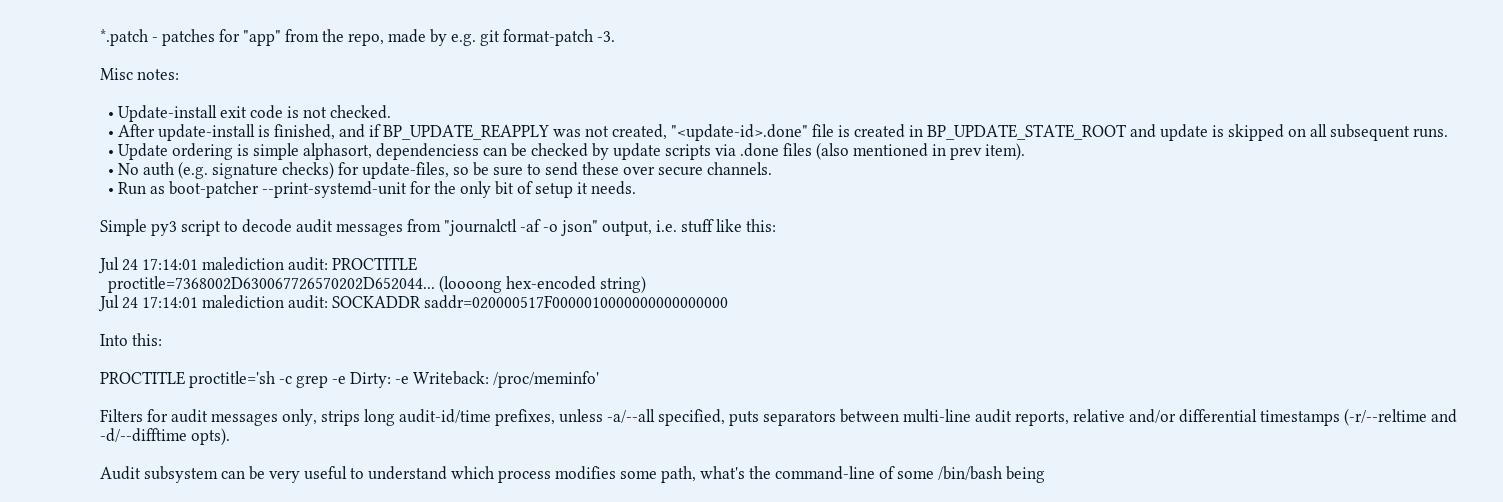*.patch - patches for "app" from the repo, made by e.g. git format-patch -3.

Misc notes:

  • Update-install exit code is not checked.
  • After update-install is finished, and if BP_UPDATE_REAPPLY was not created, "<update-id>.done" file is created in BP_UPDATE_STATE_ROOT and update is skipped on all subsequent runs.
  • Update ordering is simple alphasort, dependenciess can be checked by update scripts via .done files (also mentioned in prev item).
  • No auth (e.g. signature checks) for update-files, so be sure to send these over secure channels.
  • Run as boot-patcher --print-systemd-unit for the only bit of setup it needs.

Simple py3 script to decode audit messages from "journalctl -af -o json" output, i.e. stuff like this:

Jul 24 17:14:01 malediction audit: PROCTITLE
  proctitle=7368002D630067726570202D652044... (loooong hex-encoded string)
Jul 24 17:14:01 malediction audit: SOCKADDR saddr=020000517F0000010000000000000000

Into this:

PROCTITLE proctitle='sh -c grep -e Dirty: -e Writeback: /proc/meminfo'

Filters for audit messages only, strips long audit-id/time prefixes, unless -a/--all specified, puts separators between multi-line audit reports, relative and/or differential timestamps (-r/--reltime and -d/--difftime opts).

Audit subsystem can be very useful to understand which process modifies some path, what's the command-line of some /bin/bash being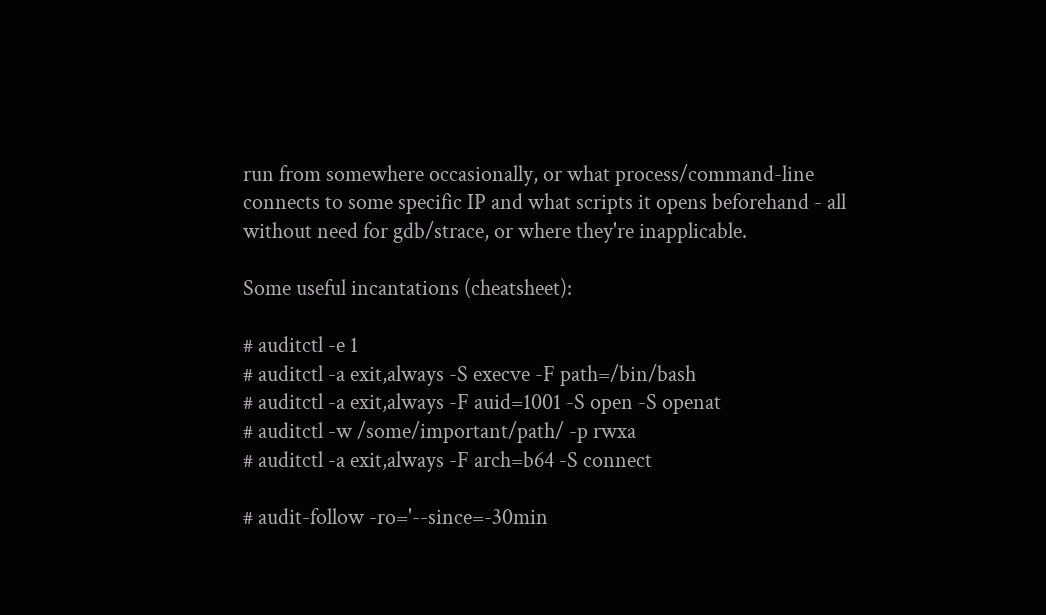run from somewhere occasionally, or what process/command-line connects to some specific IP and what scripts it opens beforehand - all without need for gdb/strace, or where they're inapplicable.

Some useful incantations (cheatsheet):

# auditctl -e 1
# auditctl -a exit,always -S execve -F path=/bin/bash
# auditctl -a exit,always -F auid=1001 -S open -S openat
# auditctl -w /some/important/path/ -p rwxa
# auditctl -a exit,always -F arch=b64 -S connect

# audit-follow -ro='--since=-30min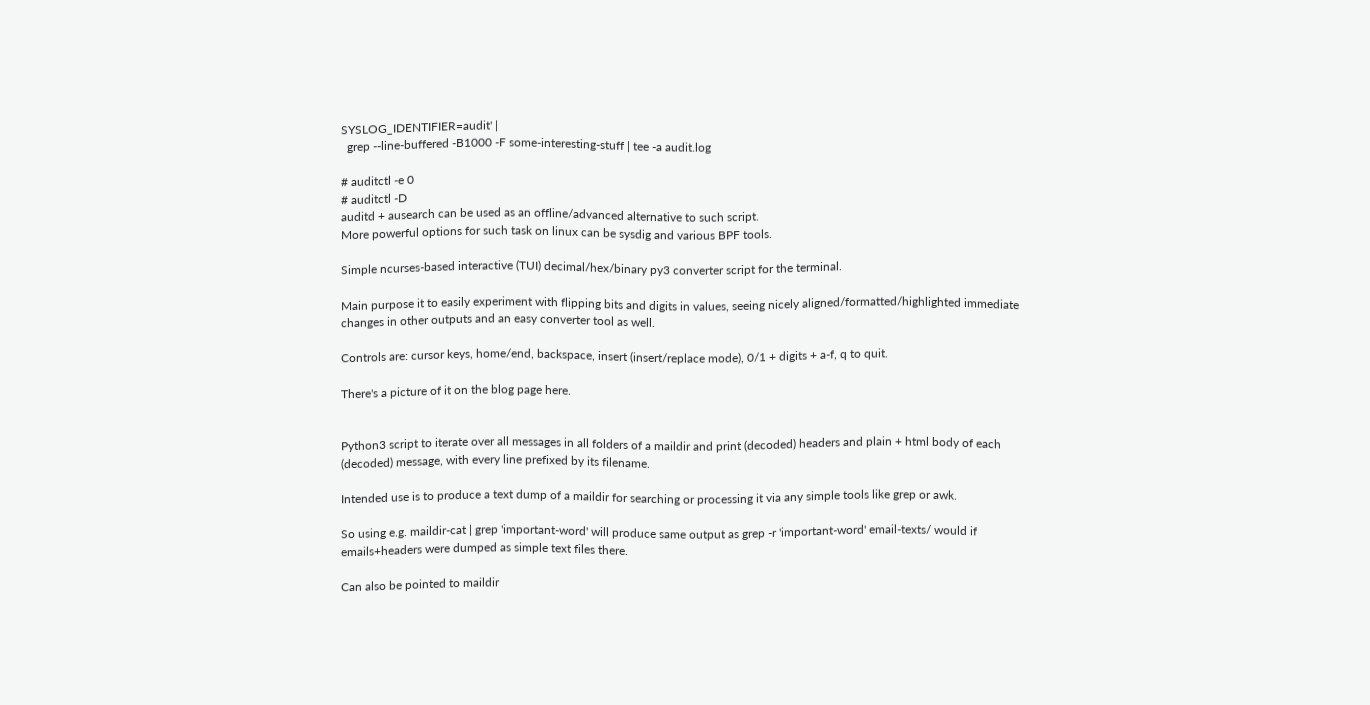SYSLOG_IDENTIFIER=audit' |
  grep --line-buffered -B1000 -F some-interesting-stuff | tee -a audit.log

# auditctl -e 0
# auditctl -D
auditd + ausearch can be used as an offline/advanced alternative to such script.
More powerful options for such task on linux can be sysdig and various BPF tools.

Simple ncurses-based interactive (TUI) decimal/hex/binary py3 converter script for the terminal.

Main purpose it to easily experiment with flipping bits and digits in values, seeing nicely aligned/formatted/highlighted immediate changes in other outputs and an easy converter tool as well.

Controls are: cursor keys, home/end, backspace, insert (insert/replace mode), 0/1 + digits + a-f, q to quit.

There's a picture of it on the blog page here.


Python3 script to iterate over all messages in all folders of a maildir and print (decoded) headers and plain + html body of each (decoded) message, with every line prefixed by its filename.

Intended use is to produce a text dump of a maildir for searching or processing it via any simple tools like grep or awk.

So using e.g. maildir-cat | grep 'important-word' will produce same output as grep -r 'important-word' email-texts/ would if emails+headers were dumped as simple text files there.

Can also be pointed to maildir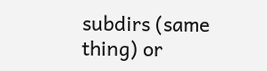subdirs (same thing) or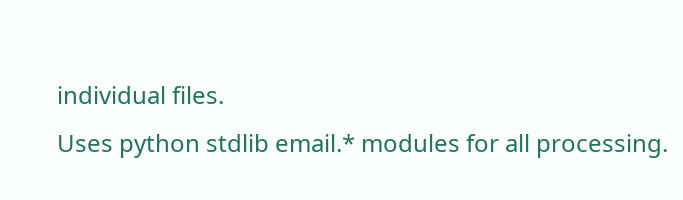individual files.
Uses python stdlib email.* modules for all processing.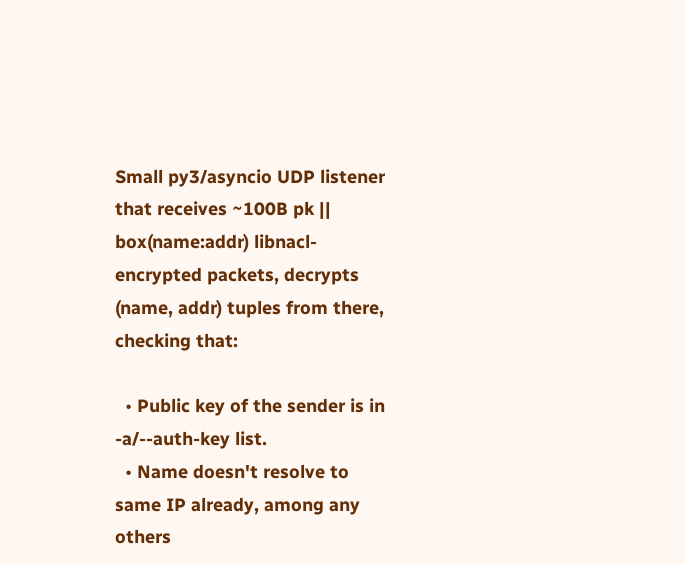Small py3/asyncio UDP listener that receives ~100B pk || box(name:addr) libnacl-encrypted packets, decrypts (name, addr) tuples from there, checking that:

  • Public key of the sender is in -a/--auth-key list.
  • Name doesn't resolve to same IP already, among any others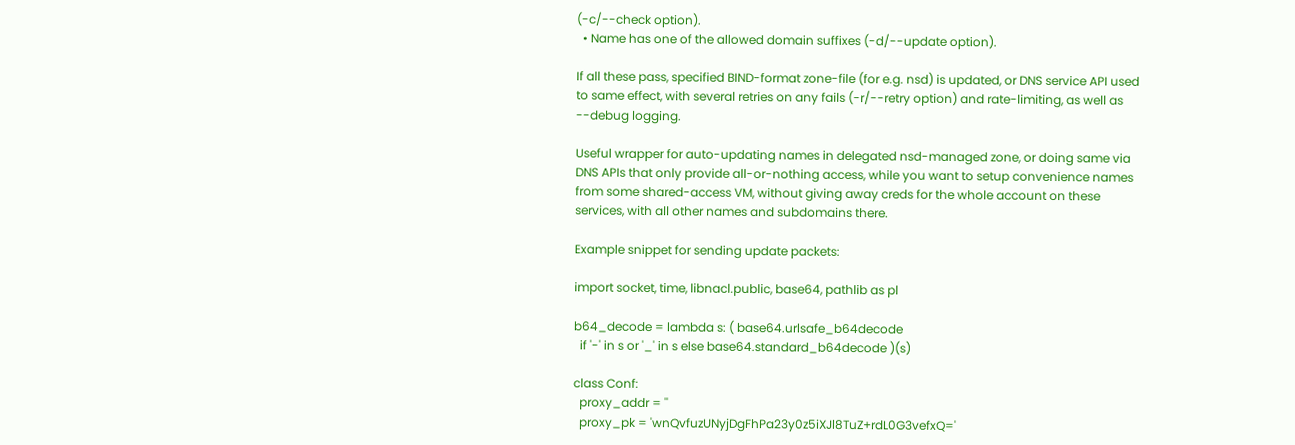(-c/--check option).
  • Name has one of the allowed domain suffixes (-d/--update option).

If all these pass, specified BIND-format zone-file (for e.g. nsd) is updated, or DNS service API used to same effect, with several retries on any fails (-r/--retry option) and rate-limiting, as well as --debug logging.

Useful wrapper for auto-updating names in delegated nsd-managed zone, or doing same via DNS APIs that only provide all-or-nothing access, while you want to setup convenience names from some shared-access VM, without giving away creds for the whole account on these services, with all other names and subdomains there.

Example snippet for sending update packets:

import socket, time, libnacl.public, base64, pathlib as pl

b64_decode = lambda s: ( base64.urlsafe_b64decode
  if '-' in s or '_' in s else base64.standard_b64decode )(s)

class Conf:
  proxy_addr = ''
  proxy_pk = 'wnQvfuzUNyjDgFhPa23y0z5iXJl8TuZ+rdL0G3vefxQ='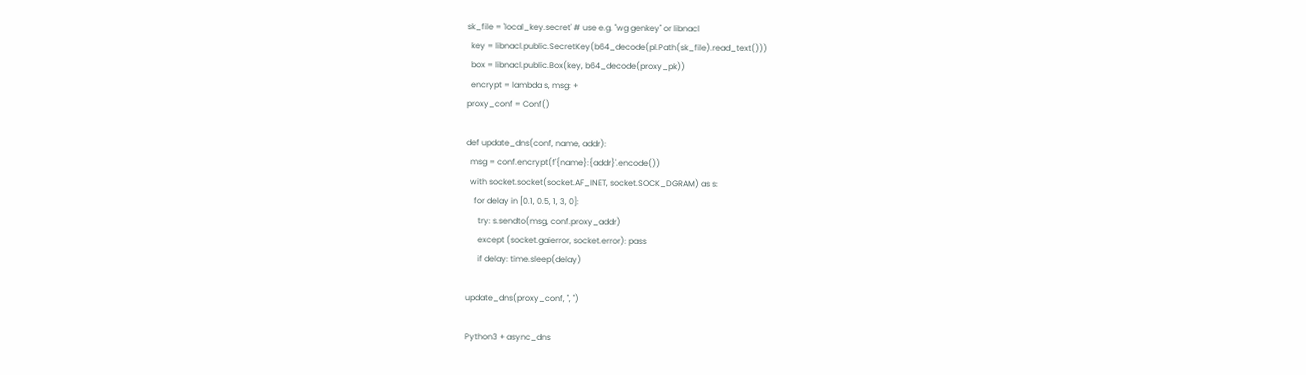sk_file = 'local_key.secret' # use e.g. "wg genkey" or libnacl
  key = libnacl.public.SecretKey(b64_decode(pl.Path(sk_file).read_text()))
  box = libnacl.public.Box(key, b64_decode(proxy_pk))
  encrypt = lambda s, msg: +
proxy_conf = Conf()

def update_dns(conf, name, addr):
  msg = conf.encrypt(f'{name}:{addr}'.encode())
  with socket.socket(socket.AF_INET, socket.SOCK_DGRAM) as s:
    for delay in [0.1, 0.5, 1, 3, 0]:
      try: s.sendto(msg, conf.proxy_addr)
      except (socket.gaierror, socket.error): pass
      if delay: time.sleep(delay)

update_dns(proxy_conf, '', '')

Python3 + async_dns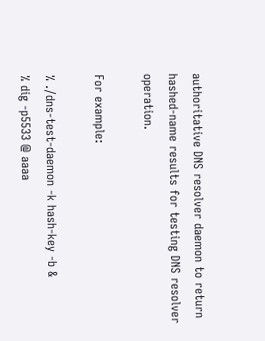authoritative DNS resolver daemon to return hashed-name results for testing DNS resolver operation.

For example:

% ./dns-test-daemon -k hash-key -b &
% dig -p5533 @ aaaa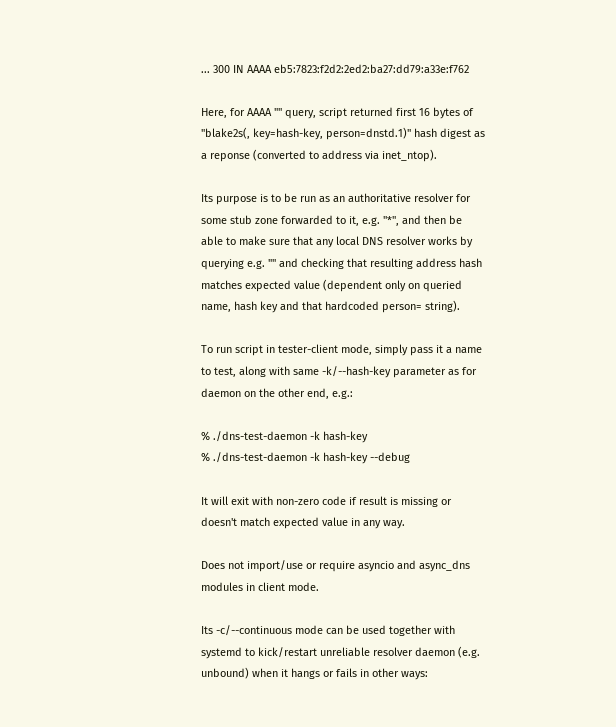... 300 IN AAAA eb5:7823:f2d2:2ed2:ba27:dd79:a33e:f762

Here, for AAAA "" query, script returned first 16 bytes of "blake2s(, key=hash-key, person=dnstd.1)" hash digest as a reponse (converted to address via inet_ntop).

Its purpose is to be run as an authoritative resolver for some stub zone forwarded to it, e.g. "*", and then be able to make sure that any local DNS resolver works by querying e.g. "" and checking that resulting address hash matches expected value (dependent only on queried name, hash key and that hardcoded person= string).

To run script in tester-client mode, simply pass it a name to test, along with same -k/--hash-key parameter as for daemon on the other end, e.g.:

% ./dns-test-daemon -k hash-key
% ./dns-test-daemon -k hash-key --debug

It will exit with non-zero code if result is missing or doesn't match expected value in any way.

Does not import/use or require asyncio and async_dns modules in client mode.

Its -c/--continuous mode can be used together with systemd to kick/restart unreliable resolver daemon (e.g. unbound) when it hangs or fails in other ways: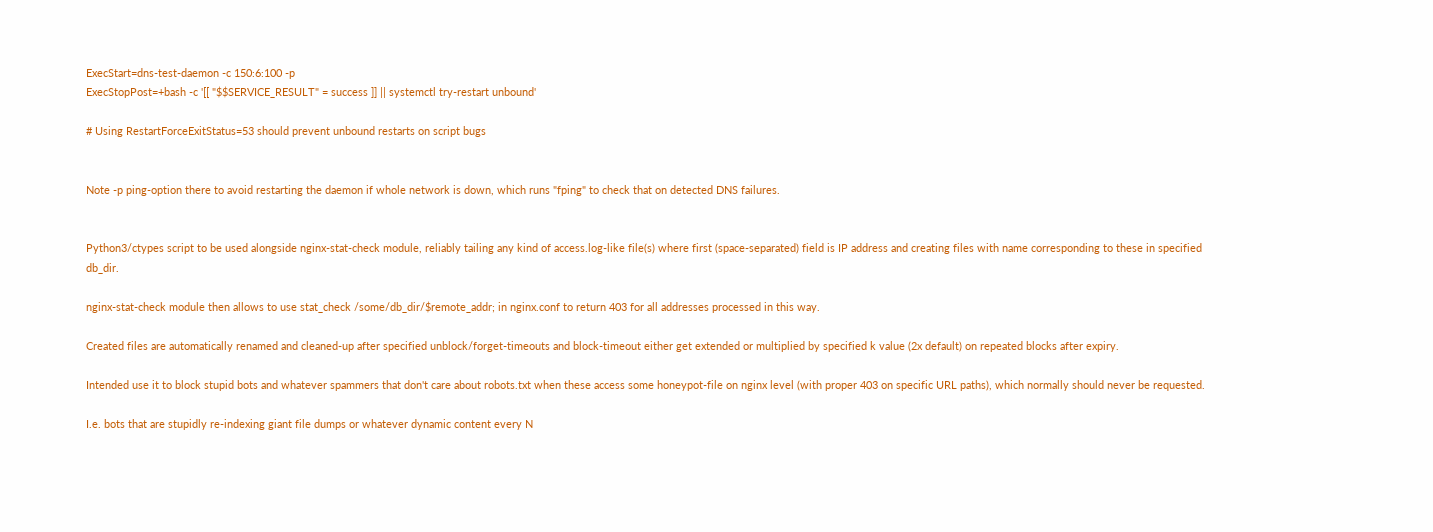ExecStart=dns-test-daemon -c 150:6:100 -p
ExecStopPost=+bash -c '[[ "$$SERVICE_RESULT" = success ]] || systemctl try-restart unbound'

# Using RestartForceExitStatus=53 should prevent unbound restarts on script bugs


Note -p ping-option there to avoid restarting the daemon if whole network is down, which runs "fping" to check that on detected DNS failures.


Python3/ctypes script to be used alongside nginx-stat-check module, reliably tailing any kind of access.log-like file(s) where first (space-separated) field is IP address and creating files with name corresponding to these in specified db_dir.

nginx-stat-check module then allows to use stat_check /some/db_dir/$remote_addr; in nginx.conf to return 403 for all addresses processed in this way.

Created files are automatically renamed and cleaned-up after specified unblock/forget-timeouts and block-timeout either get extended or multiplied by specified k value (2x default) on repeated blocks after expiry.

Intended use it to block stupid bots and whatever spammers that don't care about robots.txt when these access some honeypot-file on nginx level (with proper 403 on specific URL paths), which normally should never be requested.

I.e. bots that are stupidly re-indexing giant file dumps or whatever dynamic content every N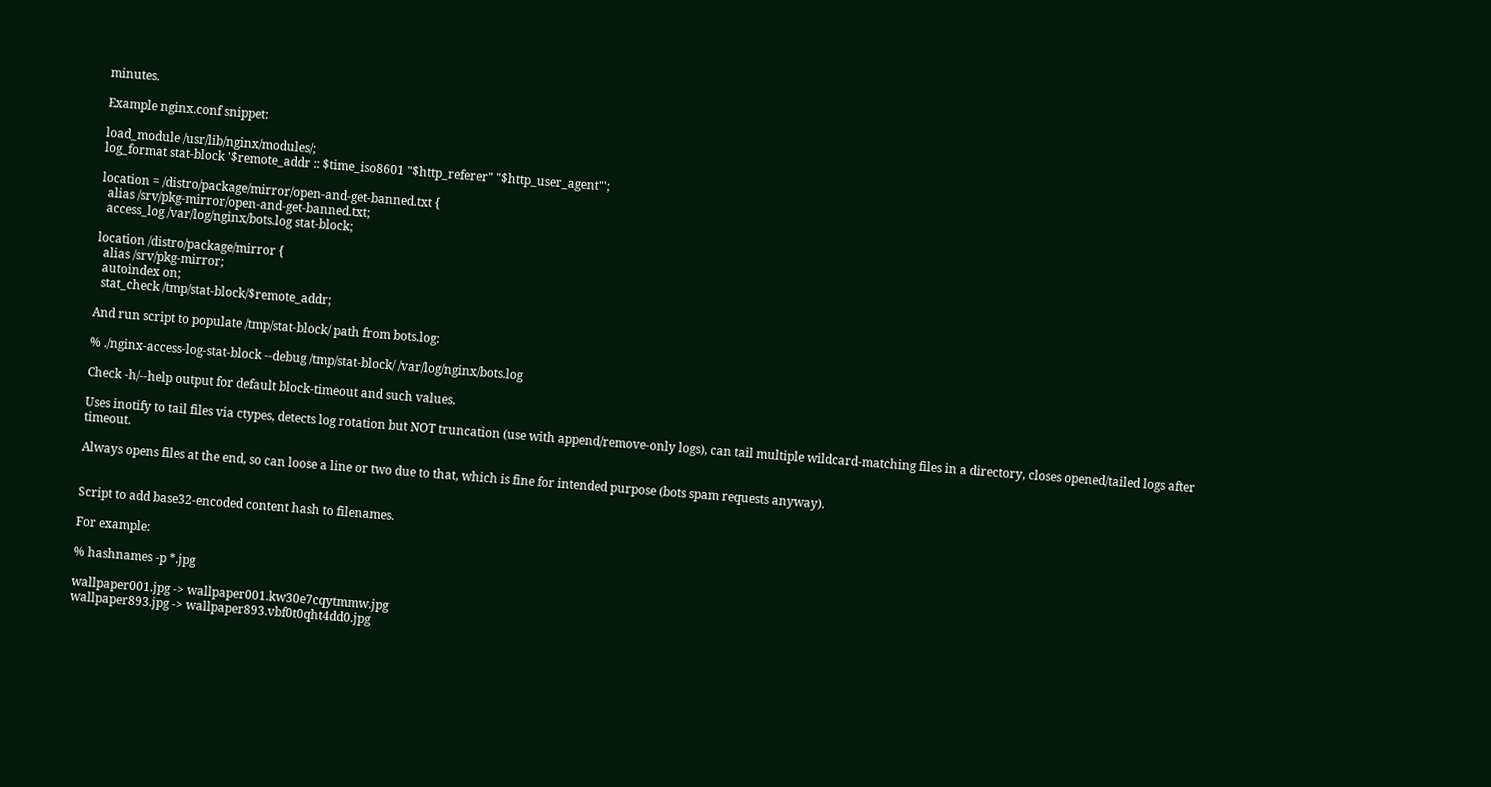minutes.

Example nginx.conf snippet:

load_module /usr/lib/nginx/modules/;
log_format stat-block '$remote_addr :: $time_iso8601 "$http_referer" "$http_user_agent"';

location = /distro/package/mirror/open-and-get-banned.txt {
  alias /srv/pkg-mirror/open-and-get-banned.txt;
  access_log /var/log/nginx/bots.log stat-block;

location /distro/package/mirror {
  alias /srv/pkg-mirror;
  autoindex on;
  stat_check /tmp/stat-block/$remote_addr;

And run script to populate /tmp/stat-block/ path from bots.log:

% ./nginx-access-log-stat-block --debug /tmp/stat-block/ /var/log/nginx/bots.log

Check -h/--help output for default block-timeout and such values.

Uses inotify to tail files via ctypes, detects log rotation but NOT truncation (use with append/remove-only logs), can tail multiple wildcard-matching files in a directory, closes opened/tailed logs after timeout.

Always opens files at the end, so can loose a line or two due to that, which is fine for intended purpose (bots spam requests anyway).


Script to add base32-encoded content hash to filenames.

For example:

% hashnames -p *.jpg

wallpaper001.jpg -> wallpaper001.kw30e7cqytmmw.jpg
wallpaper893.jpg -> wallpaper893.vbf0t0qht4dd0.jpg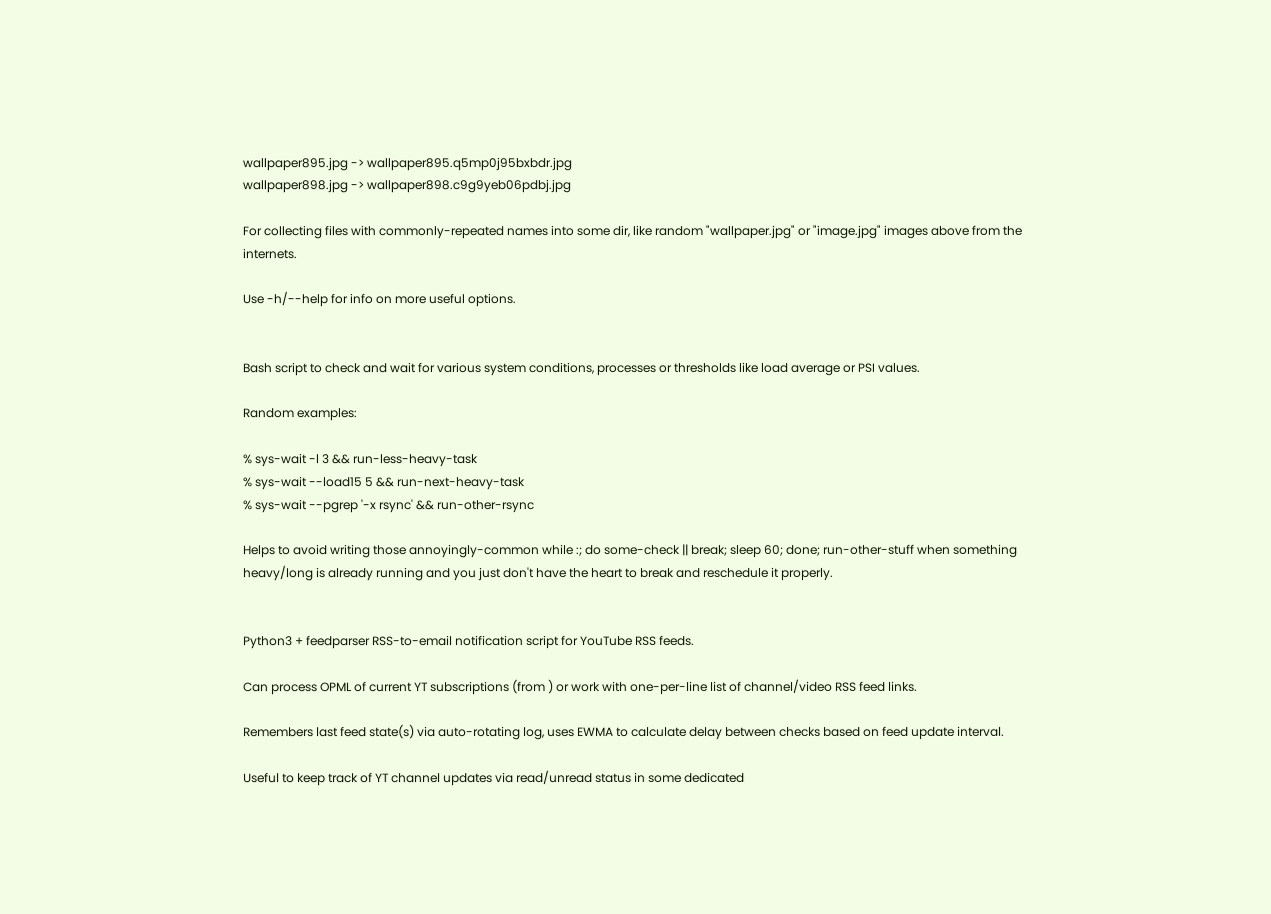wallpaper895.jpg -> wallpaper895.q5mp0j95bxbdr.jpg
wallpaper898.jpg -> wallpaper898.c9g9yeb06pdbj.jpg

For collecting files with commonly-repeated names into some dir, like random "wallpaper.jpg" or "image.jpg" images above from the internets.

Use -h/--help for info on more useful options.


Bash script to check and wait for various system conditions, processes or thresholds like load average or PSI values.

Random examples:

% sys-wait -l 3 && run-less-heavy-task
% sys-wait --load15 5 && run-next-heavy-task
% sys-wait --pgrep '-x rsync' && run-other-rsync

Helps to avoid writing those annoyingly-common while :; do some-check || break; sleep 60; done; run-other-stuff when something heavy/long is already running and you just don't have the heart to break and reschedule it properly.


Python3 + feedparser RSS-to-email notification script for YouTube RSS feeds.

Can process OPML of current YT subscriptions (from ) or work with one-per-line list of channel/video RSS feed links.

Remembers last feed state(s) via auto-rotating log, uses EWMA to calculate delay between checks based on feed update interval.

Useful to keep track of YT channel updates via read/unread status in some dedicated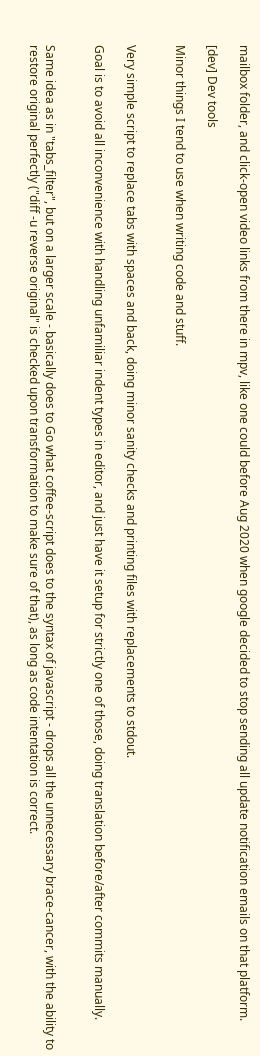mailbox folder, and click-open video links from there in mpv, like one could before Aug 2020 when google decided to stop sending all update notification emails on that platform.

[dev] Dev tools

Minor things I tend to use when writing code and stuff.


Very simple script to replace tabs with spaces and back, doing minor sanity checks and printing files with replacements to stdout.

Goal is to avoid all inconvenience with handling unfamiliar indent types in editor, and just have it setup for strictly one of those, doing translation before/after commits manually.


Same idea as in "tabs_filter", but on a larger scale - basically does to Go what coffee-script does to the syntax of javascript - drops all the unnecessary brace-cancer, with the ability to restore original perfectly ("diff -u reverse original" is checked upon transformation to make sure of that), as long as code intentation is correct.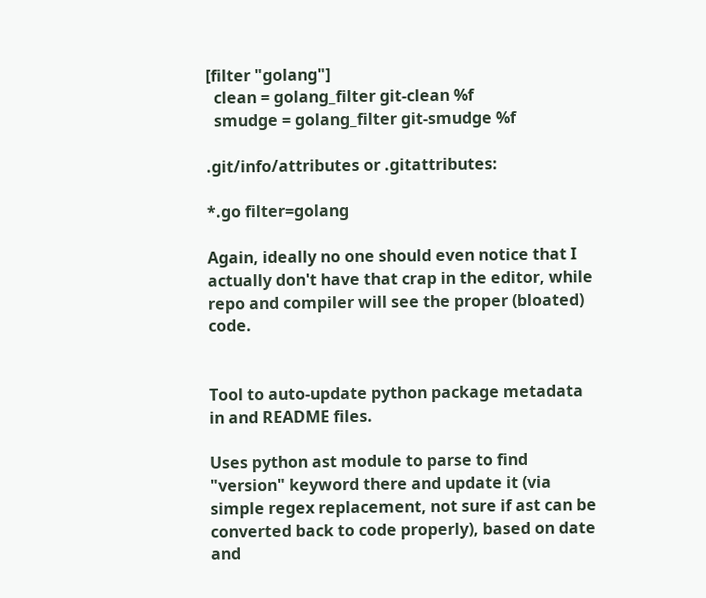[filter "golang"]
  clean = golang_filter git-clean %f
  smudge = golang_filter git-smudge %f

.git/info/attributes or .gitattributes:

*.go filter=golang

Again, ideally no one should even notice that I actually don't have that crap in the editor, while repo and compiler will see the proper (bloated) code.


Tool to auto-update python package metadata in and README files.

Uses python ast module to parse to find "version" keyword there and update it (via simple regex replacement, not sure if ast can be converted back to code properly), based on date and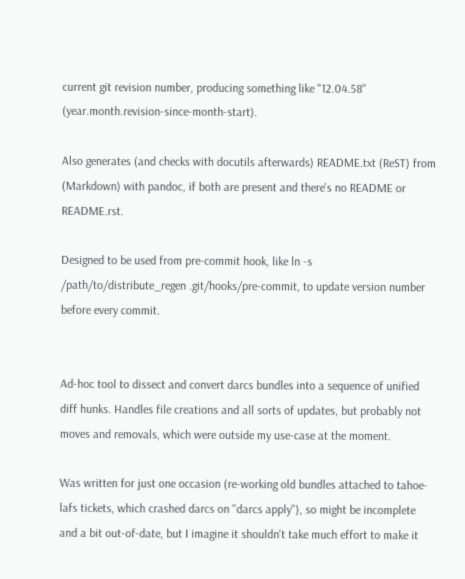current git revision number, producing something like "12.04.58" (year.month.revision-since-month-start).

Also generates (and checks with docutils afterwards) README.txt (ReST) from (Markdown) with pandoc, if both are present and there's no README or README.rst.

Designed to be used from pre-commit hook, like ln -s /path/to/distribute_regen .git/hooks/pre-commit, to update version number before every commit.


Ad-hoc tool to dissect and convert darcs bundles into a sequence of unified diff hunks. Handles file creations and all sorts of updates, but probably not moves and removals, which were outside my use-case at the moment.

Was written for just one occasion (re-working old bundles attached to tahoe-lafs tickets, which crashed darcs on "darcs apply"), so might be incomplete and a bit out-of-date, but I imagine it shouldn't take much effort to make it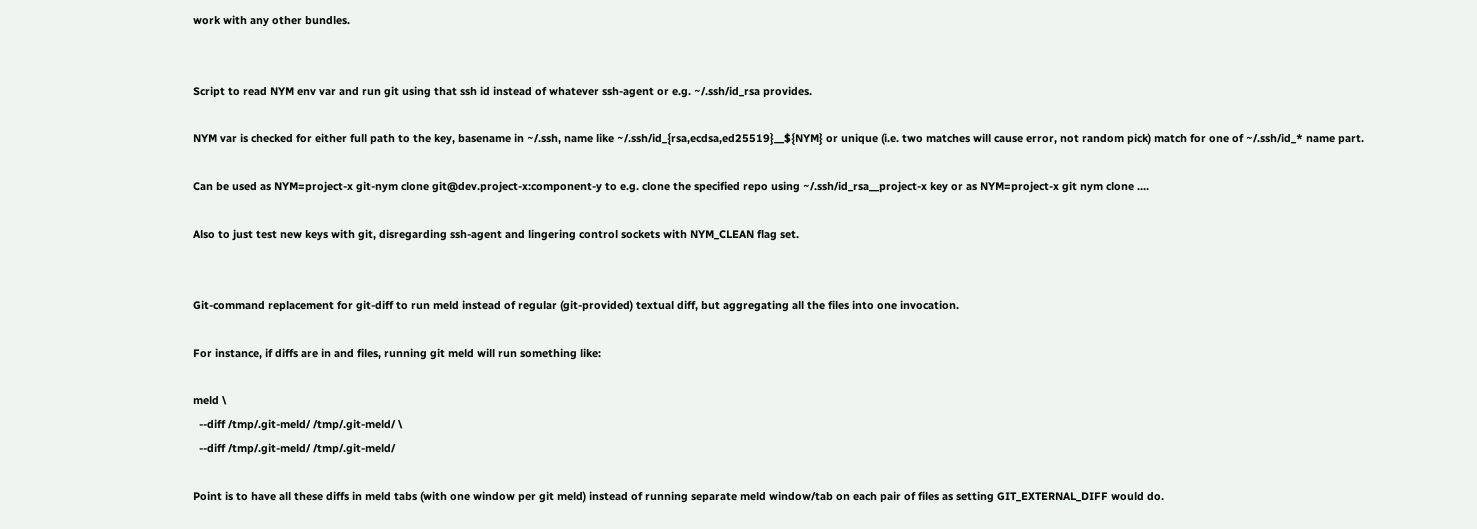work with any other bundles.


Script to read NYM env var and run git using that ssh id instead of whatever ssh-agent or e.g. ~/.ssh/id_rsa provides.

NYM var is checked for either full path to the key, basename in ~/.ssh, name like ~/.ssh/id_{rsa,ecdsa,ed25519}__${NYM} or unique (i.e. two matches will cause error, not random pick) match for one of ~/.ssh/id_* name part.

Can be used as NYM=project-x git-nym clone git@dev.project-x:component-y to e.g. clone the specified repo using ~/.ssh/id_rsa__project-x key or as NYM=project-x git nym clone ....

Also to just test new keys with git, disregarding ssh-agent and lingering control sockets with NYM_CLEAN flag set.


Git-command replacement for git-diff to run meld instead of regular (git-provided) textual diff, but aggregating all the files into one invocation.

For instance, if diffs are in and files, running git meld will run something like:

meld \
  --diff /tmp/.git-meld/ /tmp/.git-meld/ \
  --diff /tmp/.git-meld/ /tmp/.git-meld/

Point is to have all these diffs in meld tabs (with one window per git meld) instead of running separate meld window/tab on each pair of files as setting GIT_EXTERNAL_DIFF would do.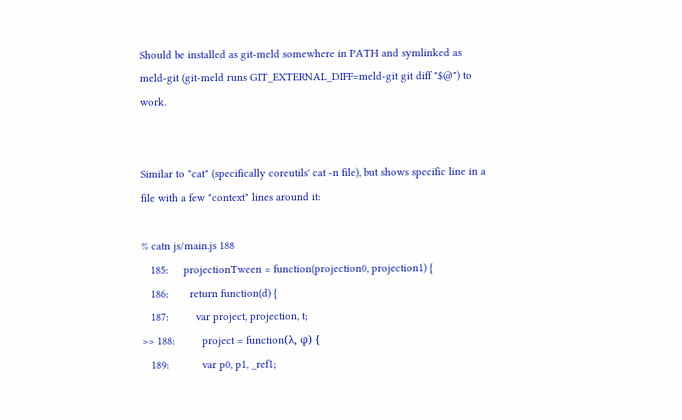Should be installed as git-meld somewhere in PATH and symlinked as meld-git (git-meld runs GIT_EXTERNAL_DIFF=meld-git git diff "$@") to work.


Similar to "cat" (specifically coreutils' cat -n file), but shows specific line in a file with a few "context" lines around it:

% catn js/main.js 188
   185:     projectionTween = function(projection0, projection1) {
   186:       return function(d) {
   187:         var project, projection, t;
>> 188:         project = function(λ, φ) {
   189:           var p0, p1, _ref1;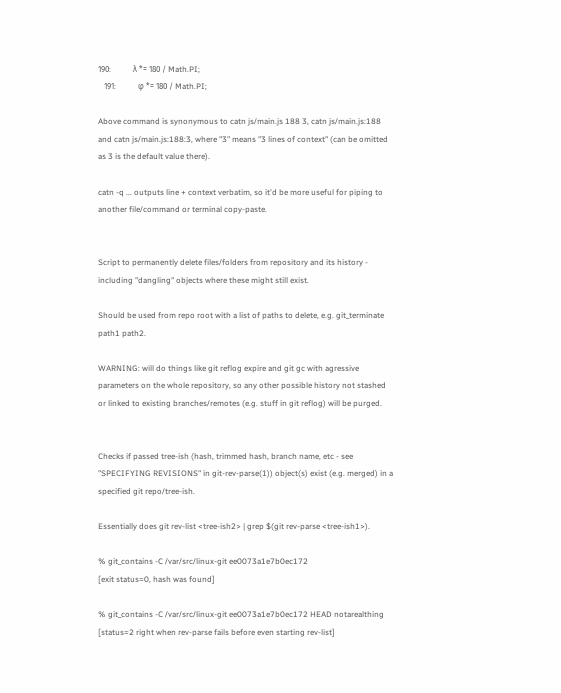190:           λ *= 180 / Math.PI;
   191:           φ *= 180 / Math.PI;

Above command is synonymous to catn js/main.js 188 3, catn js/main.js:188 and catn js/main.js:188:3, where "3" means "3 lines of context" (can be omitted as 3 is the default value there).

catn -q ... outputs line + context verbatim, so it'd be more useful for piping to another file/command or terminal copy-paste.


Script to permanently delete files/folders from repository and its history - including "dangling" objects where these might still exist.

Should be used from repo root with a list of paths to delete, e.g. git_terminate path1 path2.

WARNING: will do things like git reflog expire and git gc with agressive parameters on the whole repository, so any other possible history not stashed or linked to existing branches/remotes (e.g. stuff in git reflog) will be purged.


Checks if passed tree-ish (hash, trimmed hash, branch name, etc - see "SPECIFYING REVISIONS" in git-rev-parse(1)) object(s) exist (e.g. merged) in a specified git repo/tree-ish.

Essentially does git rev-list <tree-ish2> | grep $(git rev-parse <tree-ish1>).

% git_contains -C /var/src/linux-git ee0073a1e7b0ec172
[exit status=0, hash was found]

% git_contains -C /var/src/linux-git ee0073a1e7b0ec172 HEAD notarealthing
[status=2 right when rev-parse fails before even starting rev-list]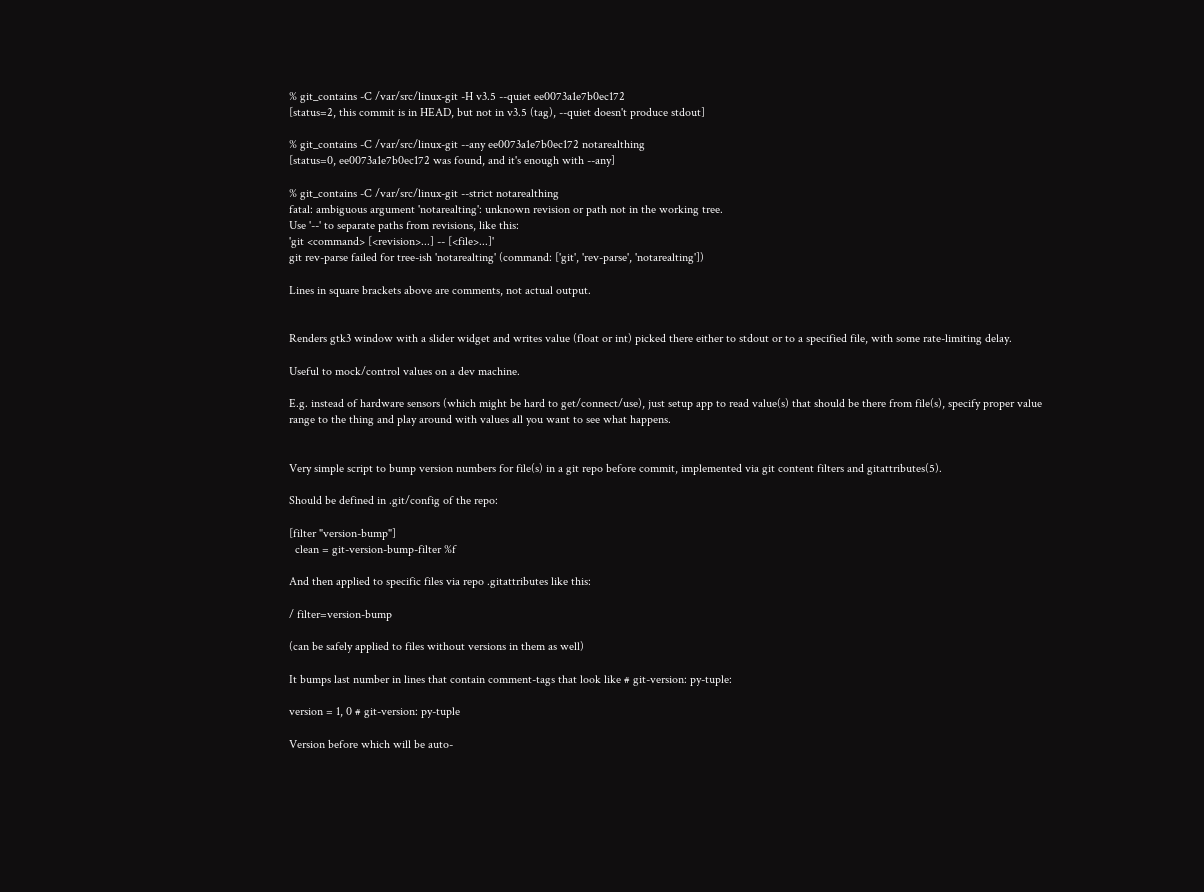% git_contains -C /var/src/linux-git -H v3.5 --quiet ee0073a1e7b0ec172
[status=2, this commit is in HEAD, but not in v3.5 (tag), --quiet doesn't produce stdout]

% git_contains -C /var/src/linux-git --any ee0073a1e7b0ec172 notarealthing
[status=0, ee0073a1e7b0ec172 was found, and it's enough with --any]

% git_contains -C /var/src/linux-git --strict notarealthing
fatal: ambiguous argument 'notarealting': unknown revision or path not in the working tree.
Use '--' to separate paths from revisions, like this:
'git <command> [<revision>...] -- [<file>...]'
git rev-parse failed for tree-ish 'notarealting' (command: ['git', 'rev-parse', 'notarealting'])

Lines in square brackets above are comments, not actual output.


Renders gtk3 window with a slider widget and writes value (float or int) picked there either to stdout or to a specified file, with some rate-limiting delay.

Useful to mock/control values on a dev machine.

E.g. instead of hardware sensors (which might be hard to get/connect/use), just setup app to read value(s) that should be there from file(s), specify proper value range to the thing and play around with values all you want to see what happens.


Very simple script to bump version numbers for file(s) in a git repo before commit, implemented via git content filters and gitattributes(5).

Should be defined in .git/config of the repo:

[filter "version-bump"]
  clean = git-version-bump-filter %f

And then applied to specific files via repo .gitattributes like this:

/ filter=version-bump

(can be safely applied to files without versions in them as well)

It bumps last number in lines that contain comment-tags that look like # git-version: py-tuple:

version = 1, 0 # git-version: py-tuple

Version before which will be auto-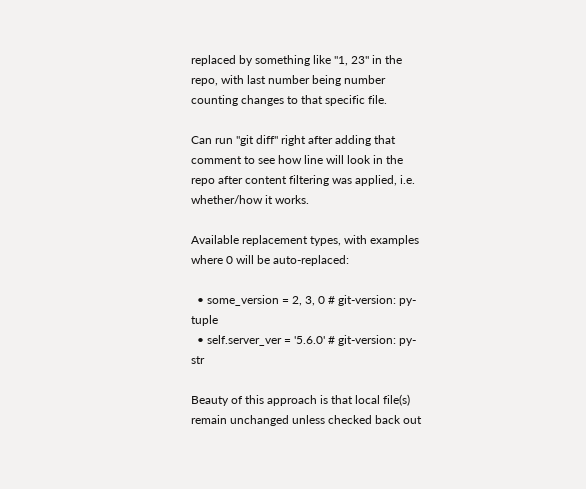replaced by something like "1, 23" in the repo, with last number being number counting changes to that specific file.

Can run "git diff" right after adding that comment to see how line will look in the repo after content filtering was applied, i.e. whether/how it works.

Available replacement types, with examples where 0 will be auto-replaced:

  • some_version = 2, 3, 0 # git-version: py-tuple
  • self.server_ver = '5.6.0' # git-version: py-str

Beauty of this approach is that local file(s) remain unchanged unless checked back out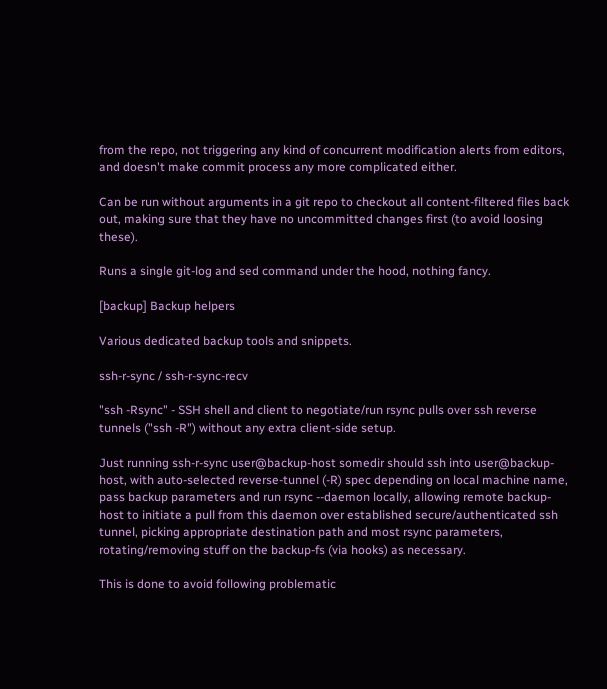from the repo, not triggering any kind of concurrent modification alerts from editors, and doesn't make commit process any more complicated either.

Can be run without arguments in a git repo to checkout all content-filtered files back out, making sure that they have no uncommitted changes first (to avoid loosing these).

Runs a single git-log and sed command under the hood, nothing fancy.

[backup] Backup helpers

Various dedicated backup tools and snippets.

ssh-r-sync / ssh-r-sync-recv

"ssh -Rsync" - SSH shell and client to negotiate/run rsync pulls over ssh reverse tunnels ("ssh -R") without any extra client-side setup.

Just running ssh-r-sync user@backup-host somedir should ssh into user@backup-host, with auto-selected reverse-tunnel (-R) spec depending on local machine name, pass backup parameters and run rsync --daemon locally, allowing remote backup-host to initiate a pull from this daemon over established secure/authenticated ssh tunnel, picking appropriate destination path and most rsync parameters, rotating/removing stuff on the backup-fs (via hooks) as necessary.

This is done to avoid following problematic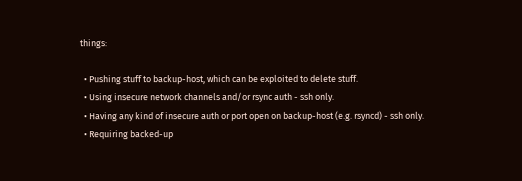things:

  • Pushing stuff to backup-host, which can be exploited to delete stuff.
  • Using insecure network channels and/or rsync auth - ssh only.
  • Having any kind of insecure auth or port open on backup-host (e.g. rsyncd) - ssh only.
  • Requiring backed-up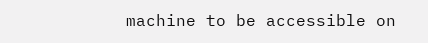machine to be accessible on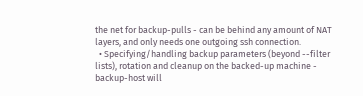the net for backup-pulls - can be behind any amount of NAT layers, and only needs one outgoing ssh connection.
  • Specifying/handling backup parameters (beyond --filter lists), rotation and cleanup on the backed-up machine - backup-host will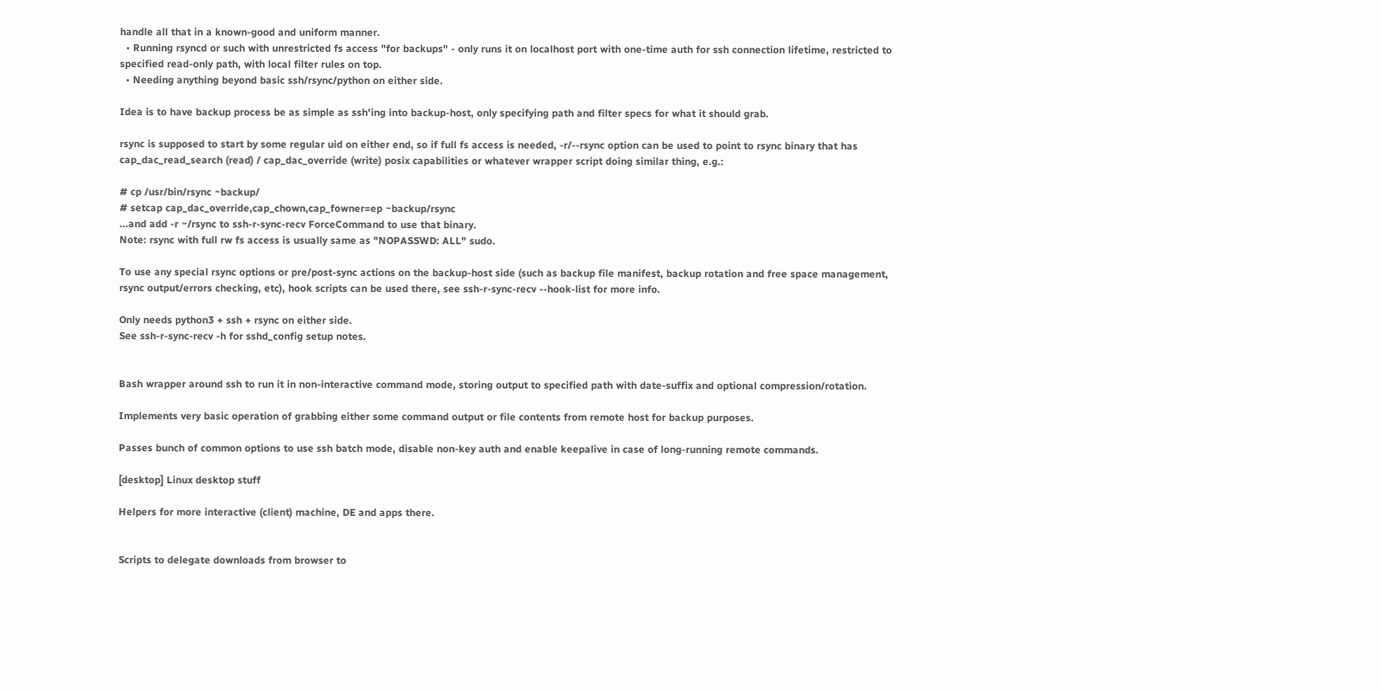handle all that in a known-good and uniform manner.
  • Running rsyncd or such with unrestricted fs access "for backups" - only runs it on localhost port with one-time auth for ssh connection lifetime, restricted to specified read-only path, with local filter rules on top.
  • Needing anything beyond basic ssh/rsync/python on either side.

Idea is to have backup process be as simple as ssh'ing into backup-host, only specifying path and filter specs for what it should grab.

rsync is supposed to start by some regular uid on either end, so if full fs access is needed, -r/--rsync option can be used to point to rsync binary that has cap_dac_read_search (read) / cap_dac_override (write) posix capabilities or whatever wrapper script doing similar thing, e.g.:

# cp /usr/bin/rsync ~backup/
# setcap cap_dac_override,cap_chown,cap_fowner=ep ~backup/rsync
...and add -r ~/rsync to ssh-r-sync-recv ForceCommand to use that binary.
Note: rsync with full rw fs access is usually same as "NOPASSWD: ALL" sudo.

To use any special rsync options or pre/post-sync actions on the backup-host side (such as backup file manifest, backup rotation and free space management, rsync output/errors checking, etc), hook scripts can be used there, see ssh-r-sync-recv --hook-list for more info.

Only needs python3 + ssh + rsync on either side.
See ssh-r-sync-recv -h for sshd_config setup notes.


Bash wrapper around ssh to run it in non-interactive command mode, storing output to specified path with date-suffix and optional compression/rotation.

Implements very basic operation of grabbing either some command output or file contents from remote host for backup purposes.

Passes bunch of common options to use ssh batch mode, disable non-key auth and enable keepalive in case of long-running remote commands.

[desktop] Linux desktop stuff

Helpers for more interactive (client) machine, DE and apps there.


Scripts to delegate downloads from browser to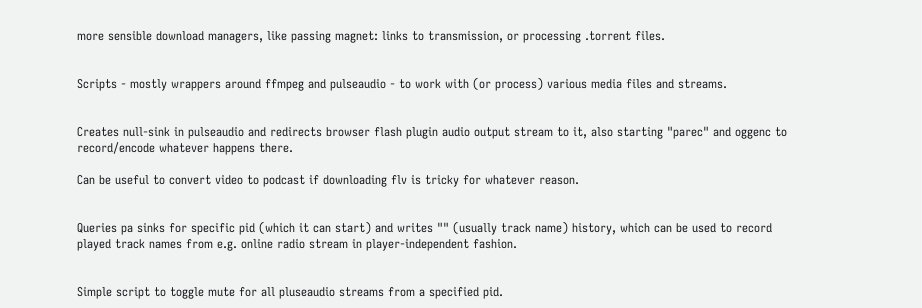more sensible download managers, like passing magnet: links to transmission, or processing .torrent files.


Scripts - mostly wrappers around ffmpeg and pulseaudio - to work with (or process) various media files and streams.


Creates null-sink in pulseaudio and redirects browser flash plugin audio output stream to it, also starting "parec" and oggenc to record/encode whatever happens there.

Can be useful to convert video to podcast if downloading flv is tricky for whatever reason.


Queries pa sinks for specific pid (which it can start) and writes "" (usually track name) history, which can be used to record played track names from e.g. online radio stream in player-independent fashion.


Simple script to toggle mute for all pluseaudio streams from a specified pid.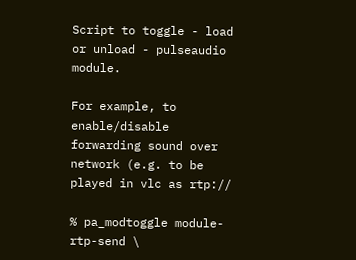Script to toggle - load or unload - pulseaudio module.

For example, to enable/disable forwarding sound over network (e.g. to be played in vlc as rtp://

% pa_modtoggle module-rtp-send \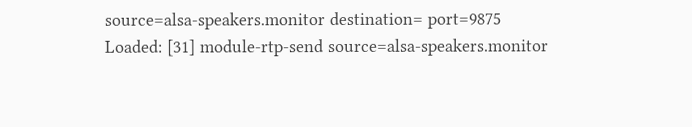source=alsa-speakers.monitor destination= port=9875
Loaded: [31] module-rtp-send source=alsa-speakers.monitor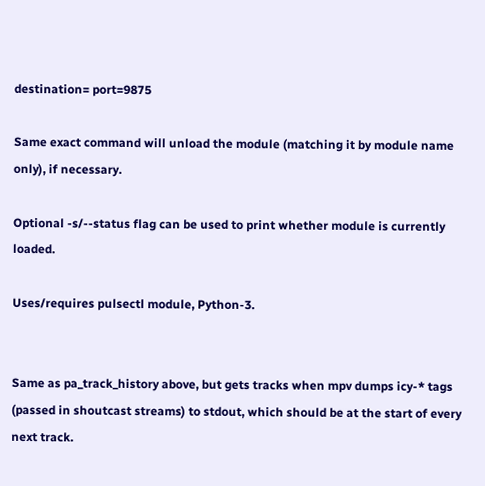destination= port=9875

Same exact command will unload the module (matching it by module name only), if necessary.

Optional -s/--status flag can be used to print whether module is currently loaded.

Uses/requires pulsectl module, Python-3.


Same as pa_track_history above, but gets tracks when mpv dumps icy-* tags (passed in shoutcast streams) to stdout, which should be at the start of every next track.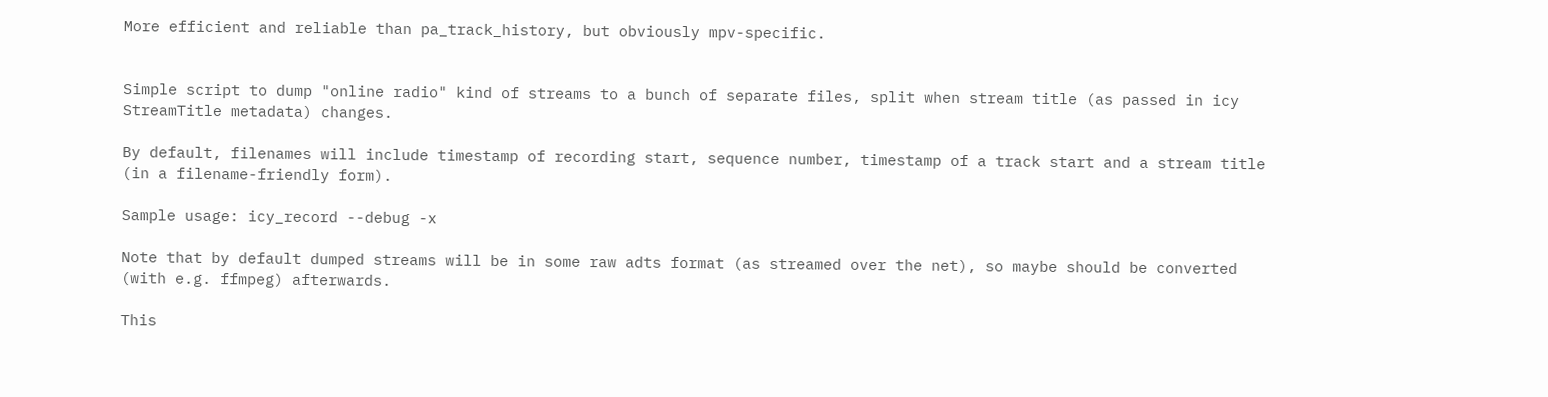More efficient and reliable than pa_track_history, but obviously mpv-specific.


Simple script to dump "online radio" kind of streams to a bunch of separate files, split when stream title (as passed in icy StreamTitle metadata) changes.

By default, filenames will include timestamp of recording start, sequence number, timestamp of a track start and a stream title (in a filename-friendly form).

Sample usage: icy_record --debug -x

Note that by default dumped streams will be in some raw adts format (as streamed over the net), so maybe should be converted (with e.g. ffmpeg) afterwards.

This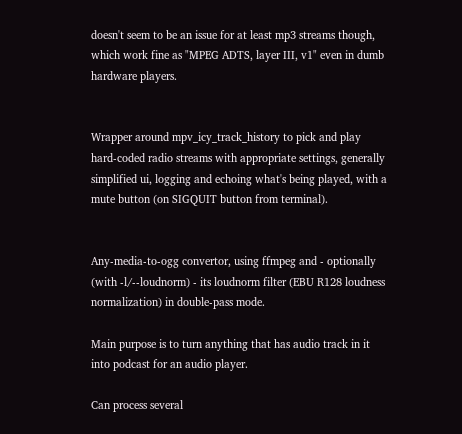doesn't seem to be an issue for at least mp3 streams though, which work fine as "MPEG ADTS, layer III, v1" even in dumb hardware players.


Wrapper around mpv_icy_track_history to pick and play hard-coded radio streams with appropriate settings, generally simplified ui, logging and echoing what's being played, with a mute button (on SIGQUIT button from terminal).


Any-media-to-ogg convertor, using ffmpeg and - optionally (with -l/--loudnorm) - its loudnorm filter (EBU R128 loudness normalization) in double-pass mode.

Main purpose is to turn anything that has audio track in it into podcast for an audio player.

Can process several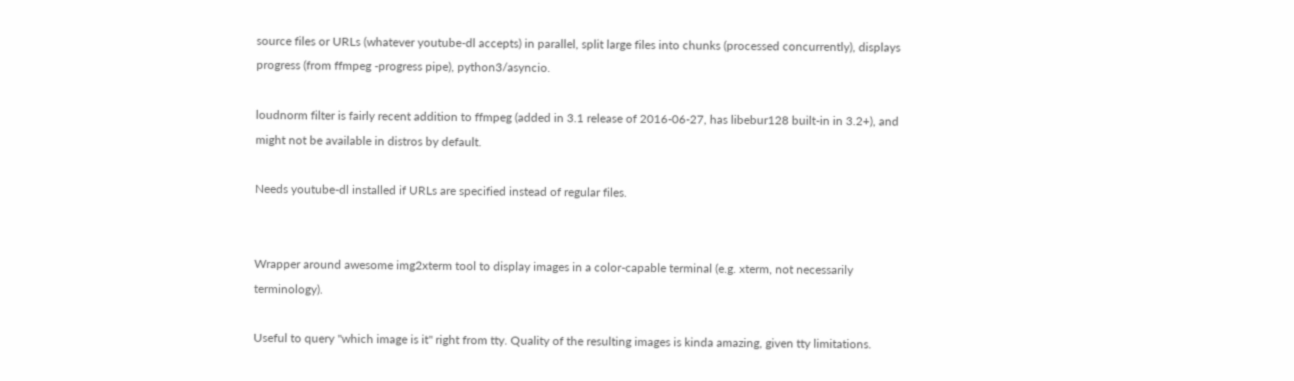source files or URLs (whatever youtube-dl accepts) in parallel, split large files into chunks (processed concurrently), displays progress (from ffmpeg -progress pipe), python3/asyncio.

loudnorm filter is fairly recent addition to ffmpeg (added in 3.1 release of 2016-06-27, has libebur128 built-in in 3.2+), and might not be available in distros by default.

Needs youtube-dl installed if URLs are specified instead of regular files.


Wrapper around awesome img2xterm tool to display images in a color-capable terminal (e.g. xterm, not necessarily terminology).

Useful to query "which image is it" right from tty. Quality of the resulting images is kinda amazing, given tty limitations.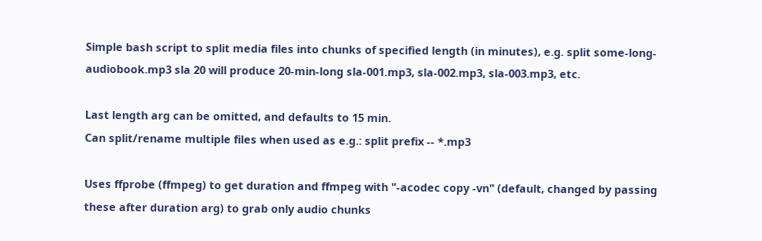Simple bash script to split media files into chunks of specified length (in minutes), e.g. split some-long-audiobook.mp3 sla 20 will produce 20-min-long sla-001.mp3, sla-002.mp3, sla-003.mp3, etc.

Last length arg can be omitted, and defaults to 15 min.
Can split/rename multiple files when used as e.g.: split prefix -- *.mp3

Uses ffprobe (ffmpeg) to get duration and ffmpeg with "-acodec copy -vn" (default, changed by passing these after duration arg) to grab only audio chunks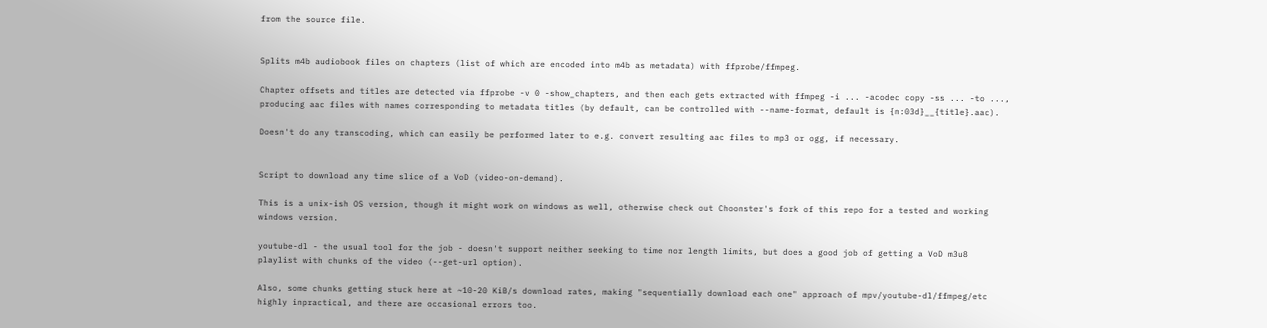from the source file.


Splits m4b audiobook files on chapters (list of which are encoded into m4b as metadata) with ffprobe/ffmpeg.

Chapter offsets and titles are detected via ffprobe -v 0 -show_chapters, and then each gets extracted with ffmpeg -i ... -acodec copy -ss ... -to ..., producing aac files with names corresponding to metadata titles (by default, can be controlled with --name-format, default is {n:03d}__{title}.aac).

Doesn't do any transcoding, which can easily be performed later to e.g. convert resulting aac files to mp3 or ogg, if necessary.


Script to download any time slice of a VoD (video-on-demand).

This is a unix-ish OS version, though it might work on windows as well, otherwise check out Choonster's fork of this repo for a tested and working windows version.

youtube-dl - the usual tool for the job - doesn't support neither seeking to time nor length limits, but does a good job of getting a VoD m3u8 playlist with chunks of the video (--get-url option).

Also, some chunks getting stuck here at ~10-20 KiB/s download rates, making "sequentially download each one" approach of mpv/youtube-dl/ffmpeg/etc highly inpractical, and there are occasional errors too.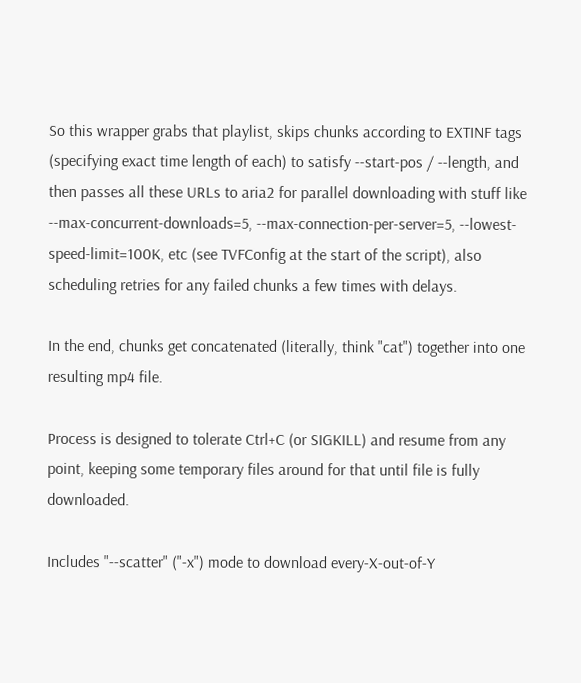So this wrapper grabs that playlist, skips chunks according to EXTINF tags (specifying exact time length of each) to satisfy --start-pos / --length, and then passes all these URLs to aria2 for parallel downloading with stuff like --max-concurrent-downloads=5, --max-connection-per-server=5, --lowest-speed-limit=100K, etc (see TVFConfig at the start of the script), also scheduling retries for any failed chunks a few times with delays.

In the end, chunks get concatenated (literally, think "cat") together into one resulting mp4 file.

Process is designed to tolerate Ctrl+C (or SIGKILL) and resume from any point, keeping some temporary files around for that until file is fully downloaded.

Includes "--scatter" ("-x") mode to download every-X-out-of-Y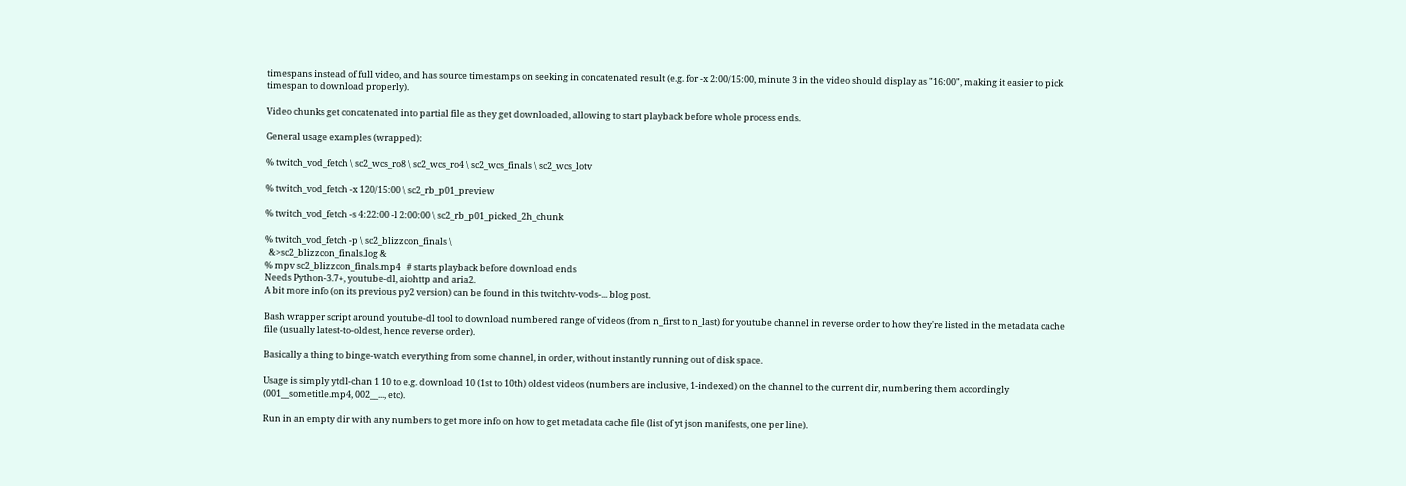timespans instead of full video, and has source timestamps on seeking in concatenated result (e.g. for -x 2:00/15:00, minute 3 in the video should display as "16:00", making it easier to pick timespan to download properly).

Video chunks get concatenated into partial file as they get downloaded, allowing to start playback before whole process ends.

General usage examples (wrapped):

% twitch_vod_fetch \ sc2_wcs_ro8 \ sc2_wcs_ro4 \ sc2_wcs_finals \ sc2_wcs_lotv

% twitch_vod_fetch -x 120/15:00 \ sc2_rb_p01_preview

% twitch_vod_fetch -s 4:22:00 -l 2:00:00 \ sc2_rb_p01_picked_2h_chunk

% twitch_vod_fetch -p \ sc2_blizzcon_finals \
  &>sc2_blizzcon_finals.log &
% mpv sc2_blizzcon_finals.mp4   # starts playback before download ends
Needs Python-3.7+, youtube-dl, aiohttp and aria2.
A bit more info (on its previous py2 version) can be found in this twitchtv-vods-... blog post.

Bash wrapper script around youtube-dl tool to download numbered range of videos (from n_first to n_last) for youtube channel in reverse order to how they're listed in the metadata cache file (usually latest-to-oldest, hence reverse order).

Basically a thing to binge-watch everything from some channel, in order, without instantly running out of disk space.

Usage is simply ytdl-chan 1 10 to e.g. download 10 (1st to 10th) oldest videos (numbers are inclusive, 1-indexed) on the channel to the current dir, numbering them accordingly (001__sometitle.mp4, 002__..., etc).

Run in an empty dir with any numbers to get more info on how to get metadata cache file (list of yt json manifests, one per line).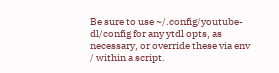Be sure to use ~/.config/youtube-dl/config for any ytdl opts, as necessary, or override these via env / within a script.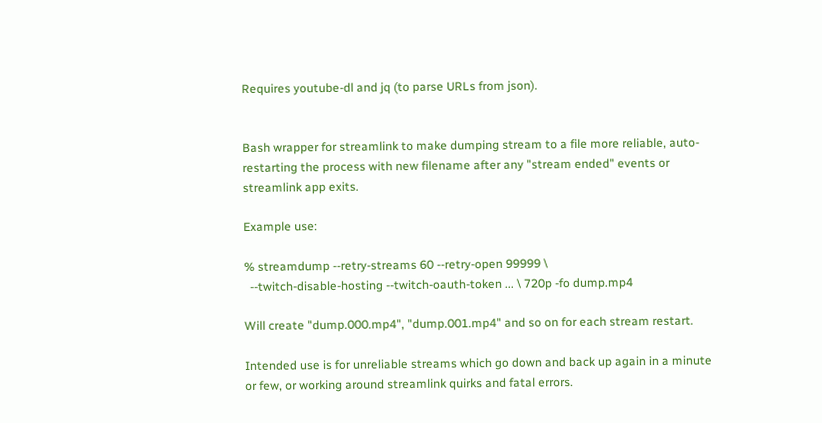Requires youtube-dl and jq (to parse URLs from json).


Bash wrapper for streamlink to make dumping stream to a file more reliable, auto-restarting the process with new filename after any "stream ended" events or streamlink app exits.

Example use:

% streamdump --retry-streams 60 --retry-open 99999 \
  --twitch-disable-hosting --twitch-oauth-token ... \ 720p -fo dump.mp4

Will create "dump.000.mp4", "dump.001.mp4" and so on for each stream restart.

Intended use is for unreliable streams which go down and back up again in a minute or few, or working around streamlink quirks and fatal errors.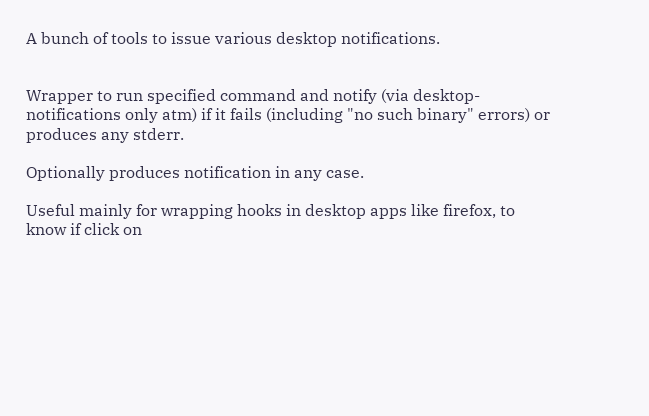A bunch of tools to issue various desktop notifications.


Wrapper to run specified command and notify (via desktop-notifications only atm) if it fails (including "no such binary" errors) or produces any stderr.

Optionally produces notification in any case.

Useful mainly for wrapping hooks in desktop apps like firefox, to know if click on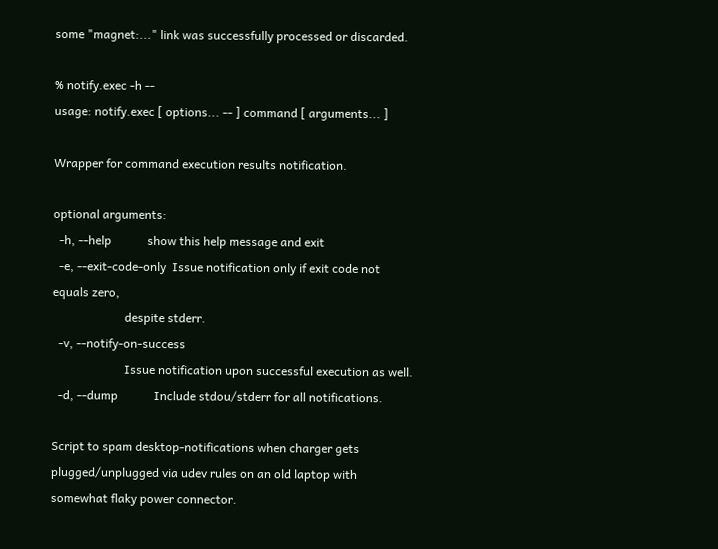some "magnet:..." link was successfully processed or discarded.

% notify.exec -h --
usage: notify.exec [ options... -- ] command [ arguments... ]

Wrapper for command execution results notification.

optional arguments:
  -h, --help            show this help message and exit
  -e, --exit-code-only  Issue notification only if exit code not equals zero,
                        despite stderr.
  -v, --notify-on-success
                        Issue notification upon successful execution as well.
  -d, --dump            Include stdou/stderr for all notifications.

Script to spam desktop-notifications when charger gets plugged/unplugged via udev rules on an old laptop with somewhat flaky power connector.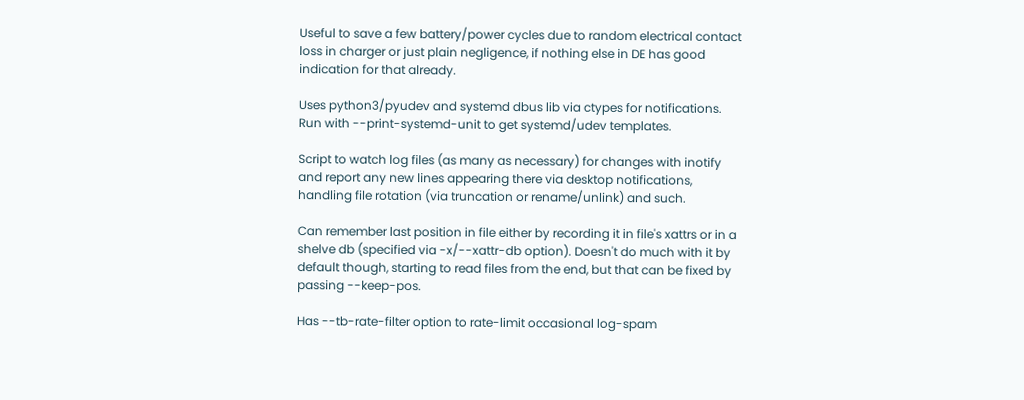Useful to save a few battery/power cycles due to random electrical contact loss in charger or just plain negligence, if nothing else in DE has good indication for that already.

Uses python3/pyudev and systemd dbus lib via ctypes for notifications.
Run with --print-systemd-unit to get systemd/udev templates.

Script to watch log files (as many as necessary) for changes with inotify and report any new lines appearing there via desktop notifications, handling file rotation (via truncation or rename/unlink) and such.

Can remember last position in file either by recording it in file's xattrs or in a shelve db (specified via -x/--xattr-db option). Doesn't do much with it by default though, starting to read files from the end, but that can be fixed by passing --keep-pos.

Has --tb-rate-filter option to rate-limit occasional log-spam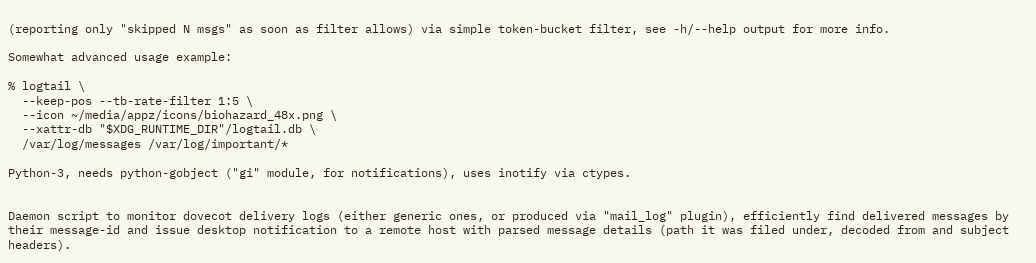(reporting only "skipped N msgs" as soon as filter allows) via simple token-bucket filter, see -h/--help output for more info.

Somewhat advanced usage example:

% logtail \
  --keep-pos --tb-rate-filter 1:5 \
  --icon ~/media/appz/icons/biohazard_48x.png \
  --xattr-db "$XDG_RUNTIME_DIR"/logtail.db \
  /var/log/messages /var/log/important/*

Python-3, needs python-gobject ("gi" module, for notifications), uses inotify via ctypes.


Daemon script to monitor dovecot delivery logs (either generic ones, or produced via "mail_log" plugin), efficiently find delivered messages by their message-id and issue desktop notification to a remote host with parsed message details (path it was filed under, decoded from and subject headers).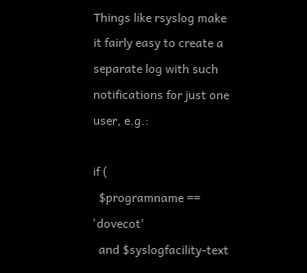Things like rsyslog make it fairly easy to create a separate log with such notifications for just one user, e.g.:

if (
  $programname == 'dovecot'
  and $syslogfacility-text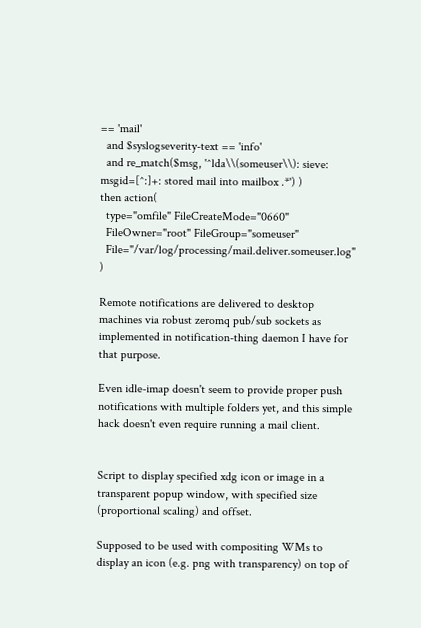== 'mail'
  and $syslogseverity-text == 'info'
  and re_match($msg, '^lda\\(someuser\\): sieve: msgid=[^:]+: stored mail into mailbox .*') )
then action(
  type="omfile" FileCreateMode="0660"
  FileOwner="root" FileGroup="someuser"
  File="/var/log/processing/mail.deliver.someuser.log" )

Remote notifications are delivered to desktop machines via robust zeromq pub/sub sockets as implemented in notification-thing daemon I have for that purpose.

Even idle-imap doesn't seem to provide proper push notifications with multiple folders yet, and this simple hack doesn't even require running a mail client.


Script to display specified xdg icon or image in a transparent popup window, with specified size (proportional scaling) and offset.

Supposed to be used with compositing WMs to display an icon (e.g. png with transparency) on top of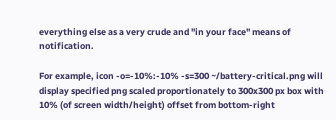everything else as a very crude and "in your face" means of notification.

For example, icon -o=-10%:-10% -s=300 ~/battery-critical.png will display specified png scaled proportionately to 300x300 px box with 10% (of screen width/height) offset from bottom-right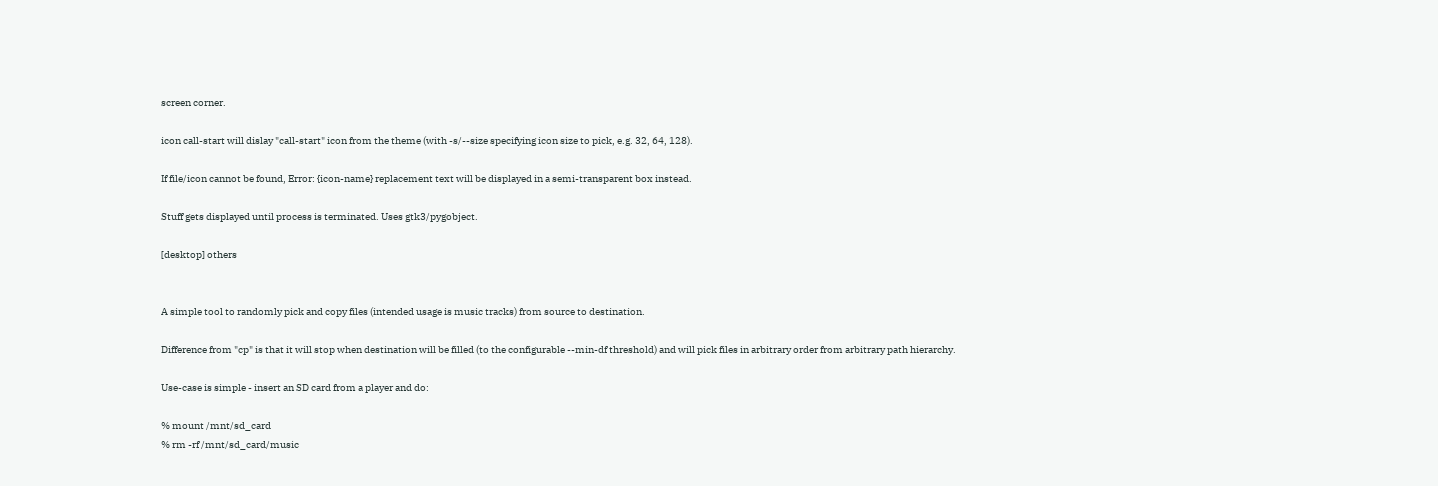screen corner.

icon call-start will dislay "call-start" icon from the theme (with -s/--size specifying icon size to pick, e.g. 32, 64, 128).

If file/icon cannot be found, Error: {icon-name} replacement text will be displayed in a semi-transparent box instead.

Stuff gets displayed until process is terminated. Uses gtk3/pygobject.

[desktop] others


A simple tool to randomly pick and copy files (intended usage is music tracks) from source to destination.

Difference from "cp" is that it will stop when destination will be filled (to the configurable --min-df threshold) and will pick files in arbitrary order from arbitrary path hierarchy.

Use-case is simple - insert an SD card from a player and do:

% mount /mnt/sd_card
% rm -rf /mnt/sd_card/music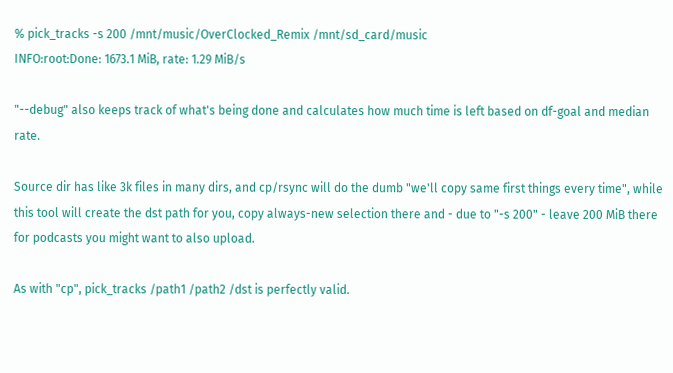% pick_tracks -s 200 /mnt/music/OverClocked_Remix /mnt/sd_card/music
INFO:root:Done: 1673.1 MiB, rate: 1.29 MiB/s

"--debug" also keeps track of what's being done and calculates how much time is left based on df-goal and median rate.

Source dir has like 3k files in many dirs, and cp/rsync will do the dumb "we'll copy same first things every time", while this tool will create the dst path for you, copy always-new selection there and - due to "-s 200" - leave 200 MiB there for podcasts you might want to also upload.

As with "cp", pick_tracks /path1 /path2 /dst is perfectly valid.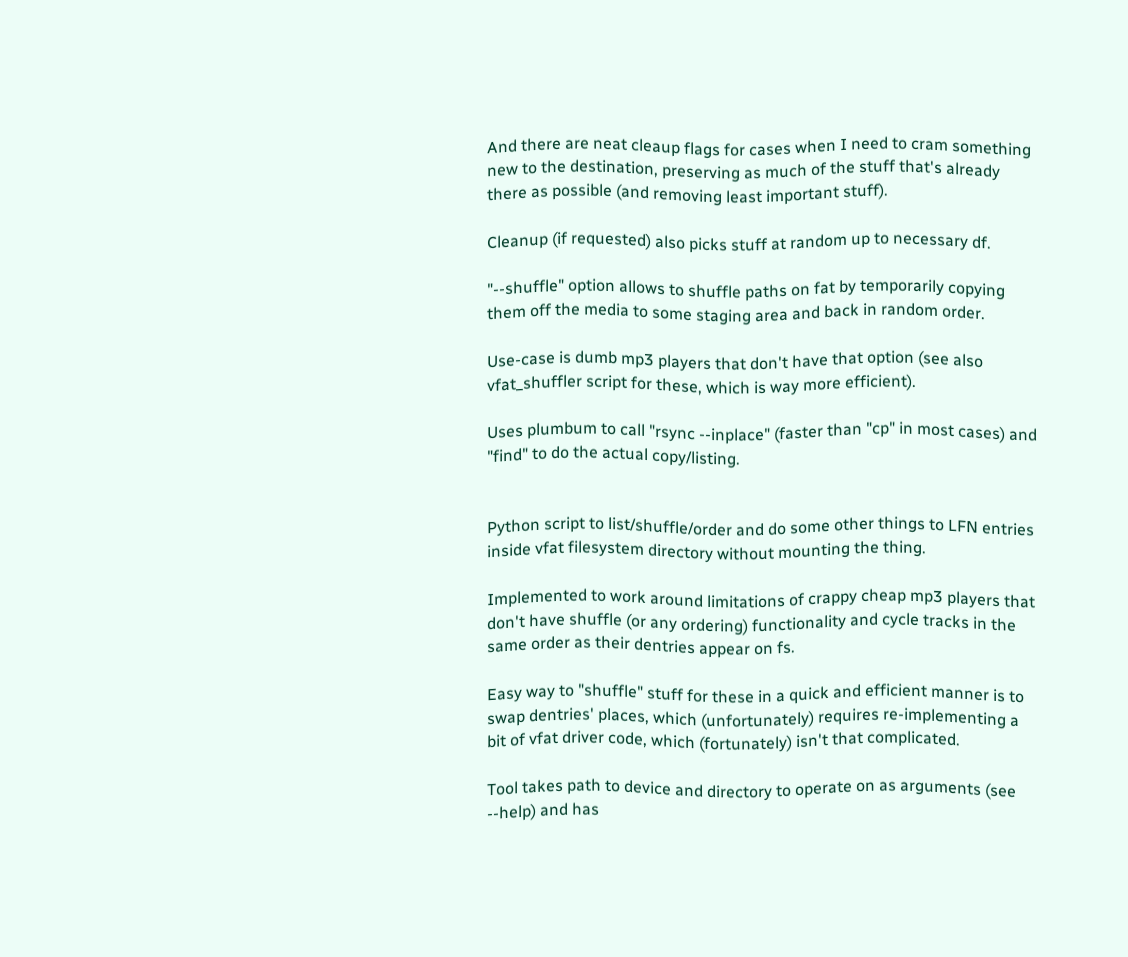And there are neat cleaup flags for cases when I need to cram something new to the destination, preserving as much of the stuff that's already there as possible (and removing least important stuff).

Cleanup (if requested) also picks stuff at random up to necessary df.

"--shuffle" option allows to shuffle paths on fat by temporarily copying them off the media to some staging area and back in random order.

Use-case is dumb mp3 players that don't have that option (see also vfat_shuffler script for these, which is way more efficient).

Uses plumbum to call "rsync --inplace" (faster than "cp" in most cases) and "find" to do the actual copy/listing.


Python script to list/shuffle/order and do some other things to LFN entries inside vfat filesystem directory without mounting the thing.

Implemented to work around limitations of crappy cheap mp3 players that don't have shuffle (or any ordering) functionality and cycle tracks in the same order as their dentries appear on fs.

Easy way to "shuffle" stuff for these in a quick and efficient manner is to swap dentries' places, which (unfortunately) requires re-implementing a bit of vfat driver code, which (fortunately) isn't that complicated.

Tool takes path to device and directory to operate on as arguments (see --help) and has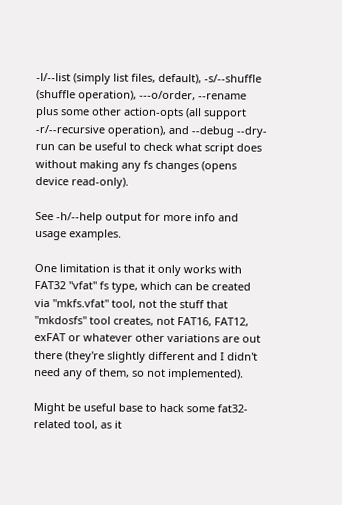-l/--list (simply list files, default), -s/--shuffle (shuffle operation), ---o/order, --rename plus some other action-opts (all support -r/--recursive operation), and --debug --dry-run can be useful to check what script does without making any fs changes (opens device read-only).

See -h/--help output for more info and usage examples.

One limitation is that it only works with FAT32 "vfat" fs type, which can be created via "mkfs.vfat" tool, not the stuff that "mkdosfs" tool creates, not FAT16, FAT12, exFAT or whatever other variations are out there (they're slightly different and I didn't need any of them, so not implemented).

Might be useful base to hack some fat32-related tool, as it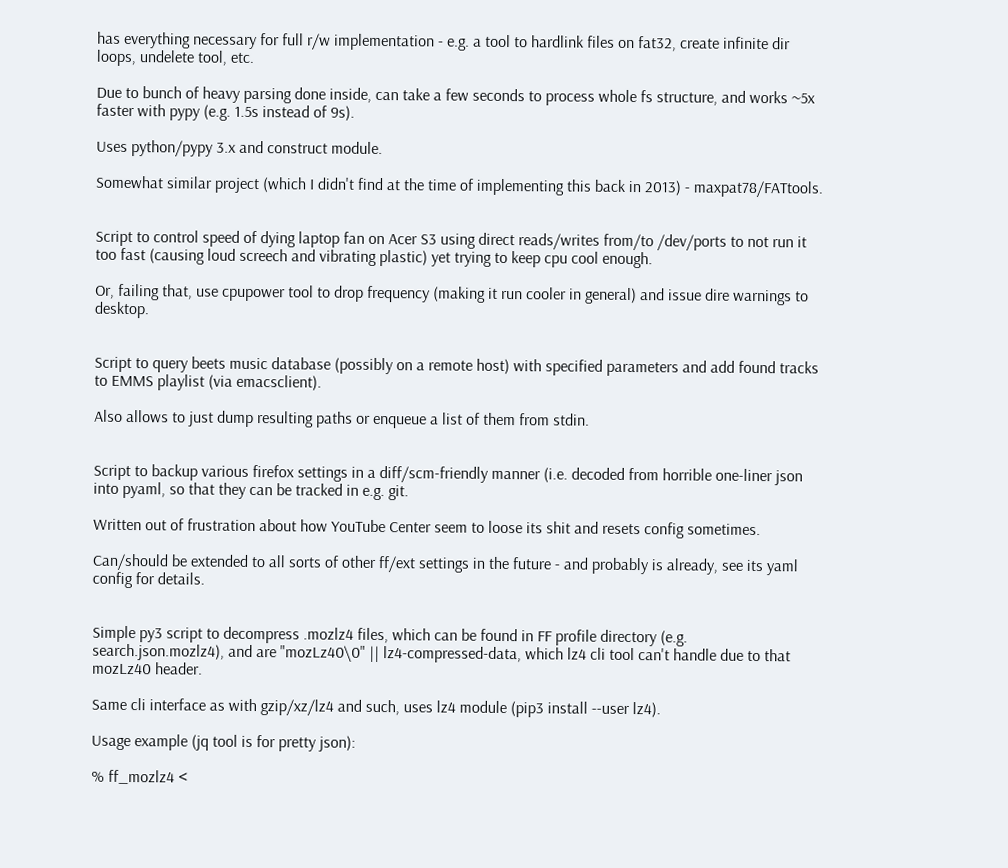has everything necessary for full r/w implementation - e.g. a tool to hardlink files on fat32, create infinite dir loops, undelete tool, etc.

Due to bunch of heavy parsing done inside, can take a few seconds to process whole fs structure, and works ~5x faster with pypy (e.g. 1.5s instead of 9s).

Uses python/pypy 3.x and construct module.

Somewhat similar project (which I didn't find at the time of implementing this back in 2013) - maxpat78/FATtools.


Script to control speed of dying laptop fan on Acer S3 using direct reads/writes from/to /dev/ports to not run it too fast (causing loud screech and vibrating plastic) yet trying to keep cpu cool enough.

Or, failing that, use cpupower tool to drop frequency (making it run cooler in general) and issue dire warnings to desktop.


Script to query beets music database (possibly on a remote host) with specified parameters and add found tracks to EMMS playlist (via emacsclient).

Also allows to just dump resulting paths or enqueue a list of them from stdin.


Script to backup various firefox settings in a diff/scm-friendly manner (i.e. decoded from horrible one-liner json into pyaml, so that they can be tracked in e.g. git.

Written out of frustration about how YouTube Center seem to loose its shit and resets config sometimes.

Can/should be extended to all sorts of other ff/ext settings in the future - and probably is already, see its yaml config for details.


Simple py3 script to decompress .mozlz4 files, which can be found in FF profile directory (e.g. search.json.mozlz4), and are "mozLz40\0" || lz4-compressed-data, which lz4 cli tool can't handle due to that mozLz40 header.

Same cli interface as with gzip/xz/lz4 and such, uses lz4 module (pip3 install --user lz4).

Usage example (jq tool is for pretty json):

% ff_mozlz4 <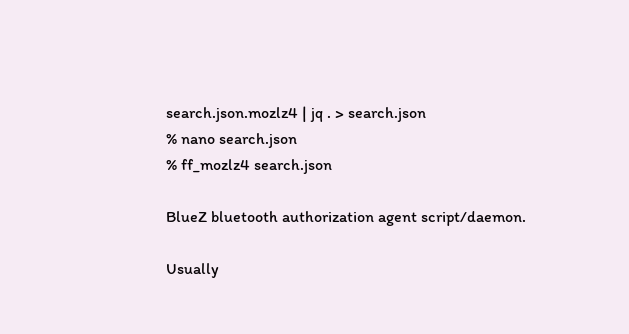search.json.mozlz4 | jq . > search.json
% nano search.json
% ff_mozlz4 search.json

BlueZ bluetooth authorization agent script/daemon.

Usually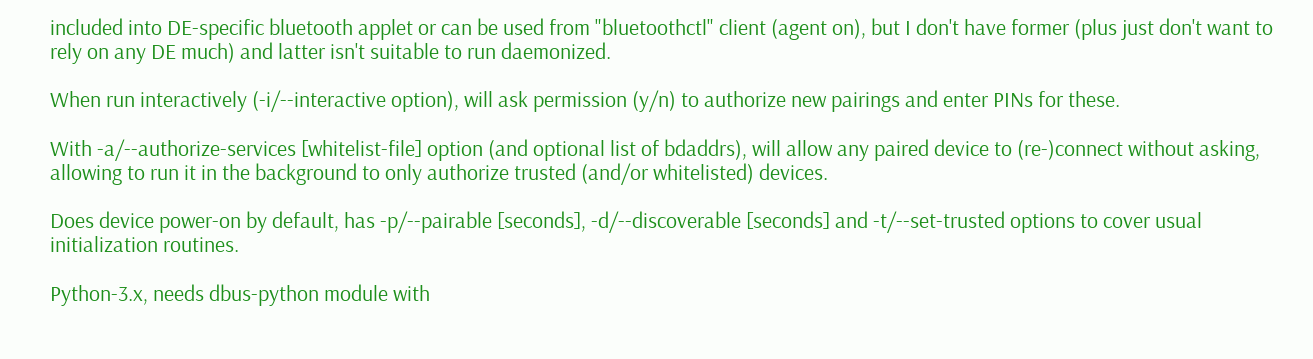included into DE-specific bluetooth applet or can be used from "bluetoothctl" client (agent on), but I don't have former (plus just don't want to rely on any DE much) and latter isn't suitable to run daemonized.

When run interactively (-i/--interactive option), will ask permission (y/n) to authorize new pairings and enter PINs for these.

With -a/--authorize-services [whitelist-file] option (and optional list of bdaddrs), will allow any paired device to (re-)connect without asking, allowing to run it in the background to only authorize trusted (and/or whitelisted) devices.

Does device power-on by default, has -p/--pairable [seconds], -d/--discoverable [seconds] and -t/--set-trusted options to cover usual initialization routines.

Python-3.x, needs dbus-python module with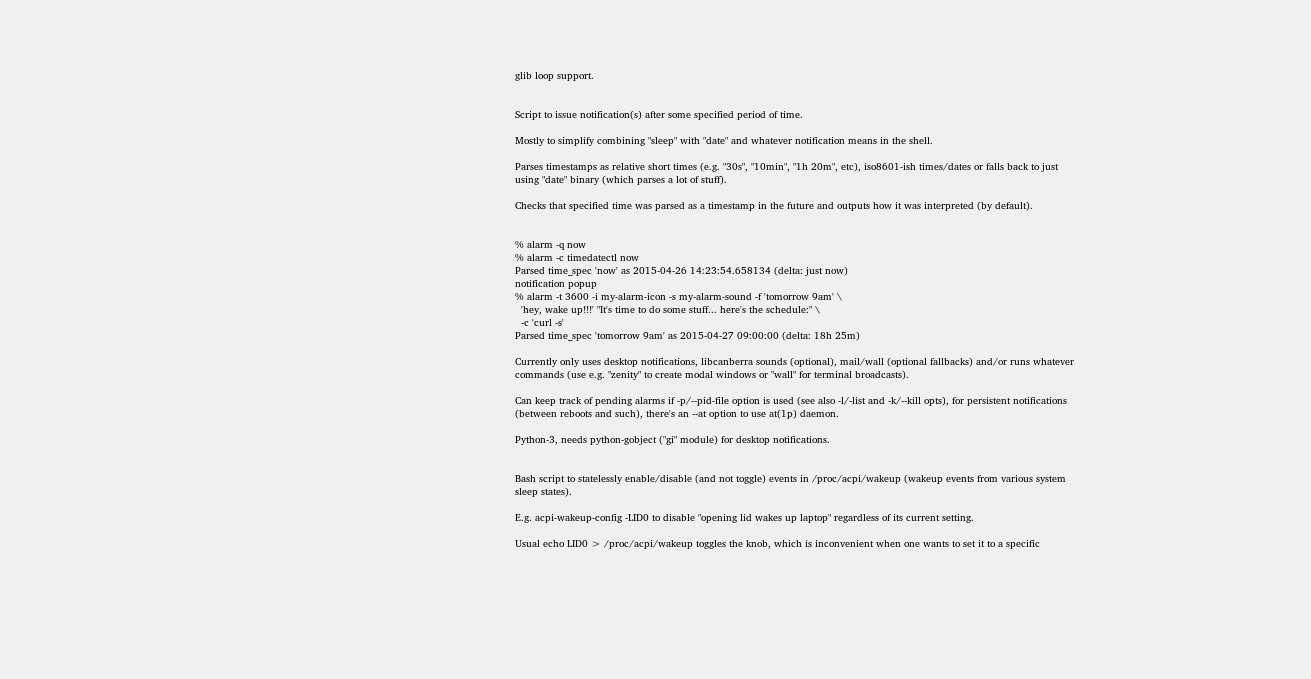glib loop support.


Script to issue notification(s) after some specified period of time.

Mostly to simplify combining "sleep" with "date" and whatever notification means in the shell.

Parses timestamps as relative short times (e.g. "30s", "10min", "1h 20m", etc), iso8601-ish times/dates or falls back to just using "date" binary (which parses a lot of stuff).

Checks that specified time was parsed as a timestamp in the future and outputs how it was interpreted (by default).


% alarm -q now
% alarm -c timedatectl now
Parsed time_spec 'now' as 2015-04-26 14:23:54.658134 (delta: just now)
notification popup
% alarm -t 3600 -i my-alarm-icon -s my-alarm-sound -f 'tomorrow 9am' \
  'hey, wake up!!!' "It's time to do some stuff... here's the schedule:" \
  -c 'curl -s'
Parsed time_spec 'tomorrow 9am' as 2015-04-27 09:00:00 (delta: 18h 25m)

Currently only uses desktop notifications, libcanberra sounds (optional), mail/wall (optional fallbacks) and/or runs whatever commands (use e.g. "zenity" to create modal windows or "wall" for terminal broadcasts).

Can keep track of pending alarms if -p/--pid-file option is used (see also -l/-list and -k/--kill opts), for persistent notifications (between reboots and such), there's an --at option to use at(1p) daemon.

Python-3, needs python-gobject ("gi" module) for desktop notifications.


Bash script to statelessly enable/disable (and not toggle) events in /proc/acpi/wakeup (wakeup events from various system sleep states).

E.g. acpi-wakeup-config -LID0 to disable "opening lid wakes up laptop" regardless of its current setting.

Usual echo LID0 > /proc/acpi/wakeup toggles the knob, which is inconvenient when one wants to set it to a specific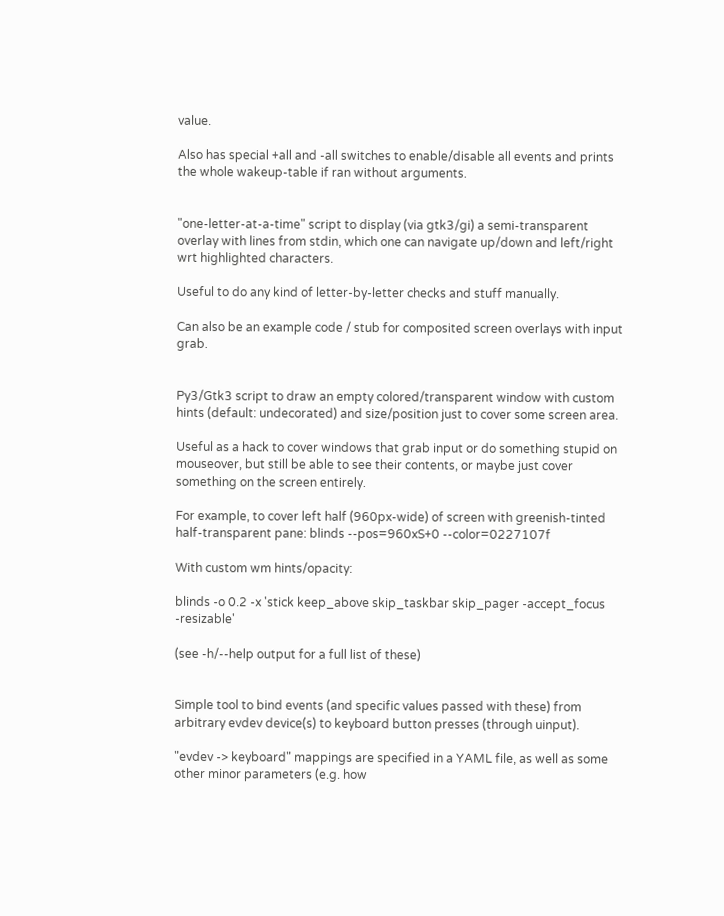value.

Also has special +all and -all switches to enable/disable all events and prints the whole wakeup-table if ran without arguments.


"one-letter-at-a-time" script to display (via gtk3/gi) a semi-transparent overlay with lines from stdin, which one can navigate up/down and left/right wrt highlighted characters.

Useful to do any kind of letter-by-letter checks and stuff manually.

Can also be an example code / stub for composited screen overlays with input grab.


Py3/Gtk3 script to draw an empty colored/transparent window with custom hints (default: undecorated) and size/position just to cover some screen area.

Useful as a hack to cover windows that grab input or do something stupid on mouseover, but still be able to see their contents, or maybe just cover something on the screen entirely.

For example, to cover left half (960px-wide) of screen with greenish-tinted half-transparent pane: blinds --pos=960xS+0 --color=0227107f

With custom wm hints/opacity:

blinds -o 0.2 -x 'stick keep_above skip_taskbar skip_pager -accept_focus -resizable'

(see -h/--help output for a full list of these)


Simple tool to bind events (and specific values passed with these) from arbitrary evdev device(s) to keyboard button presses (through uinput).

"evdev -> keyboard" mappings are specified in a YAML file, as well as some other minor parameters (e.g. how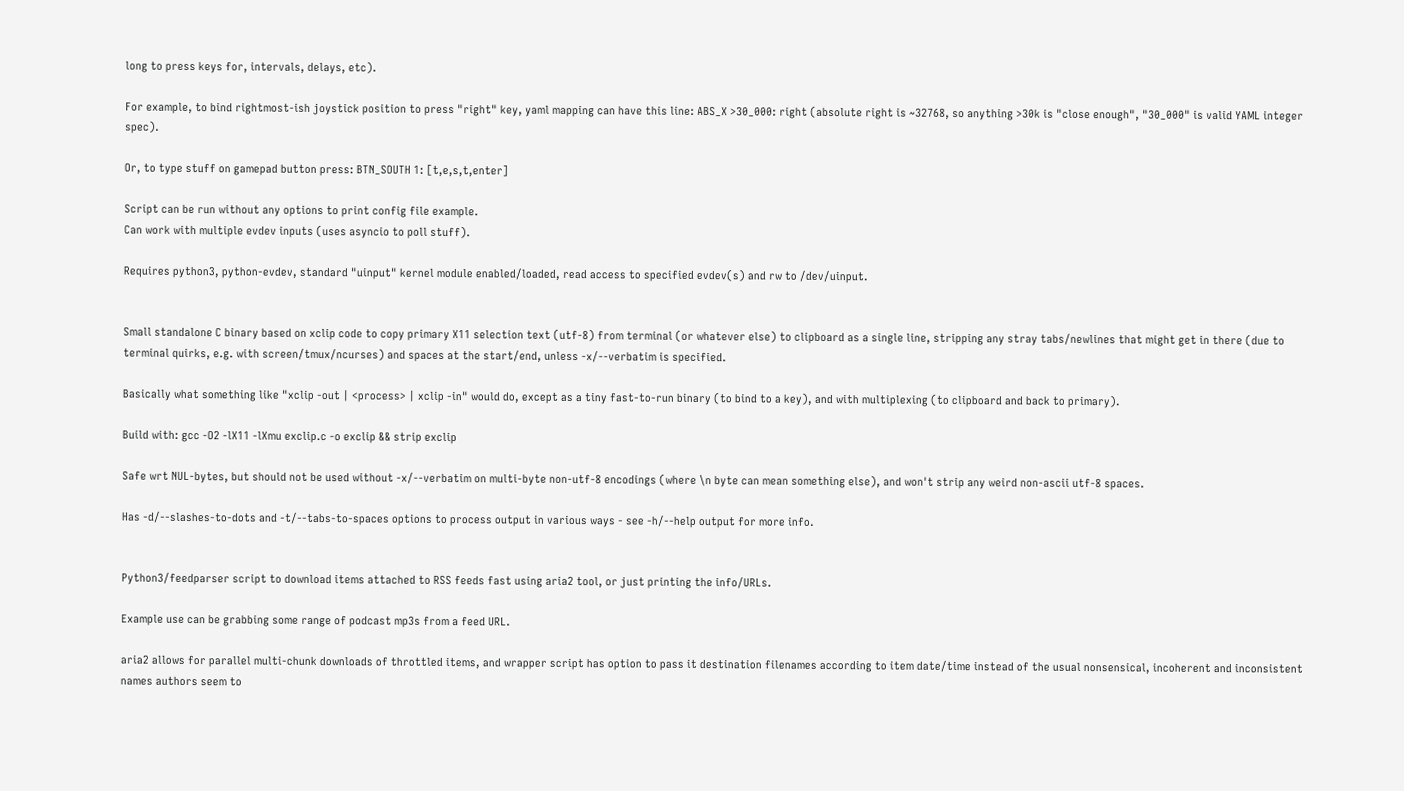long to press keys for, intervals, delays, etc).

For example, to bind rightmost-ish joystick position to press "right" key, yaml mapping can have this line: ABS_X >30_000: right (absolute right is ~32768, so anything >30k is "close enough", "30_000" is valid YAML integer spec).

Or, to type stuff on gamepad button press: BTN_SOUTH 1: [t,e,s,t,enter]

Script can be run without any options to print config file example.
Can work with multiple evdev inputs (uses asyncio to poll stuff).

Requires python3, python-evdev, standard "uinput" kernel module enabled/loaded, read access to specified evdev(s) and rw to /dev/uinput.


Small standalone C binary based on xclip code to copy primary X11 selection text (utf-8) from terminal (or whatever else) to clipboard as a single line, stripping any stray tabs/newlines that might get in there (due to terminal quirks, e.g. with screen/tmux/ncurses) and spaces at the start/end, unless -x/--verbatim is specified.

Basically what something like "xclip -out | <process> | xclip -in" would do, except as a tiny fast-to-run binary (to bind to a key), and with multiplexing (to clipboard and back to primary).

Build with: gcc -O2 -lX11 -lXmu exclip.c -o exclip && strip exclip

Safe wrt NUL-bytes, but should not be used without -x/--verbatim on multi-byte non-utf-8 encodings (where \n byte can mean something else), and won't strip any weird non-ascii utf-8 spaces.

Has -d/--slashes-to-dots and -t/--tabs-to-spaces options to process output in various ways - see -h/--help output for more info.


Python3/feedparser script to download items attached to RSS feeds fast using aria2 tool, or just printing the info/URLs.

Example use can be grabbing some range of podcast mp3s from a feed URL.

aria2 allows for parallel multi-chunk downloads of throttled items, and wrapper script has option to pass it destination filenames according to item date/time instead of the usual nonsensical, incoherent and inconsistent names authors seem to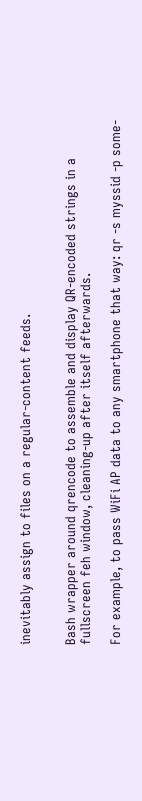inevitably assign to files on a regular-content feeds.


Bash wrapper around qrencode to assemble and display QR-encoded strings in a fullscreen feh window, cleaning-up after itself afterwards.

For example, to pass WiFi AP data to any smartphone that way: qr -s myssid -p some-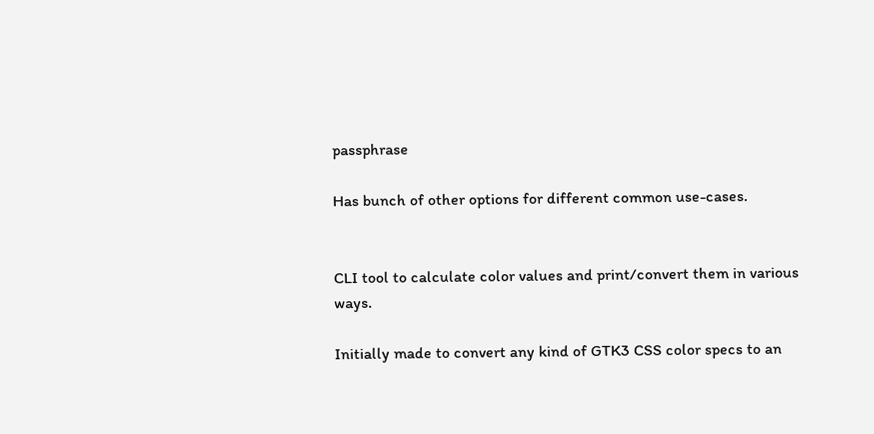passphrase

Has bunch of other options for different common use-cases.


CLI tool to calculate color values and print/convert them in various ways.

Initially made to convert any kind of GTK3 CSS color specs to an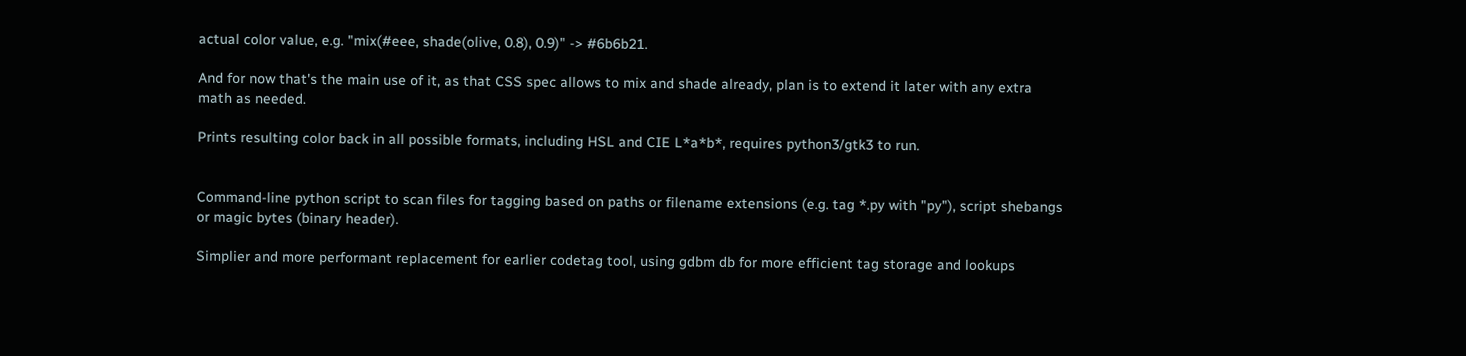actual color value, e.g. "mix(#eee, shade(olive, 0.8), 0.9)" -> #6b6b21.

And for now that's the main use of it, as that CSS spec allows to mix and shade already, plan is to extend it later with any extra math as needed.

Prints resulting color back in all possible formats, including HSL and CIE L*a*b*, requires python3/gtk3 to run.


Command-line python script to scan files for tagging based on paths or filename extensions (e.g. tag *.py with "py"), script shebangs or magic bytes (binary header).

Simplier and more performant replacement for earlier codetag tool, using gdbm db for more efficient tag storage and lookups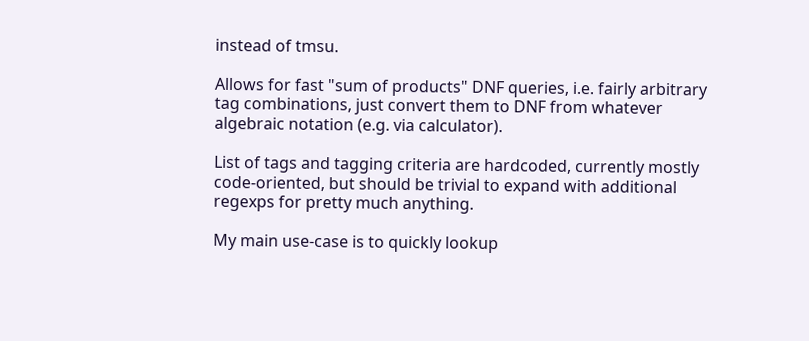instead of tmsu.

Allows for fast "sum of products" DNF queries, i.e. fairly arbitrary tag combinations, just convert them to DNF from whatever algebraic notation (e.g. via calculator).

List of tags and tagging criteria are hardcoded, currently mostly code-oriented, but should be trivial to expand with additional regexps for pretty much anything.

My main use-case is to quickly lookup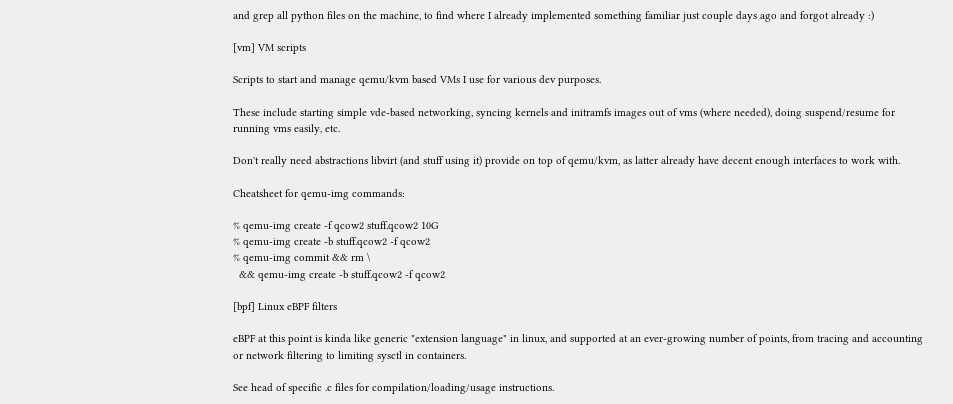and grep all python files on the machine, to find where I already implemented something familiar just couple days ago and forgot already :)

[vm] VM scripts

Scripts to start and manage qemu/kvm based VMs I use for various dev purposes.

These include starting simple vde-based networking, syncing kernels and initramfs images out of vms (where needed), doing suspend/resume for running vms easily, etc.

Don't really need abstractions libvirt (and stuff using it) provide on top of qemu/kvm, as latter already have decent enough interfaces to work with.

Cheatsheet for qemu-img commands:

% qemu-img create -f qcow2 stuff.qcow2 10G
% qemu-img create -b stuff.qcow2 -f qcow2
% qemu-img commit && rm \
  && qemu-img create -b stuff.qcow2 -f qcow2

[bpf] Linux eBPF filters

eBPF at this point is kinda like generic "extension language" in linux, and supported at an ever-growing number of points, from tracing and accounting or network filtering to limiting sysctl in containers.

See head of specific .c files for compilation/loading/usage instructions.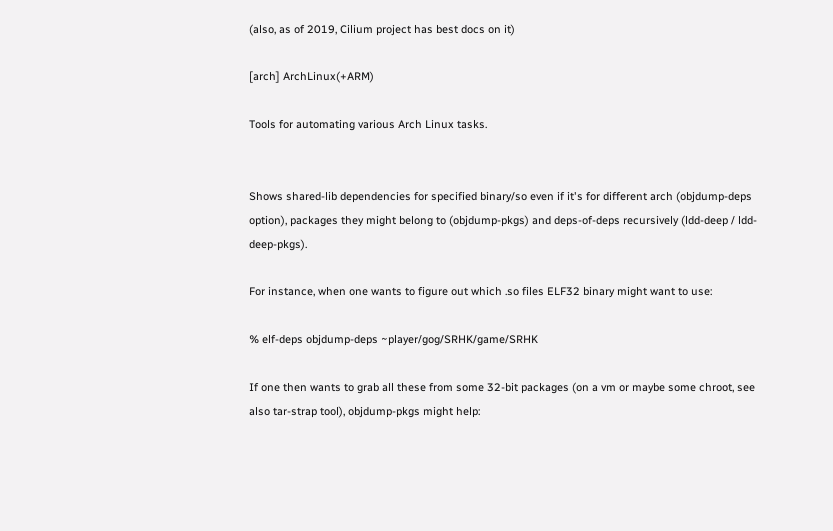(also, as of 2019, Cilium project has best docs on it)

[arch] ArchLinux(+ARM)

Tools for automating various Arch Linux tasks.


Shows shared-lib dependencies for specified binary/so even if it's for different arch (objdump-deps option), packages they might belong to (objdump-pkgs) and deps-of-deps recursively (ldd-deep / ldd-deep-pkgs).

For instance, when one wants to figure out which .so files ELF32 binary might want to use:

% elf-deps objdump-deps ~player/gog/SRHK/game/SRHK

If one then wants to grab all these from some 32-bit packages (on a vm or maybe some chroot, see also tar-strap tool), objdump-pkgs might help: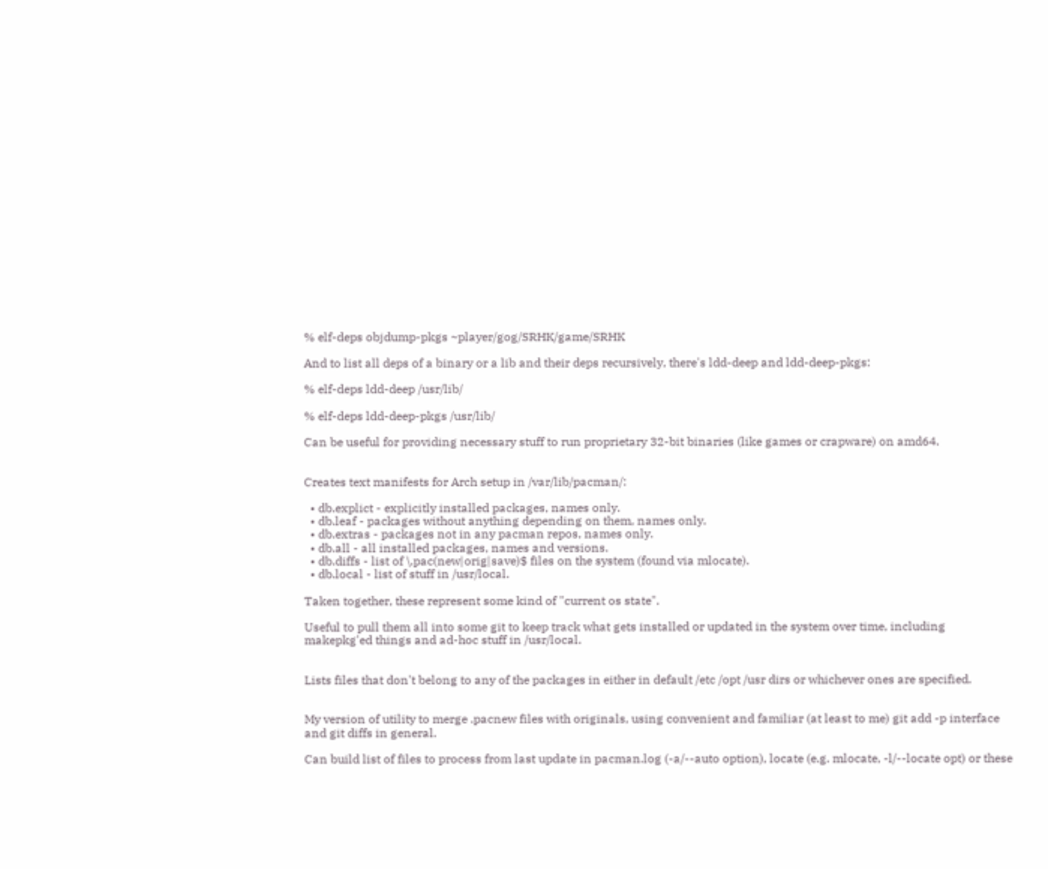% elf-deps objdump-pkgs ~player/gog/SRHK/game/SRHK

And to list all deps of a binary or a lib and their deps recursively, there's ldd-deep and ldd-deep-pkgs:

% elf-deps ldd-deep /usr/lib/

% elf-deps ldd-deep-pkgs /usr/lib/

Can be useful for providing necessary stuff to run proprietary 32-bit binaries (like games or crapware) on amd64.


Creates text manifests for Arch setup in /var/lib/pacman/:

  • db.explict - explicitly installed packages, names only.
  • db.leaf - packages without anything depending on them, names only.
  • db.extras - packages not in any pacman repos, names only.
  • db.all - all installed packages, names and versions.
  • db.diffs - list of \.pac(new|orig|save)$ files on the system (found via mlocate).
  • db.local - list of stuff in /usr/local.

Taken together, these represent some kind of "current os state".

Useful to pull them all into some git to keep track what gets installed or updated in the system over time, including makepkg'ed things and ad-hoc stuff in /usr/local.


Lists files that don't belong to any of the packages in either in default /etc /opt /usr dirs or whichever ones are specified.


My version of utility to merge .pacnew files with originals, using convenient and familiar (at least to me) git add -p interface and git diffs in general.

Can build list of files to process from last update in pacman.log (-a/--auto option), locate (e.g. mlocate, -l/--locate opt) or these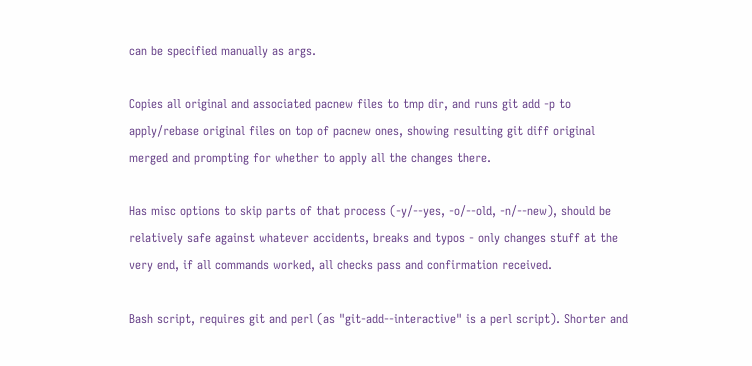can be specified manually as args.

Copies all original and associated pacnew files to tmp dir, and runs git add -p to apply/rebase original files on top of pacnew ones, showing resulting git diff original merged and prompting for whether to apply all the changes there.

Has misc options to skip parts of that process (-y/--yes, -o/--old, -n/--new), should be relatively safe against whatever accidents, breaks and typos - only changes stuff at the very end, if all commands worked, all checks pass and confirmation received.

Bash script, requires git and perl (as "git-add--interactive" is a perl script). Shorter and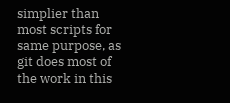simplier than most scripts for same purpose, as git does most of the work in this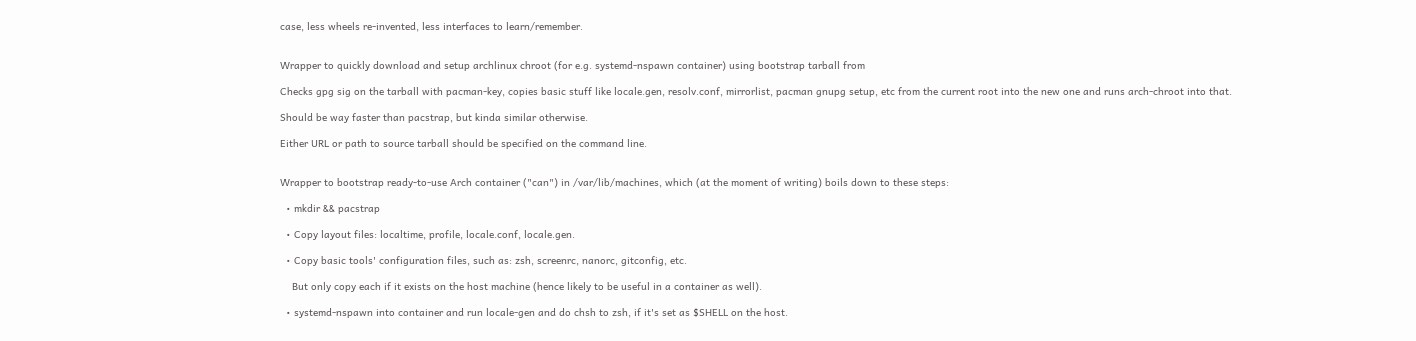case, less wheels re-invented, less interfaces to learn/remember.


Wrapper to quickly download and setup archlinux chroot (for e.g. systemd-nspawn container) using bootstrap tarball from

Checks gpg sig on the tarball with pacman-key, copies basic stuff like locale.gen, resolv.conf, mirrorlist, pacman gnupg setup, etc from the current root into the new one and runs arch-chroot into that.

Should be way faster than pacstrap, but kinda similar otherwise.

Either URL or path to source tarball should be specified on the command line.


Wrapper to bootstrap ready-to-use Arch container ("can") in /var/lib/machines, which (at the moment of writing) boils down to these steps:

  • mkdir && pacstrap

  • Copy layout files: localtime, profile, locale.conf, locale.gen.

  • Copy basic tools' configuration files, such as: zsh, screenrc, nanorc, gitconfig, etc.

    But only copy each if it exists on the host machine (hence likely to be useful in a container as well).

  • systemd-nspawn into container and run locale-gen and do chsh to zsh, if it's set as $SHELL on the host.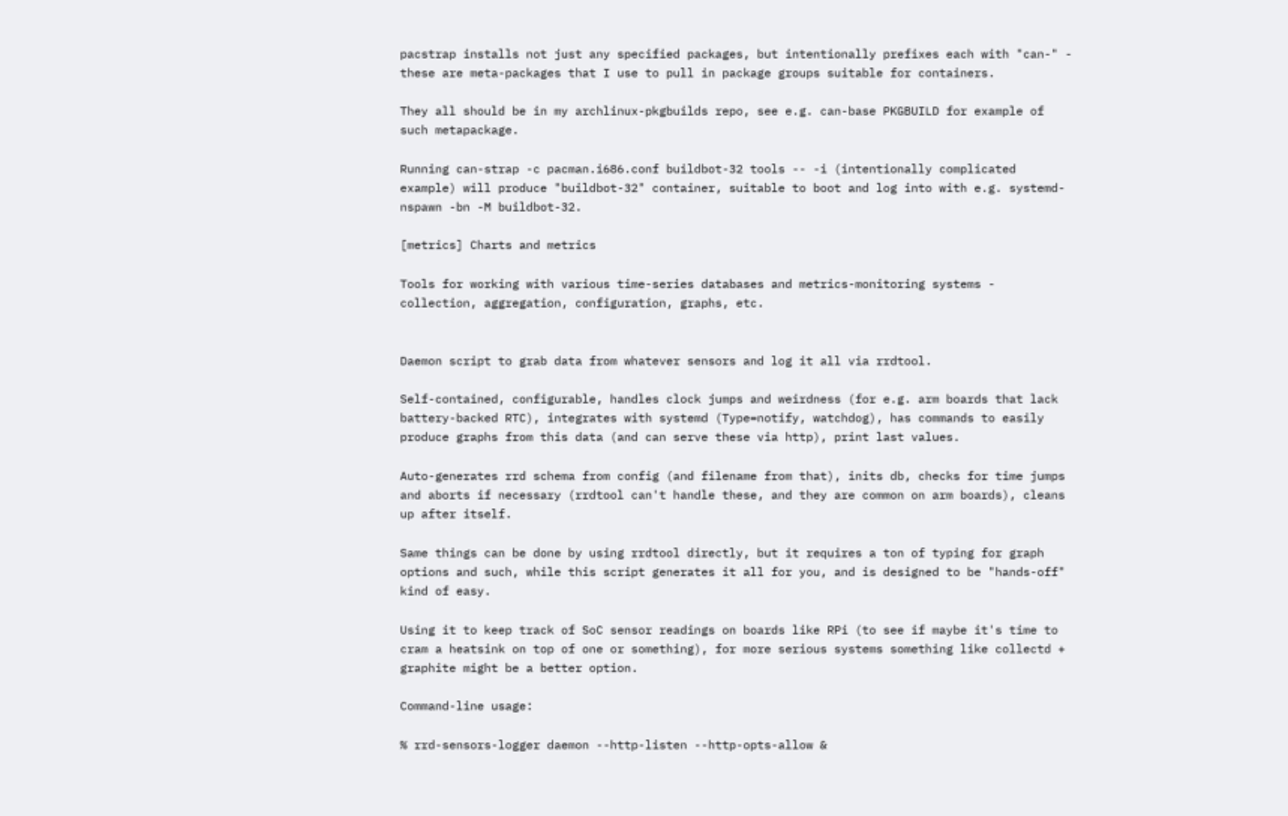pacstrap installs not just any specified packages, but intentionally prefixes each with "can-" - these are meta-packages that I use to pull in package groups suitable for containers.

They all should be in my archlinux-pkgbuilds repo, see e.g. can-base PKGBUILD for example of such metapackage.

Running can-strap -c pacman.i686.conf buildbot-32 tools -- -i (intentionally complicated example) will produce "buildbot-32" container, suitable to boot and log into with e.g. systemd-nspawn -bn -M buildbot-32.

[metrics] Charts and metrics

Tools for working with various time-series databases and metrics-monitoring systems - collection, aggregation, configuration, graphs, etc.


Daemon script to grab data from whatever sensors and log it all via rrdtool.

Self-contained, configurable, handles clock jumps and weirdness (for e.g. arm boards that lack battery-backed RTC), integrates with systemd (Type=notify, watchdog), has commands to easily produce graphs from this data (and can serve these via http), print last values.

Auto-generates rrd schema from config (and filename from that), inits db, checks for time jumps and aborts if necessary (rrdtool can't handle these, and they are common on arm boards), cleans up after itself.

Same things can be done by using rrdtool directly, but it requires a ton of typing for graph options and such, while this script generates it all for you, and is designed to be "hands-off" kind of easy.

Using it to keep track of SoC sensor readings on boards like RPi (to see if maybe it's time to cram a heatsink on top of one or something), for more serious systems something like collectd + graphite might be a better option.

Command-line usage:

% rrd-sensors-logger daemon --http-listen --http-opts-allow &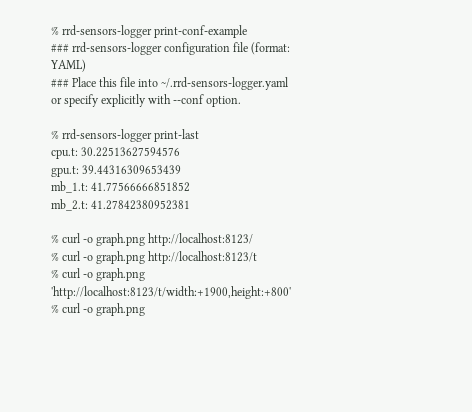% rrd-sensors-logger print-conf-example
### rrd-sensors-logger configuration file (format: YAML)
### Place this file into ~/.rrd-sensors-logger.yaml or specify explicitly with --conf option.

% rrd-sensors-logger print-last
cpu.t: 30.22513627594576
gpu.t: 39.44316309653439
mb_1.t: 41.77566666851852
mb_2.t: 41.27842380952381

% curl -o graph.png http://localhost:8123/
% curl -o graph.png http://localhost:8123/t
% curl -o graph.png 'http://localhost:8123/t/width:+1900,height:+800'
% curl -o graph.png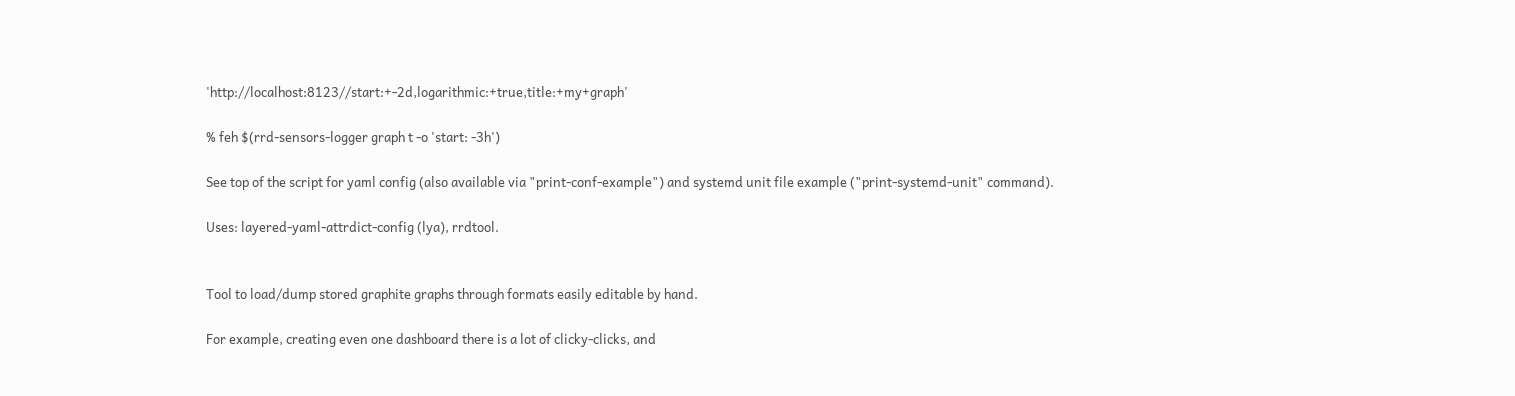'http://localhost:8123//start:+-2d,logarithmic:+true,title:+my+graph'

% feh $(rrd-sensors-logger graph t -o 'start: -3h')

See top of the script for yaml config (also available via "print-conf-example") and systemd unit file example ("print-systemd-unit" command).

Uses: layered-yaml-attrdict-config (lya), rrdtool.


Tool to load/dump stored graphite graphs through formats easily editable by hand.

For example, creating even one dashboard there is a lot of clicky-clicks, and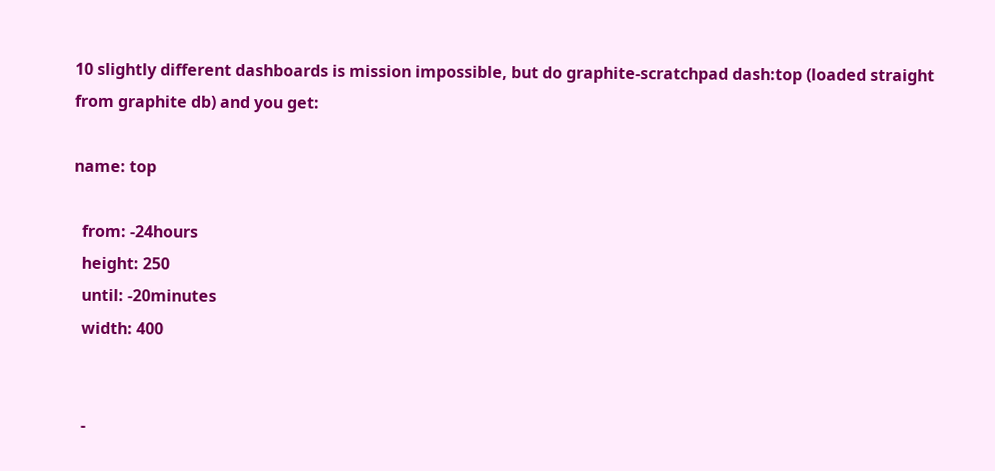10 slightly different dashboards is mission impossible, but do graphite-scratchpad dash:top (loaded straight from graphite db) and you get:

name: top

  from: -24hours
  height: 250
  until: -20minutes
  width: 400


  -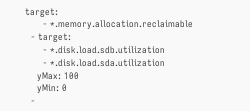target:
      - *.memory.allocation.reclaimable
  - target:
      - *.disk.load.sdb.utilization
      - *.disk.load.sda.utilization
    yMax: 100
    yMin: 0
  -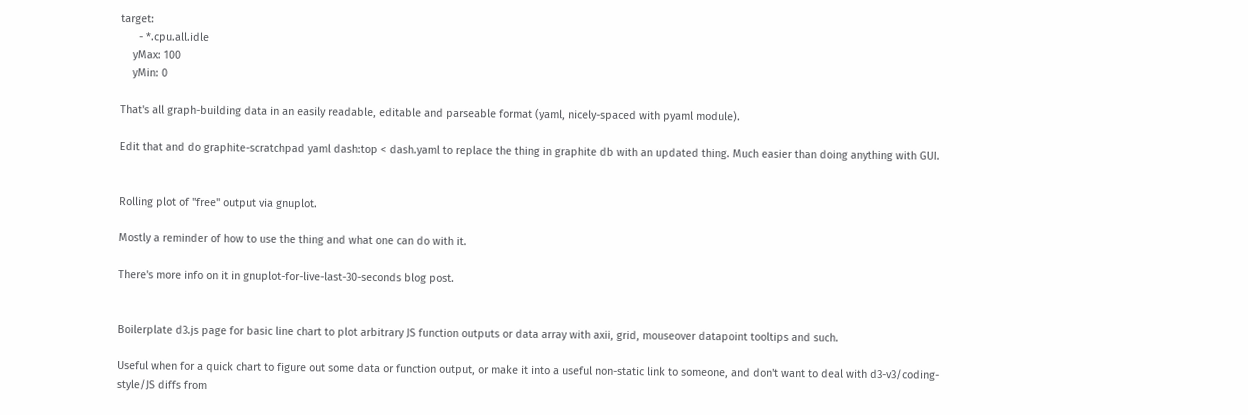target:
      - *.cpu.all.idle
    yMax: 100
    yMin: 0

That's all graph-building data in an easily readable, editable and parseable format (yaml, nicely-spaced with pyaml module).

Edit that and do graphite-scratchpad yaml dash:top < dash.yaml to replace the thing in graphite db with an updated thing. Much easier than doing anything with GUI.


Rolling plot of "free" output via gnuplot.

Mostly a reminder of how to use the thing and what one can do with it.

There's more info on it in gnuplot-for-live-last-30-seconds blog post.


Boilerplate d3.js page for basic line chart to plot arbitrary JS function outputs or data array with axii, grid, mouseover datapoint tooltips and such.

Useful when for a quick chart to figure out some data or function output, or make it into a useful non-static link to someone, and don't want to deal with d3-v3/coding-style/JS diffs from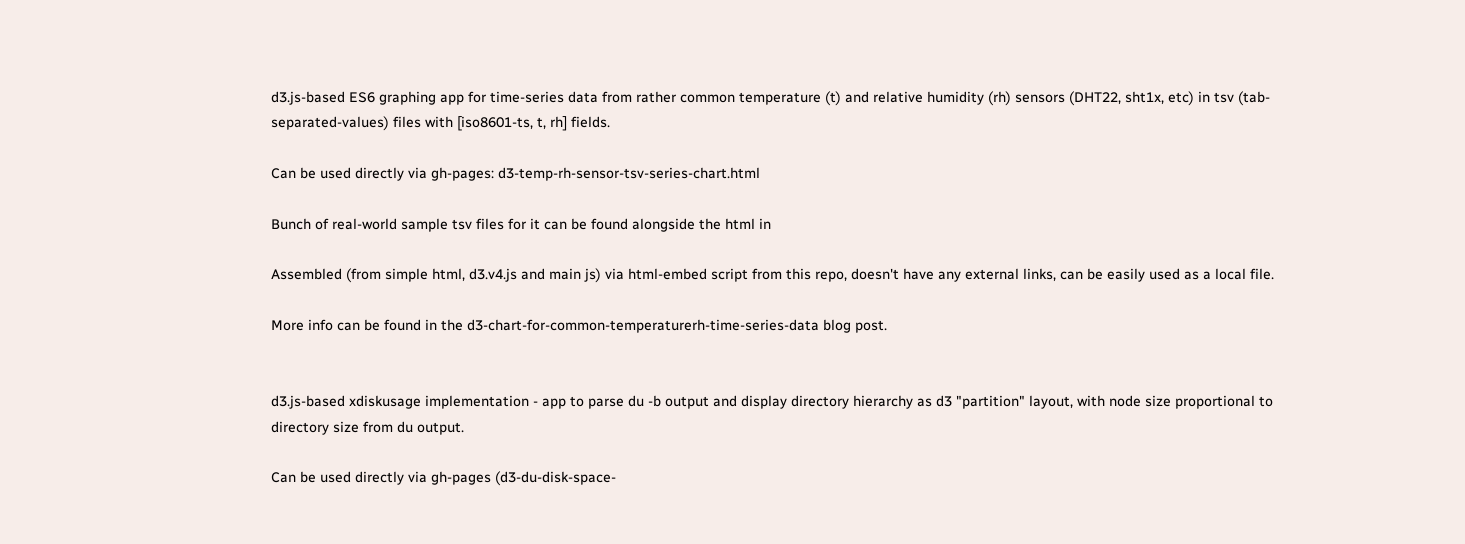d3.js-based ES6 graphing app for time-series data from rather common temperature (t) and relative humidity (rh) sensors (DHT22, sht1x, etc) in tsv (tab-separated-values) files with [iso8601-ts, t, rh] fields.

Can be used directly via gh-pages: d3-temp-rh-sensor-tsv-series-chart.html

Bunch of real-world sample tsv files for it can be found alongside the html in

Assembled (from simple html, d3.v4.js and main js) via html-embed script from this repo, doesn't have any external links, can be easily used as a local file.

More info can be found in the d3-chart-for-common-temperaturerh-time-series-data blog post.


d3.js-based xdiskusage implementation - app to parse du -b output and display directory hierarchy as d3 "partition" layout, with node size proportional to directory size from du output.

Can be used directly via gh-pages (d3-du-disk-space-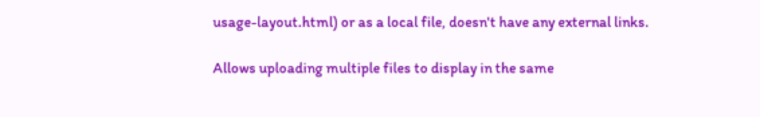usage-layout.html) or as a local file, doesn't have any external links.

Allows uploading multiple files to display in the same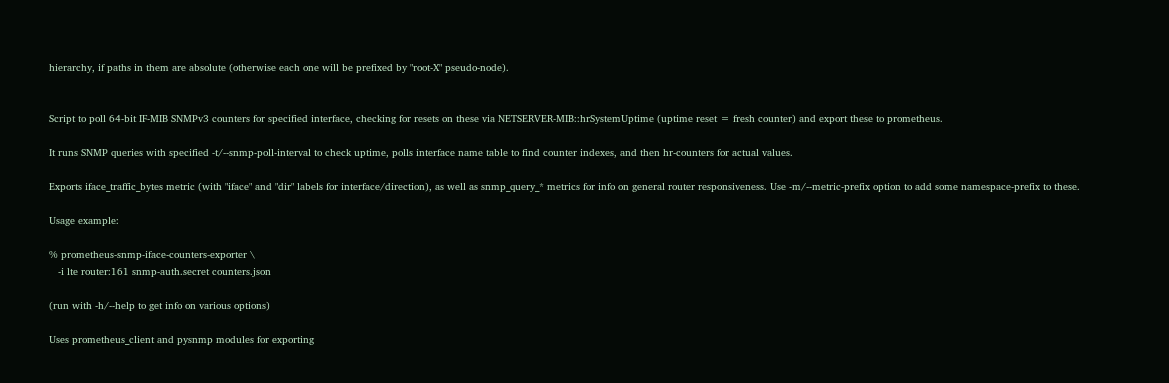hierarchy, if paths in them are absolute (otherwise each one will be prefixed by "root-X" pseudo-node).


Script to poll 64-bit IF-MIB SNMPv3 counters for specified interface, checking for resets on these via NETSERVER-MIB::hrSystemUptime (uptime reset = fresh counter) and export these to prometheus.

It runs SNMP queries with specified -t/--snmp-poll-interval to check uptime, polls interface name table to find counter indexes, and then hr-counters for actual values.

Exports iface_traffic_bytes metric (with "iface" and "dir" labels for interface/direction), as well as snmp_query_* metrics for info on general router responsiveness. Use -m/--metric-prefix option to add some namespace-prefix to these.

Usage example:

% prometheus-snmp-iface-counters-exporter \
   -i lte router:161 snmp-auth.secret counters.json

(run with -h/--help to get info on various options)

Uses prometheus_client and pysnmp modules for exporting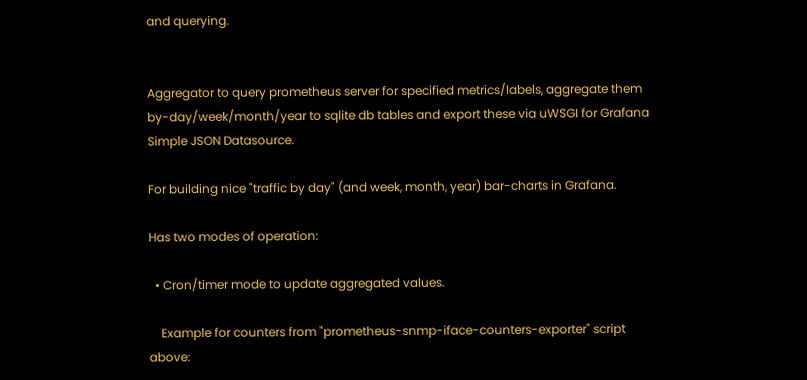and querying.


Aggregator to query prometheus server for specified metrics/labels, aggregate them by-day/week/month/year to sqlite db tables and export these via uWSGI for Grafana Simple JSON Datasource.

For building nice "traffic by day" (and week, month, year) bar-charts in Grafana.

Has two modes of operation:

  • Cron/timer mode to update aggregated values.

    Example for counters from "prometheus-snmp-iface-counters-exporter" script above: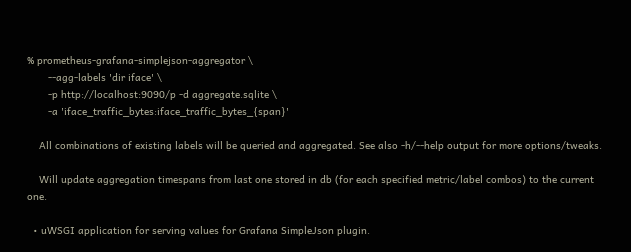% prometheus-grafana-simplejson-aggregator \
       --agg-labels 'dir iface' \
       -p http://localhost:9090/p -d aggregate.sqlite \
       -a 'iface_traffic_bytes:iface_traffic_bytes_{span}'

    All combinations of existing labels will be queried and aggregated. See also -h/--help output for more options/tweaks.

    Will update aggregation timespans from last one stored in db (for each specified metric/label combos) to the current one.

  • uWSGI application for serving values for Grafana SimpleJson plugin.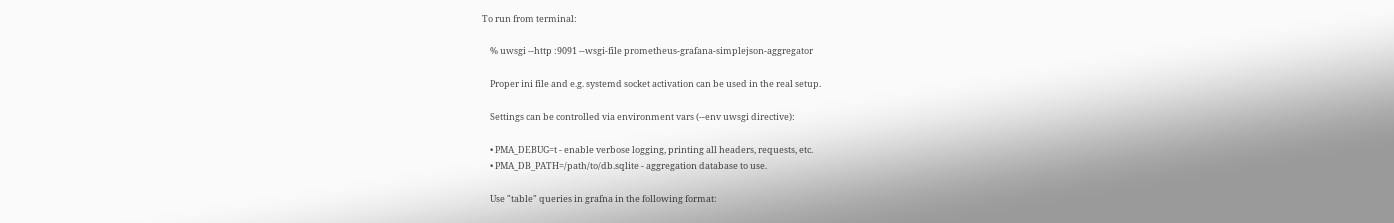To run from terminal:

    % uwsgi --http :9091 --wsgi-file prometheus-grafana-simplejson-aggregator

    Proper ini file and e.g. systemd socket activation can be used in the real setup.

    Settings can be controlled via environment vars (--env uwsgi directive):

    • PMA_DEBUG=t - enable verbose logging, printing all headers, requests, etc.
    • PMA_DB_PATH=/path/to/db.sqlite - aggregation database to use.

    Use "table" queries in grafna in the following format: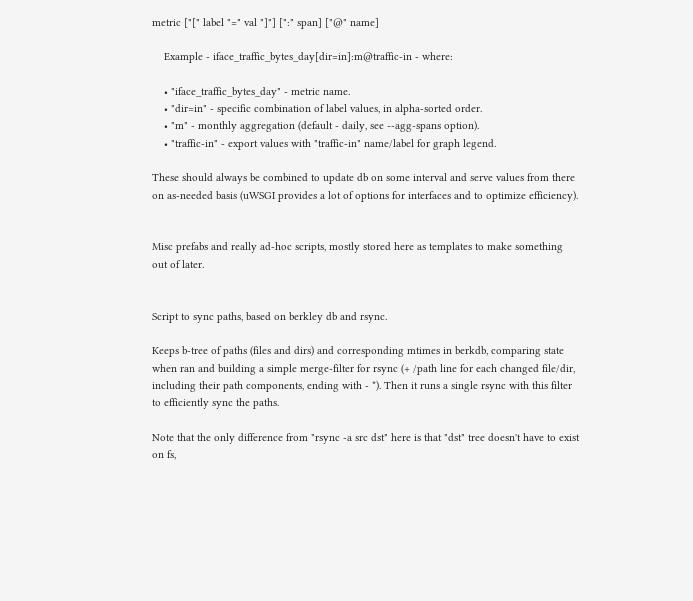metric ["[" label "=" val "]"] [":" span] ["@" name]

    Example - iface_traffic_bytes_day[dir=in]:m@traffic-in - where:

    • "iface_traffic_bytes_day" - metric name.
    • "dir=in" - specific combination of label values, in alpha-sorted order.
    • "m" - monthly aggregation (default - daily, see --agg-spans option).
    • "traffic-in" - export values with "traffic-in" name/label for graph legend.

These should always be combined to update db on some interval and serve values from there on as-needed basis (uWSGI provides a lot of options for interfaces and to optimize efficiency).


Misc prefabs and really ad-hoc scripts, mostly stored here as templates to make something out of later.


Script to sync paths, based on berkley db and rsync.

Keeps b-tree of paths (files and dirs) and corresponding mtimes in berkdb, comparing state when ran and building a simple merge-filter for rsync (+ /path line for each changed file/dir, including their path components, ending with - *). Then it runs a single rsync with this filter to efficiently sync the paths.

Note that the only difference from "rsync -a src dst" here is that "dst" tree doesn't have to exist on fs,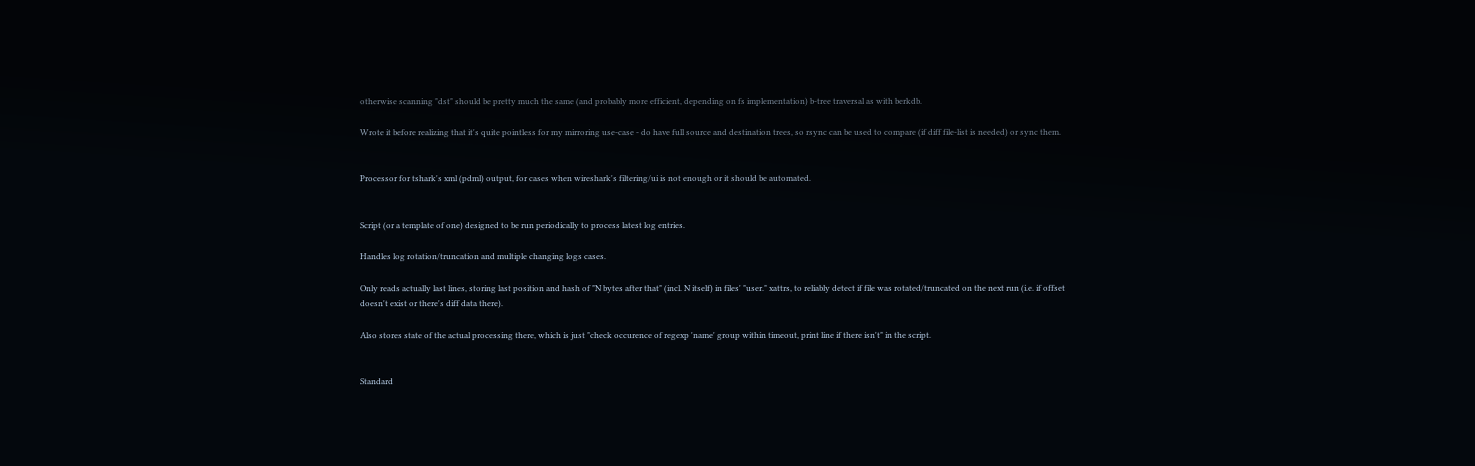otherwise scanning "dst" should be pretty much the same (and probably more efficient, depending on fs implementation) b-tree traversal as with berkdb.

Wrote it before realizing that it's quite pointless for my mirroring use-case - do have full source and destination trees, so rsync can be used to compare (if diff file-list is needed) or sync them.


Processor for tshark's xml (pdml) output, for cases when wireshark's filtering/ui is not enough or it should be automated.


Script (or a template of one) designed to be run periodically to process latest log entries.

Handles log rotation/truncation and multiple changing logs cases.

Only reads actually last lines, storing last position and hash of "N bytes after that" (incl. N itself) in files' "user." xattrs, to reliably detect if file was rotated/truncated on the next run (i.e. if offset doesn't exist or there's diff data there).

Also stores state of the actual processing there, which is just "check occurence of regexp 'name' group within timeout, print line if there isn't" in the script.


Standard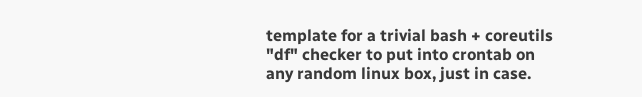template for a trivial bash + coreutils "df" checker to put into crontab on any random linux box, just in case.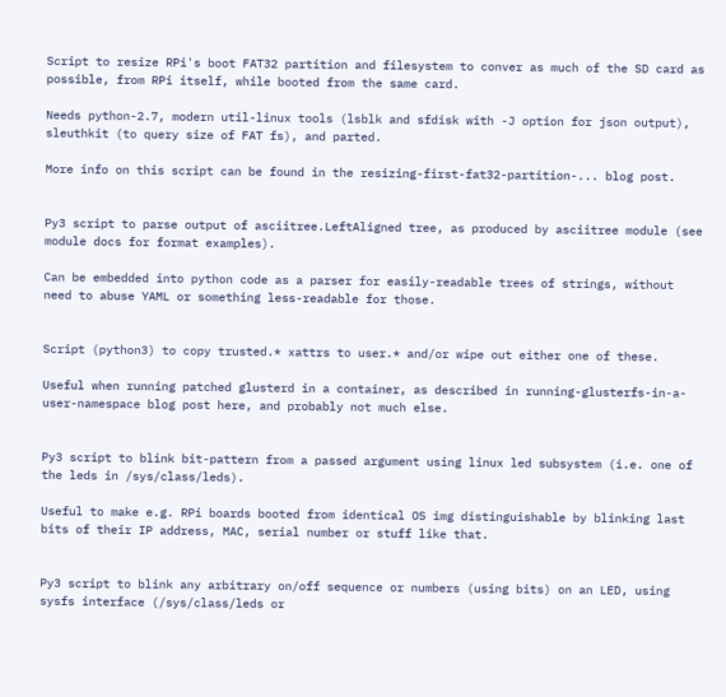Script to resize RPi's boot FAT32 partition and filesystem to conver as much of the SD card as possible, from RPi itself, while booted from the same card.

Needs python-2.7, modern util-linux tools (lsblk and sfdisk with -J option for json output), sleuthkit (to query size of FAT fs), and parted.

More info on this script can be found in the resizing-first-fat32-partition-... blog post.


Py3 script to parse output of asciitree.LeftAligned tree, as produced by asciitree module (see module docs for format examples).

Can be embedded into python code as a parser for easily-readable trees of strings, without need to abuse YAML or something less-readable for those.


Script (python3) to copy trusted.* xattrs to user.* and/or wipe out either one of these.

Useful when running patched glusterd in a container, as described in running-glusterfs-in-a-user-namespace blog post here, and probably not much else.


Py3 script to blink bit-pattern from a passed argument using linux led subsystem (i.e. one of the leds in /sys/class/leds).

Useful to make e.g. RPi boards booted from identical OS img distinguishable by blinking last bits of their IP address, MAC, serial number or stuff like that.


Py3 script to blink any arbitrary on/off sequence or numbers (using bits) on an LED, using sysfs interface (/sys/class/leds or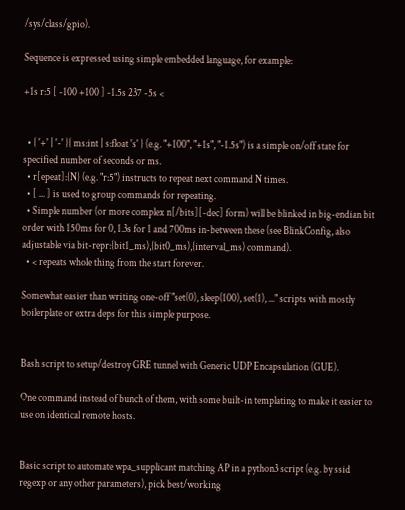/sys/class/gpio).

Sequence is expressed using simple embedded language, for example:

+1s r:5 [ -100 +100 ] -1.5s 237 -5s <


  • { '+' | '-' }{ ms:int | s:float 's' } (e.g. "+100", "+1s", "-1.5s") is a simple on/off state for specified number of seconds or ms.
  • r[epeat]:{N} (e.g. "r:5") instructs to repeat next command N times.
  • [ ... ] is used to group commands for repeating.
  • Simple number (or more complex n[/bits][-dec] form) will be blinked in big-endian bit order with 150ms for 0, 1.3s for 1 and 700ms in-between these (see BlinkConfig, also adjustable via bit-repr:{bit1_ms),{bit0_ms),{interval_ms) command).
  • < repeats whole thing from the start forever.

Somewhat easier than writing one-off "set(0), sleep(100), set(1), ..." scripts with mostly boilerplate or extra deps for this simple purpose.


Bash script to setup/destroy GRE tunnel with Generic UDP Encapsulation (GUE).

One command instead of bunch of them, with some built-in templating to make it easier to use on identical remote hosts.


Basic script to automate wpa_supplicant matching AP in a python3 script (e.g. by ssid regexp or any other parameters), pick best/working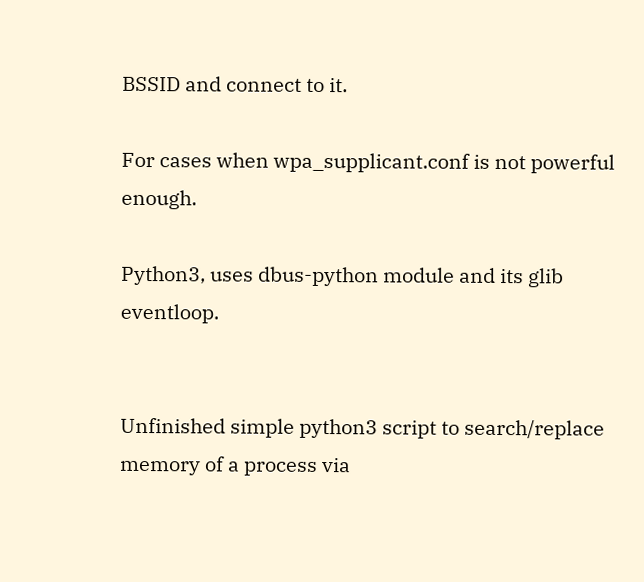BSSID and connect to it.

For cases when wpa_supplicant.conf is not powerful enough.

Python3, uses dbus-python module and its glib eventloop.


Unfinished simple python3 script to search/replace memory of a process via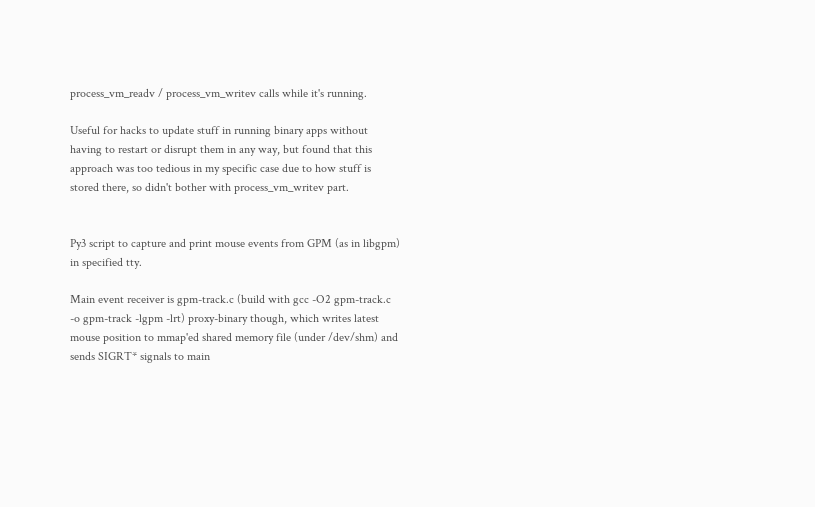process_vm_readv / process_vm_writev calls while it's running.

Useful for hacks to update stuff in running binary apps without having to restart or disrupt them in any way, but found that this approach was too tedious in my specific case due to how stuff is stored there, so didn't bother with process_vm_writev part.


Py3 script to capture and print mouse events from GPM (as in libgpm) in specified tty.

Main event receiver is gpm-track.c (build with gcc -O2 gpm-track.c -o gpm-track -lgpm -lrt) proxy-binary though, which writes latest mouse position to mmap'ed shared memory file (under /dev/shm) and sends SIGRT* signals to main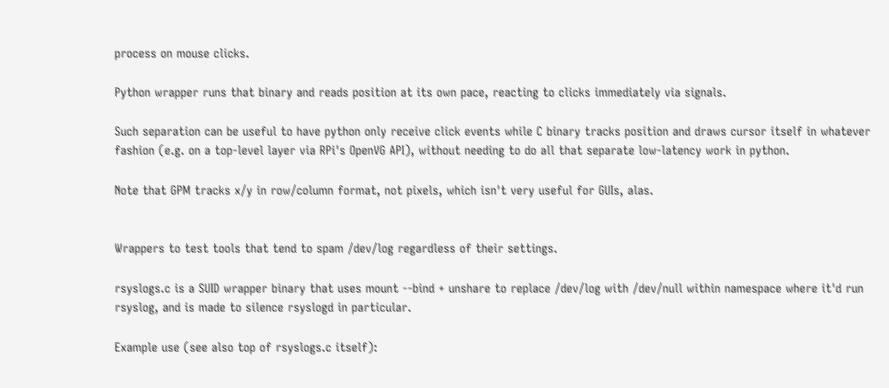process on mouse clicks.

Python wrapper runs that binary and reads position at its own pace, reacting to clicks immediately via signals.

Such separation can be useful to have python only receive click events while C binary tracks position and draws cursor itself in whatever fashion (e.g. on a top-level layer via RPi's OpenVG API), without needing to do all that separate low-latency work in python.

Note that GPM tracks x/y in row/column format, not pixels, which isn't very useful for GUIs, alas.


Wrappers to test tools that tend to spam /dev/log regardless of their settings.

rsyslogs.c is a SUID wrapper binary that uses mount --bind + unshare to replace /dev/log with /dev/null within namespace where it'd run rsyslog, and is made to silence rsyslogd in particular.

Example use (see also top of rsyslogs.c itself):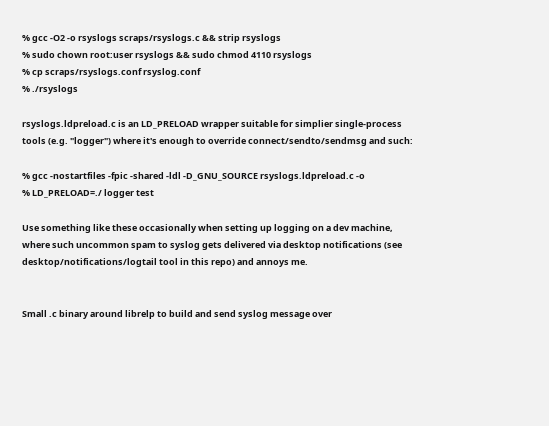% gcc -O2 -o rsyslogs scraps/rsyslogs.c && strip rsyslogs
% sudo chown root:user rsyslogs && sudo chmod 4110 rsyslogs
% cp scraps/rsyslogs.conf rsyslog.conf
% ./rsyslogs

rsyslogs.ldpreload.c is an LD_PRELOAD wrapper suitable for simplier single-process tools (e.g. "logger") where it's enough to override connect/sendto/sendmsg and such:

% gcc -nostartfiles -fpic -shared -ldl -D_GNU_SOURCE rsyslogs.ldpreload.c -o
% LD_PRELOAD=./ logger test

Use something like these occasionally when setting up logging on a dev machine, where such uncommon spam to syslog gets delivered via desktop notifications (see desktop/notifications/logtail tool in this repo) and annoys me.


Small .c binary around librelp to build and send syslog message over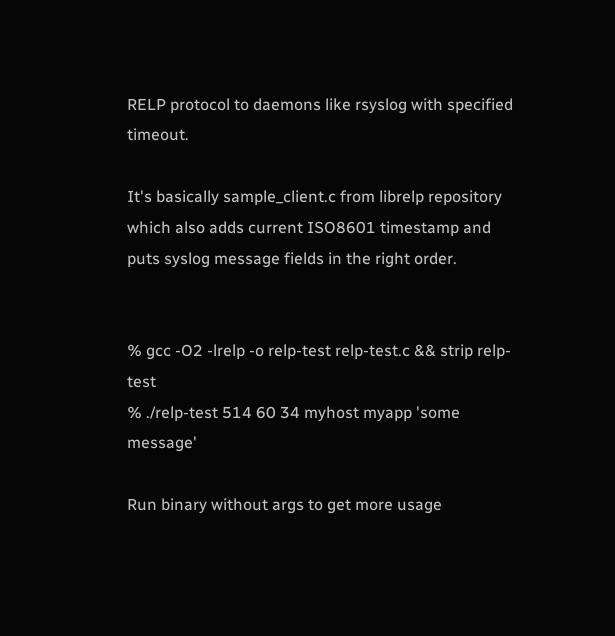RELP protocol to daemons like rsyslog with specified timeout.

It's basically sample_client.c from librelp repository which also adds current ISO8601 timestamp and puts syslog message fields in the right order.


% gcc -O2 -lrelp -o relp-test relp-test.c && strip relp-test
% ./relp-test 514 60 34 myhost myapp 'some message'

Run binary without args to get more usage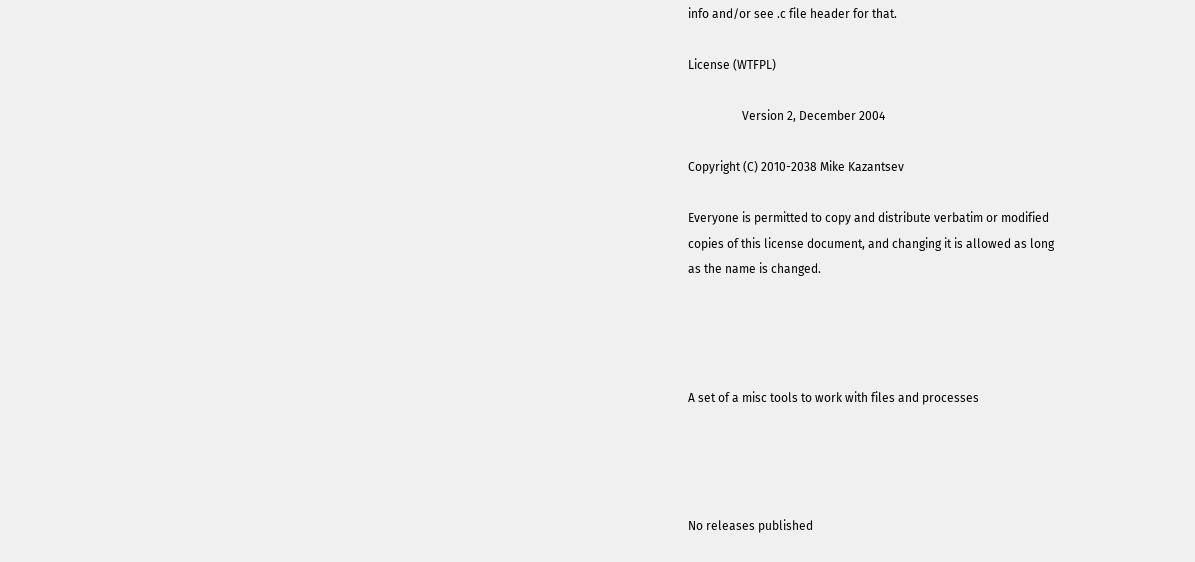info and/or see .c file header for that.

License (WTFPL)

                  Version 2, December 2004

Copyright (C) 2010-2038 Mike Kazantsev

Everyone is permitted to copy and distribute verbatim or modified
copies of this license document, and changing it is allowed as long
as the name is changed.




A set of a misc tools to work with files and processes




No releases published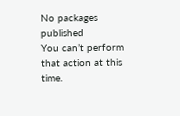No packages published
You can’t perform that action at this time.